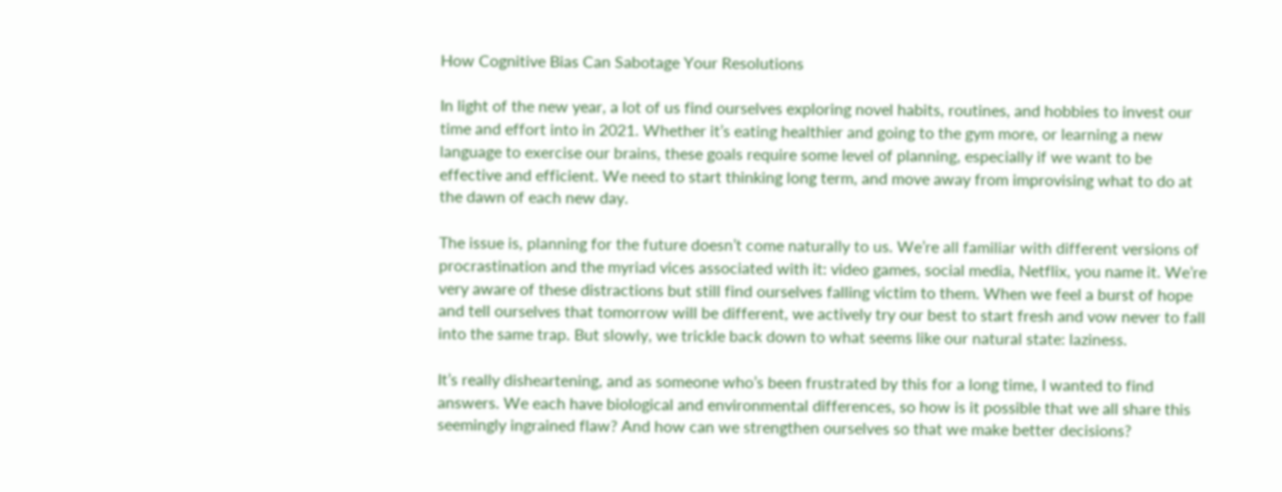How Cognitive Bias Can Sabotage Your Resolutions

In light of the new year, a lot of us find ourselves exploring novel habits, routines, and hobbies to invest our time and effort into in 2021. Whether it’s eating healthier and going to the gym more, or learning a new language to exercise our brains, these goals require some level of planning, especially if we want to be effective and efficient. We need to start thinking long term, and move away from improvising what to do at the dawn of each new day.

The issue is, planning for the future doesn’t come naturally to us. We’re all familiar with different versions of procrastination and the myriad vices associated with it: video games, social media, Netflix, you name it. We’re very aware of these distractions but still find ourselves falling victim to them. When we feel a burst of hope and tell ourselves that tomorrow will be different, we actively try our best to start fresh and vow never to fall into the same trap. But slowly, we trickle back down to what seems like our natural state: laziness.

It’s really disheartening, and as someone who’s been frustrated by this for a long time, I wanted to find answers. We each have biological and environmental differences, so how is it possible that we all share this seemingly ingrained flaw? And how can we strengthen ourselves so that we make better decisions?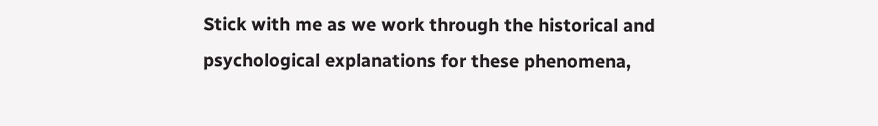Stick with me as we work through the historical and psychological explanations for these phenomena,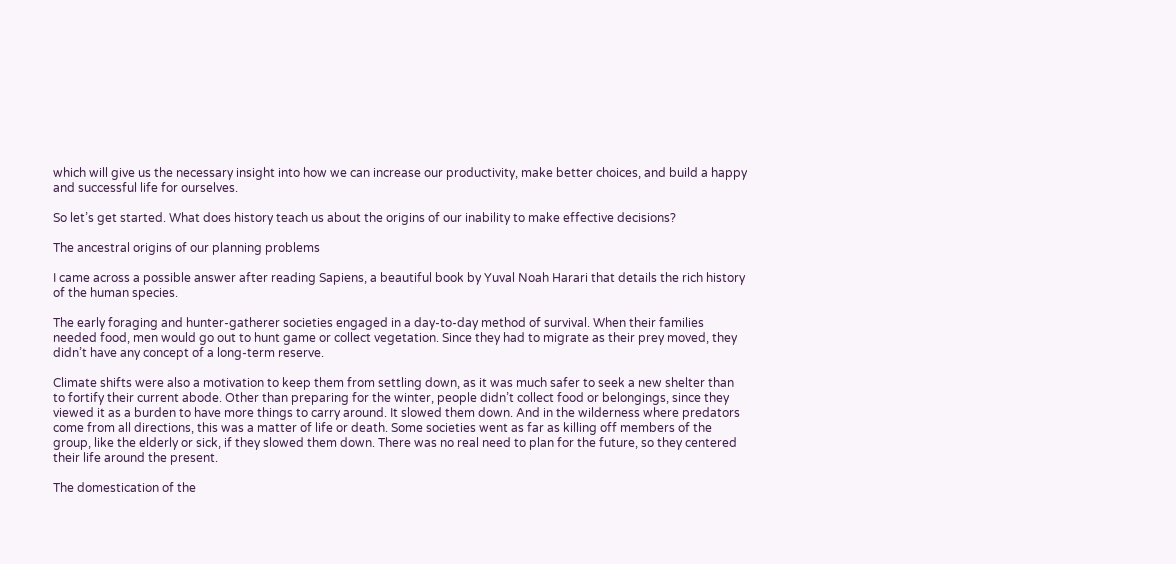which will give us the necessary insight into how we can increase our productivity, make better choices, and build a happy and successful life for ourselves.

So let’s get started. What does history teach us about the origins of our inability to make effective decisions?

The ancestral origins of our planning problems

I came across a possible answer after reading Sapiens, a beautiful book by Yuval Noah Harari that details the rich history of the human species.

The early foraging and hunter-gatherer societies engaged in a day-to-day method of survival. When their families needed food, men would go out to hunt game or collect vegetation. Since they had to migrate as their prey moved, they didn’t have any concept of a long-term reserve.

Climate shifts were also a motivation to keep them from settling down, as it was much safer to seek a new shelter than to fortify their current abode. Other than preparing for the winter, people didn’t collect food or belongings, since they viewed it as a burden to have more things to carry around. It slowed them down. And in the wilderness where predators come from all directions, this was a matter of life or death. Some societies went as far as killing off members of the group, like the elderly or sick, if they slowed them down. There was no real need to plan for the future, so they centered their life around the present.

The domestication of the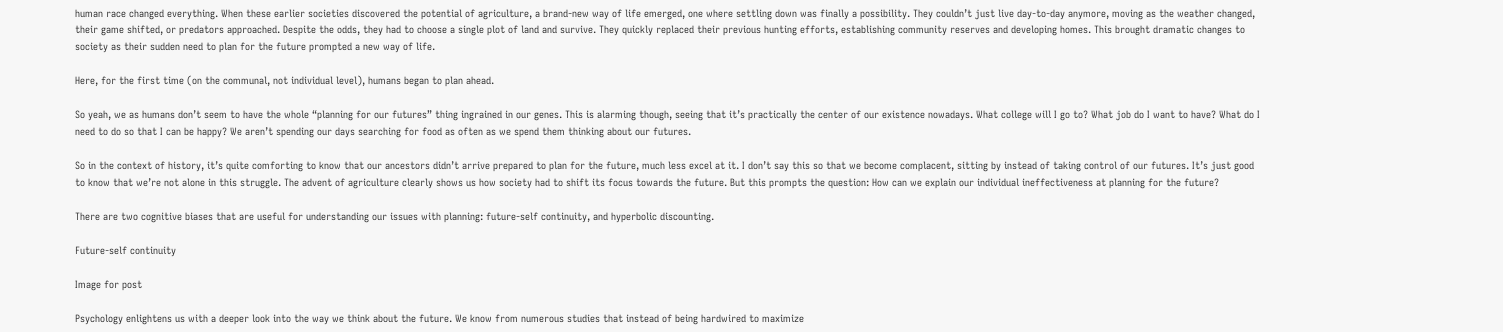human race changed everything. When these earlier societies discovered the potential of agriculture, a brand-new way of life emerged, one where settling down was finally a possibility. They couldn’t just live day-to-day anymore, moving as the weather changed, their game shifted, or predators approached. Despite the odds, they had to choose a single plot of land and survive. They quickly replaced their previous hunting efforts, establishing community reserves and developing homes. This brought dramatic changes to society as their sudden need to plan for the future prompted a new way of life.

Here, for the first time (on the communal, not individual level), humans began to plan ahead.

So yeah, we as humans don’t seem to have the whole “planning for our futures” thing ingrained in our genes. This is alarming though, seeing that it’s practically the center of our existence nowadays. What college will I go to? What job do I want to have? What do I need to do so that I can be happy? We aren’t spending our days searching for food as often as we spend them thinking about our futures.

So in the context of history, it’s quite comforting to know that our ancestors didn’t arrive prepared to plan for the future, much less excel at it. I don’t say this so that we become complacent, sitting by instead of taking control of our futures. It’s just good to know that we’re not alone in this struggle. The advent of agriculture clearly shows us how society had to shift its focus towards the future. But this prompts the question: How can we explain our individual ineffectiveness at planning for the future?

There are two cognitive biases that are useful for understanding our issues with planning: future-self continuity, and hyperbolic discounting.

Future-self continuity

Image for post

Psychology enlightens us with a deeper look into the way we think about the future. We know from numerous studies that instead of being hardwired to maximize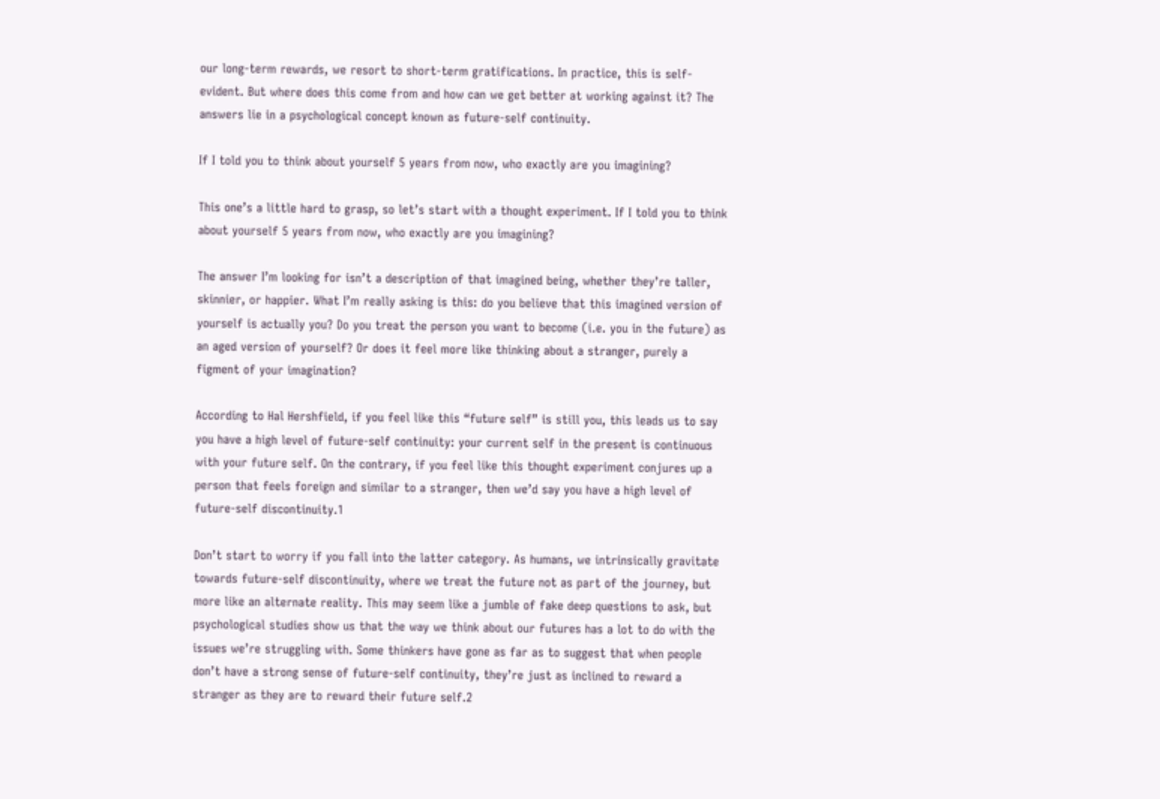our long-term rewards, we resort to short-term gratifications. In practice, this is self-evident. But where does this come from and how can we get better at working against it? The answers lie in a psychological concept known as future-self continuity.

If I told you to think about yourself 5 years from now, who exactly are you imagining?

This one’s a little hard to grasp, so let’s start with a thought experiment. If I told you to think about yourself 5 years from now, who exactly are you imagining?

The answer I’m looking for isn’t a description of that imagined being, whether they’re taller, skinnier, or happier. What I’m really asking is this: do you believe that this imagined version of yourself is actually you? Do you treat the person you want to become (i.e. you in the future) as an aged version of yourself? Or does it feel more like thinking about a stranger, purely a figment of your imagination?

According to Hal Hershfield, if you feel like this “future self” is still you, this leads us to say you have a high level of future-self continuity: your current self in the present is continuous with your future self. On the contrary, if you feel like this thought experiment conjures up a person that feels foreign and similar to a stranger, then we’d say you have a high level of future-self discontinuity.1

Don’t start to worry if you fall into the latter category. As humans, we intrinsically gravitate towards future-self discontinuity, where we treat the future not as part of the journey, but more like an alternate reality. This may seem like a jumble of fake deep questions to ask, but psychological studies show us that the way we think about our futures has a lot to do with the issues we’re struggling with. Some thinkers have gone as far as to suggest that when people don’t have a strong sense of future-self continuity, they’re just as inclined to reward a stranger as they are to reward their future self.2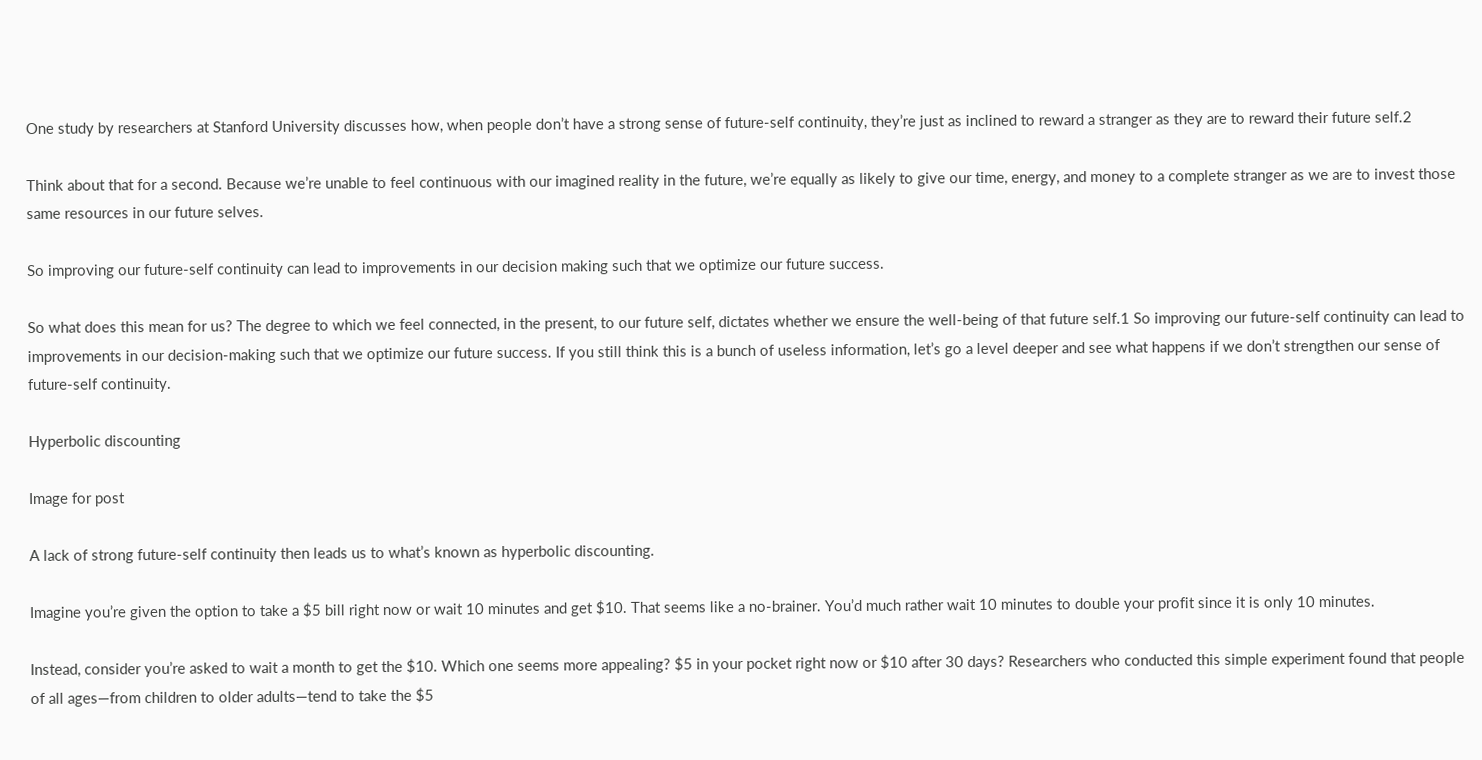One study by researchers at Stanford University discusses how, when people don’t have a strong sense of future-self continuity, they’re just as inclined to reward a stranger as they are to reward their future self.2

Think about that for a second. Because we’re unable to feel continuous with our imagined reality in the future, we’re equally as likely to give our time, energy, and money to a complete stranger as we are to invest those same resources in our future selves.

So improving our future-self continuity can lead to improvements in our decision making such that we optimize our future success.

So what does this mean for us? The degree to which we feel connected, in the present, to our future self, dictates whether we ensure the well-being of that future self.1 So improving our future-self continuity can lead to improvements in our decision-making such that we optimize our future success. If you still think this is a bunch of useless information, let’s go a level deeper and see what happens if we don’t strengthen our sense of future-self continuity.

Hyperbolic discounting

Image for post

A lack of strong future-self continuity then leads us to what’s known as hyperbolic discounting.

Imagine you’re given the option to take a $5 bill right now or wait 10 minutes and get $10. That seems like a no-brainer. You’d much rather wait 10 minutes to double your profit since it is only 10 minutes.

Instead, consider you’re asked to wait a month to get the $10. Which one seems more appealing? $5 in your pocket right now or $10 after 30 days? Researchers who conducted this simple experiment found that people of all ages—from children to older adults—tend to take the $5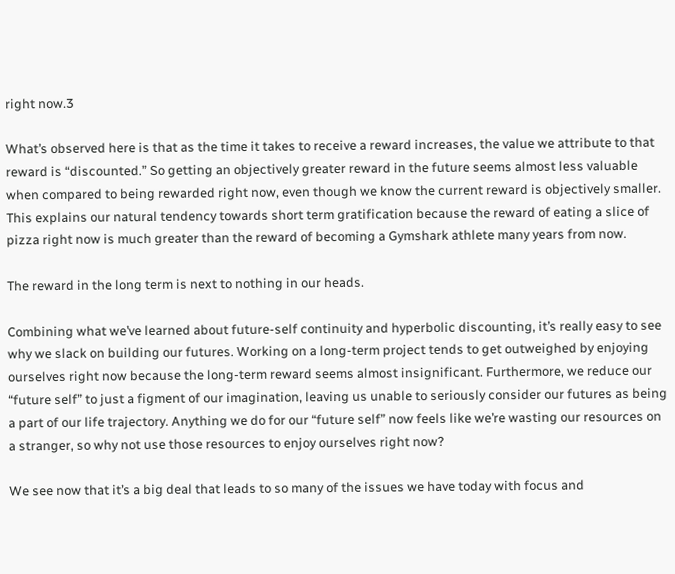right now.3

What’s observed here is that as the time it takes to receive a reward increases, the value we attribute to that reward is “discounted.” So getting an objectively greater reward in the future seems almost less valuable when compared to being rewarded right now, even though we know the current reward is objectively smaller. This explains our natural tendency towards short term gratification because the reward of eating a slice of pizza right now is much greater than the reward of becoming a Gymshark athlete many years from now.

The reward in the long term is next to nothing in our heads.

Combining what we’ve learned about future-self continuity and hyperbolic discounting, it’s really easy to see why we slack on building our futures. Working on a long-term project tends to get outweighed by enjoying ourselves right now because the long-term reward seems almost insignificant. Furthermore, we reduce our “future self” to just a figment of our imagination, leaving us unable to seriously consider our futures as being a part of our life trajectory. Anything we do for our “future self” now feels like we’re wasting our resources on a stranger, so why not use those resources to enjoy ourselves right now?

We see now that it’s a big deal that leads to so many of the issues we have today with focus and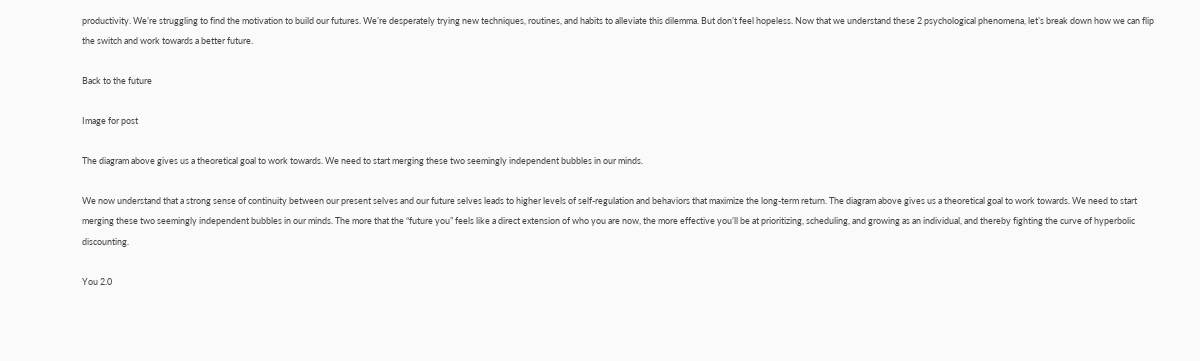productivity. We’re struggling to find the motivation to build our futures. We’re desperately trying new techniques, routines, and habits to alleviate this dilemma. But don’t feel hopeless. Now that we understand these 2 psychological phenomena, let’s break down how we can flip the switch and work towards a better future.

Back to the future

Image for post

The diagram above gives us a theoretical goal to work towards. We need to start merging these two seemingly independent bubbles in our minds.

We now understand that a strong sense of continuity between our present selves and our future selves leads to higher levels of self-regulation and behaviors that maximize the long-term return. The diagram above gives us a theoretical goal to work towards. We need to start merging these two seemingly independent bubbles in our minds. The more that the “future you” feels like a direct extension of who you are now, the more effective you’ll be at prioritizing, scheduling, and growing as an individual, and thereby fighting the curve of hyperbolic discounting.

You 2.0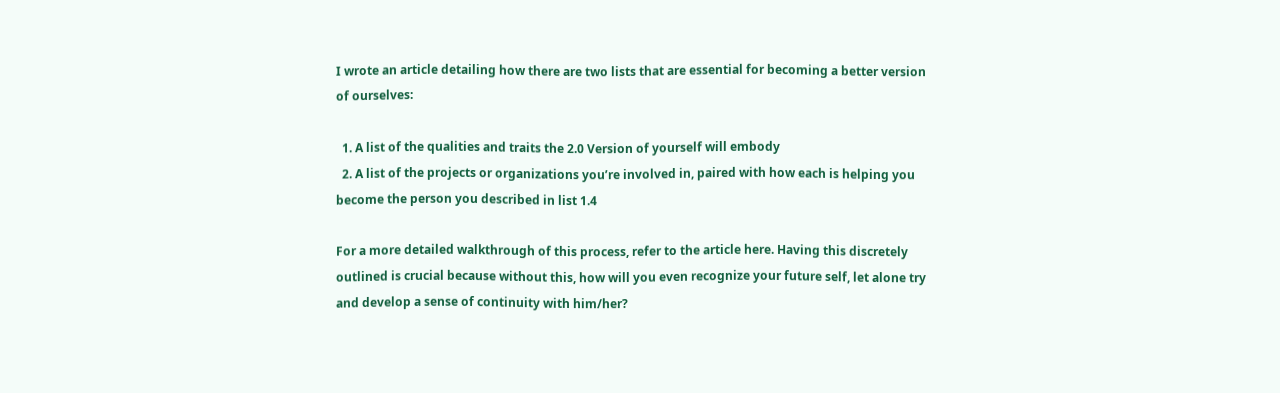I wrote an article detailing how there are two lists that are essential for becoming a better version of ourselves:

  1. A list of the qualities and traits the 2.0 Version of yourself will embody
  2. A list of the projects or organizations you’re involved in, paired with how each is helping you become the person you described in list 1.4

For a more detailed walkthrough of this process, refer to the article here. Having this discretely outlined is crucial because without this, how will you even recognize your future self, let alone try and develop a sense of continuity with him/her?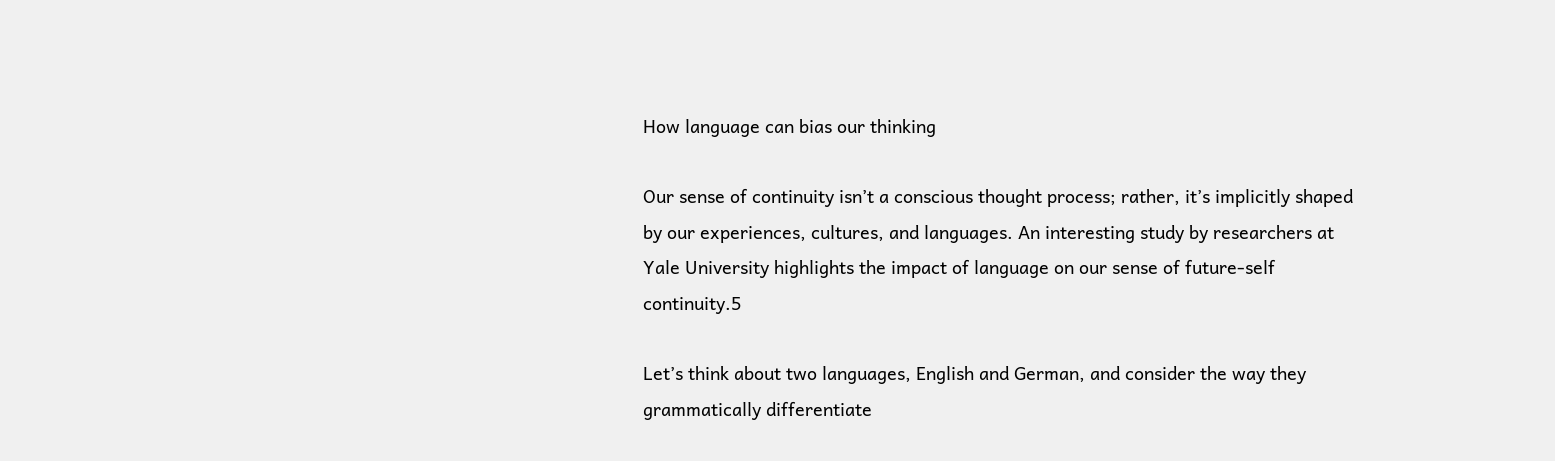How language can bias our thinking

Our sense of continuity isn’t a conscious thought process; rather, it’s implicitly shaped by our experiences, cultures, and languages. An interesting study by researchers at Yale University highlights the impact of language on our sense of future-self continuity.5

Let’s think about two languages, English and German, and consider the way they grammatically differentiate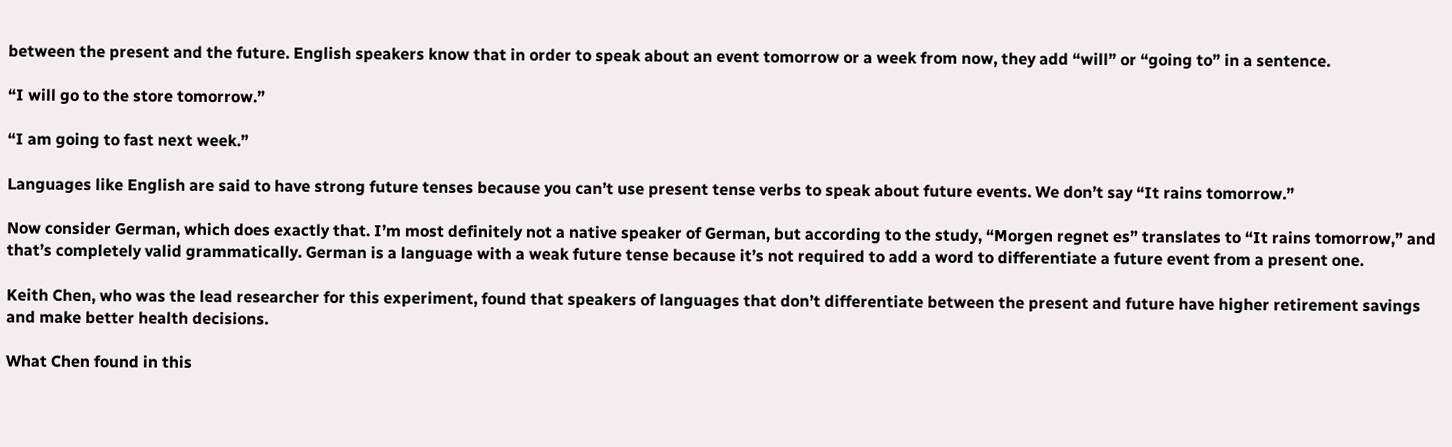between the present and the future. English speakers know that in order to speak about an event tomorrow or a week from now, they add “will” or “going to” in a sentence.

“I will go to the store tomorrow.”

“I am going to fast next week.”

Languages like English are said to have strong future tenses because you can’t use present tense verbs to speak about future events. We don’t say “It rains tomorrow.”

Now consider German, which does exactly that. I’m most definitely not a native speaker of German, but according to the study, “Morgen regnet es” translates to “It rains tomorrow,” and that’s completely valid grammatically. German is a language with a weak future tense because it’s not required to add a word to differentiate a future event from a present one.

Keith Chen, who was the lead researcher for this experiment, found that speakers of languages that don’t differentiate between the present and future have higher retirement savings and make better health decisions.

What Chen found in this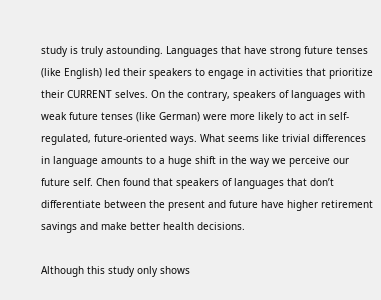study is truly astounding. Languages that have strong future tenses (like English) led their speakers to engage in activities that prioritize their CURRENT selves. On the contrary, speakers of languages with weak future tenses (like German) were more likely to act in self-regulated, future-oriented ways. What seems like trivial differences in language amounts to a huge shift in the way we perceive our future self. Chen found that speakers of languages that don’t differentiate between the present and future have higher retirement savings and make better health decisions.

Although this study only shows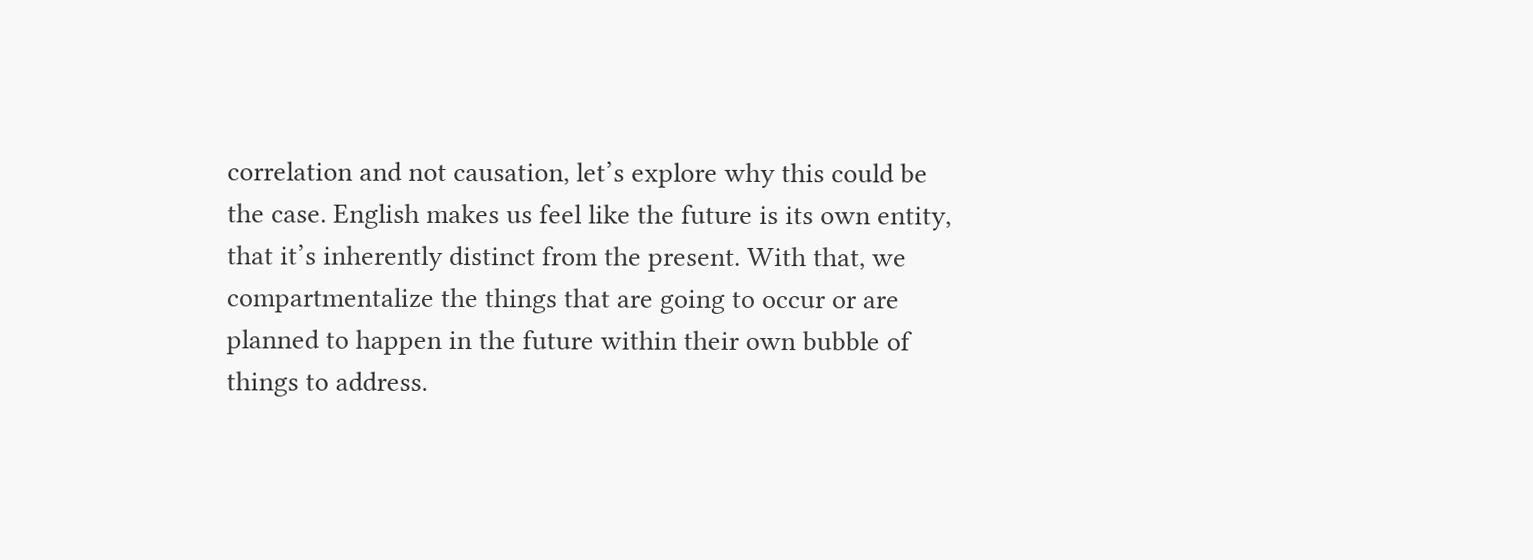correlation and not causation, let’s explore why this could be the case. English makes us feel like the future is its own entity, that it’s inherently distinct from the present. With that, we compartmentalize the things that are going to occur or are planned to happen in the future within their own bubble of things to address.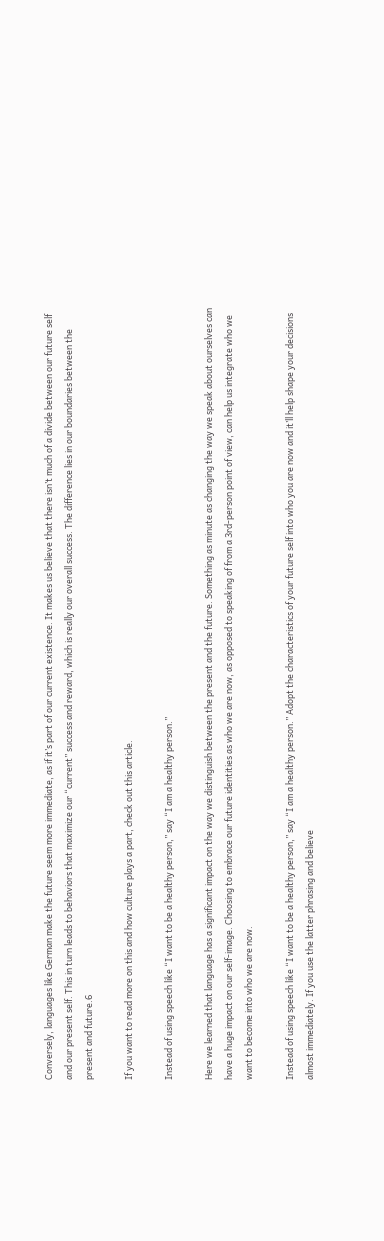Conversely, languages like German make the future seem more immediate, as if it’s part of our current existence. It makes us believe that there isn’t much of a divide between our future self and our present self. This in turn leads to behaviors that maximize our “current” success and reward, which is really our overall success. The difference lies in our boundaries between the present and future.6

If you want to read more on this and how culture plays a part, check out this article.

Instead of using speech like “I want to be a healthy person,” say “I am a healthy person.”

Here we learned that language has a significant impact on the way we distinguish between the present and the future. Something as minute as changing the way we speak about ourselves can have a huge impact on our self-image. Choosing to embrace our future identities as who we are now, as opposed to speaking of from a 3rd-person point of view, can help us integrate who we want to become into who we are now.

Instead of using speech like “I want to be a healthy person,” say “I am a healthy person.” Adopt the characteristics of your future self into who you are now and it’ll help shape your decisions almost immediately. If you use the latter phrasing and believe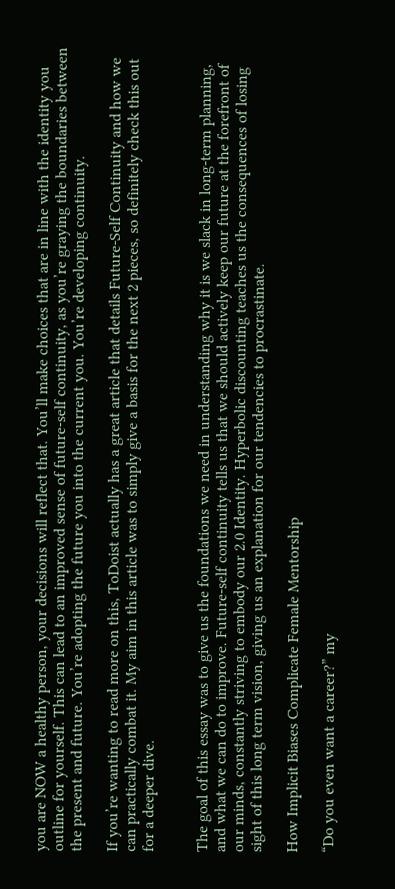you are NOW a healthy person, your decisions will reflect that. You’ll make choices that are in line with the identity you outline for yourself. This can lead to an improved sense of future-self continuity, as you’re graying the boundaries between the present and future. You’re adopting the future you into the current you. You’re developing continuity.

If you’re wanting to read more on this, ToDoist actually has a great article that details Future-Self Continuity and how we can practically combat it. My aim in this article was to simply give a basis for the next 2 pieces, so definitely check this out for a deeper dive.


The goal of this essay was to give us the foundations we need in understanding why it is we slack in long-term planning, and what we can do to improve. Future-self continuity tells us that we should actively keep our future at the forefront of our minds, constantly striving to embody our 2.0 Identity. Hyperbolic discounting teaches us the consequences of losing sight of this long term vision, giving us an explanation for our tendencies to procrastinate.

How Implicit Biases Complicate Female Mentorship

“Do you even want a career?” my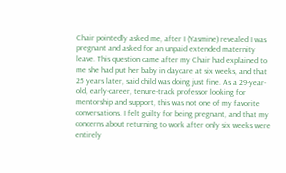Chair pointedly asked me, after I (Yasmine) revealed I was pregnant and asked for an unpaid extended maternity leave. This question came after my Chair had explained to me she had put her baby in daycare at six weeks, and that 25 years later, said child was doing just fine. As a 29-year-old, early-career, tenure-track professor looking for mentorship and support, this was not one of my favorite conversations. I felt guilty for being pregnant, and that my concerns about returning to work after only six weeks were entirely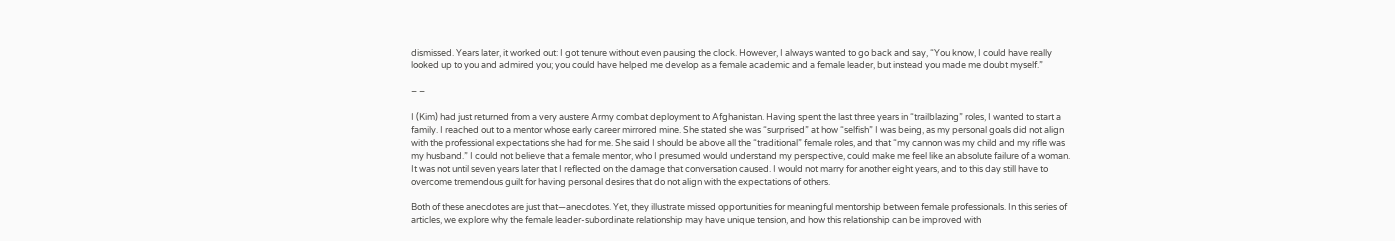dismissed. Years later, it worked out: I got tenure without even pausing the clock. However, I always wanted to go back and say, “You know, I could have really looked up to you and admired you; you could have helped me develop as a female academic and a female leader, but instead you made me doubt myself.”

– –

I (Kim) had just returned from a very austere Army combat deployment to Afghanistan. Having spent the last three years in “trailblazing” roles, I wanted to start a family. I reached out to a mentor whose early career mirrored mine. She stated she was “surprised” at how “selfish” I was being, as my personal goals did not align with the professional expectations she had for me. She said I should be above all the “traditional” female roles, and that “my cannon was my child and my rifle was my husband.” I could not believe that a female mentor, who I presumed would understand my perspective, could make me feel like an absolute failure of a woman. It was not until seven years later that I reflected on the damage that conversation caused. I would not marry for another eight years, and to this day still have to overcome tremendous guilt for having personal desires that do not align with the expectations of others.

Both of these anecdotes are just that—anecdotes. Yet, they illustrate missed opportunities for meaningful mentorship between female professionals. In this series of articles, we explore why the female leader-subordinate relationship may have unique tension, and how this relationship can be improved with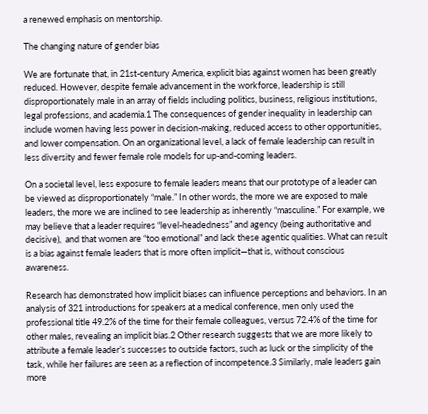a renewed emphasis on mentorship.

The changing nature of gender bias

We are fortunate that, in 21st-century America, explicit bias against women has been greatly reduced. However, despite female advancement in the workforce, leadership is still disproportionately male in an array of fields including politics, business, religious institutions, legal professions, and academia.1 The consequences of gender inequality in leadership can include women having less power in decision-making, reduced access to other opportunities, and lower compensation. On an organizational level, a lack of female leadership can result in less diversity and fewer female role models for up-and-coming leaders.

On a societal level, less exposure to female leaders means that our prototype of a leader can be viewed as disproportionately “male.” In other words, the more we are exposed to male leaders, the more we are inclined to see leadership as inherently “masculine.” For example, we may believe that a leader requires “level-headedness” and agency (being authoritative and decisive),  and that women are “too emotional” and lack these agentic qualities. What can result is a bias against female leaders that is more often implicit—that is, without conscious awareness.

Research has demonstrated how implicit biases can influence perceptions and behaviors. In an analysis of 321 introductions for speakers at a medical conference, men only used the professional title 49.2% of the time for their female colleagues, versus 72.4% of the time for other males, revealing an implicit bias.2 Other research suggests that we are more likely to attribute a female leader’s successes to outside factors, such as luck or the simplicity of the task, while her failures are seen as a reflection of incompetence.3 Similarly, male leaders gain more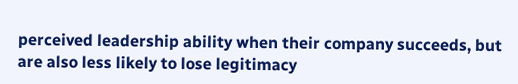perceived leadership ability when their company succeeds, but are also less likely to lose legitimacy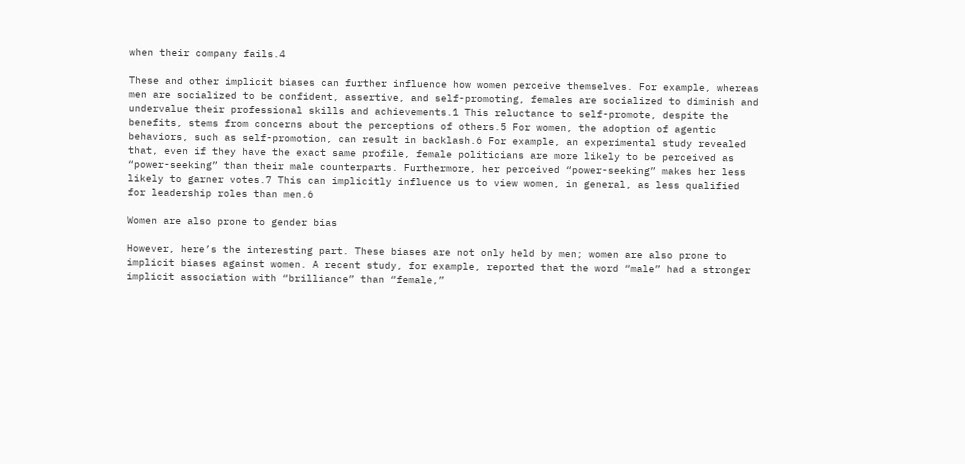when their company fails.4

These and other implicit biases can further influence how women perceive themselves. For example, whereas men are socialized to be confident, assertive, and self-promoting, females are socialized to diminish and undervalue their professional skills and achievements.1 This reluctance to self-promote, despite the benefits, stems from concerns about the perceptions of others.5 For women, the adoption of agentic behaviors, such as self-promotion, can result in backlash.6 For example, an experimental study revealed that, even if they have the exact same profile, female politicians are more likely to be perceived as “power-seeking” than their male counterparts. Furthermore, her perceived “power-seeking” makes her less likely to garner votes.7 This can implicitly influence us to view women, in general, as less qualified for leadership roles than men.6

Women are also prone to gender bias

However, here’s the interesting part. These biases are not only held by men; women are also prone to implicit biases against women. A recent study, for example, reported that the word “male” had a stronger implicit association with “brilliance” than “female,”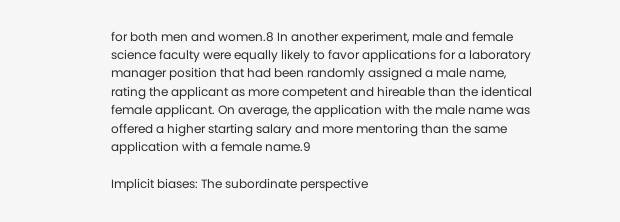for both men and women.8 In another experiment, male and female science faculty were equally likely to favor applications for a laboratory manager position that had been randomly assigned a male name, rating the applicant as more competent and hireable than the identical female applicant. On average, the application with the male name was offered a higher starting salary and more mentoring than the same application with a female name.9

Implicit biases: The subordinate perspective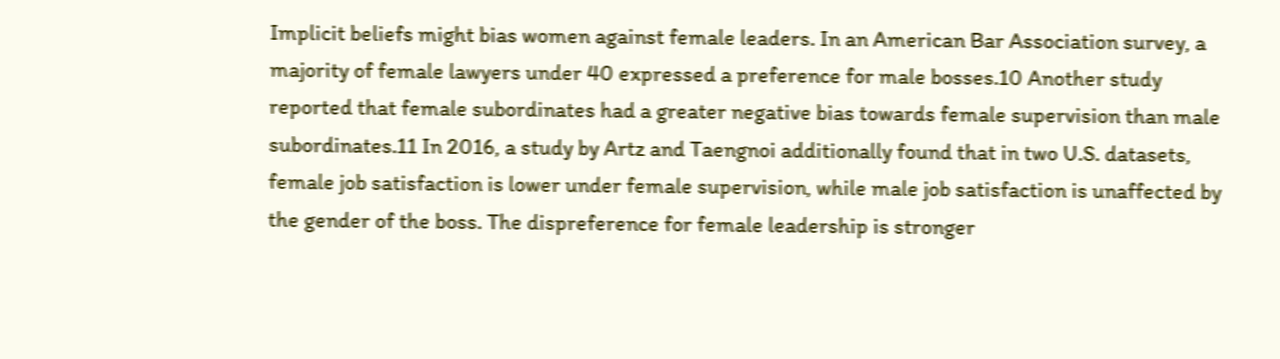Implicit beliefs might bias women against female leaders. In an American Bar Association survey, a majority of female lawyers under 40 expressed a preference for male bosses.10 Another study reported that female subordinates had a greater negative bias towards female supervision than male subordinates.11 In 2016, a study by Artz and Taengnoi additionally found that in two U.S. datasets, female job satisfaction is lower under female supervision, while male job satisfaction is unaffected by the gender of the boss. The dispreference for female leadership is stronger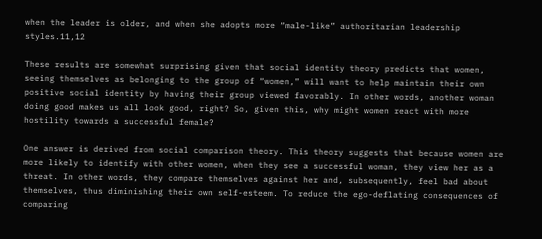when the leader is older, and when she adopts more “male-like” authoritarian leadership styles.11,12

These results are somewhat surprising given that social identity theory predicts that women, seeing themselves as belonging to the group of “women,” will want to help maintain their own positive social identity by having their group viewed favorably. In other words, another woman doing good makes us all look good, right? So, given this, why might women react with more hostility towards a successful female?

One answer is derived from social comparison theory. This theory suggests that because women are more likely to identify with other women, when they see a successful woman, they view her as a threat. In other words, they compare themselves against her and, subsequently, feel bad about themselves, thus diminishing their own self-esteem. To reduce the ego-deflating consequences of comparing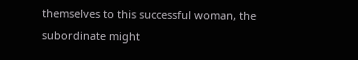themselves to this successful woman, the subordinate might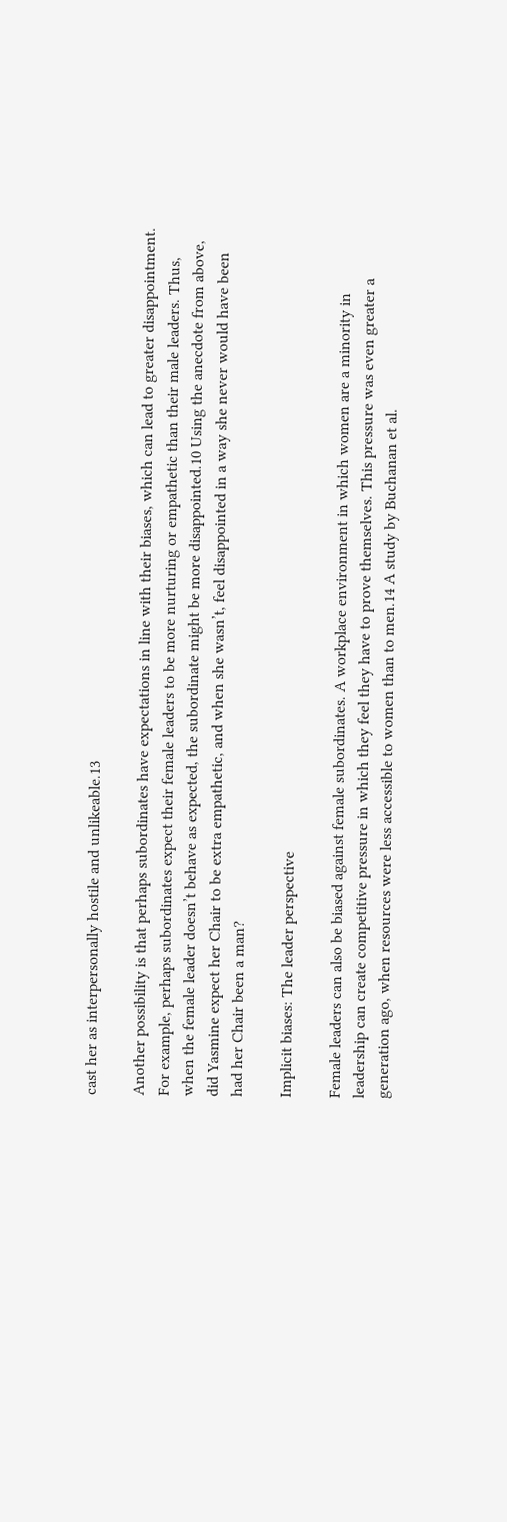cast her as interpersonally hostile and unlikeable.13

Another possibility is that perhaps subordinates have expectations in line with their biases, which can lead to greater disappointment. For example, perhaps subordinates expect their female leaders to be more nurturing or empathetic than their male leaders. Thus, when the female leader doesn’t behave as expected, the subordinate might be more disappointed.10 Using the anecdote from above, did Yasmine expect her Chair to be extra empathetic, and when she wasn’t, feel disappointed in a way she never would have been had her Chair been a man?

Implicit biases: The leader perspective

Female leaders can also be biased against female subordinates. A workplace environment in which women are a minority in leadership can create competitive pressure in which they feel they have to prove themselves. This pressure was even greater a generation ago, when resources were less accessible to women than to men.14 A study by Buchanan et al.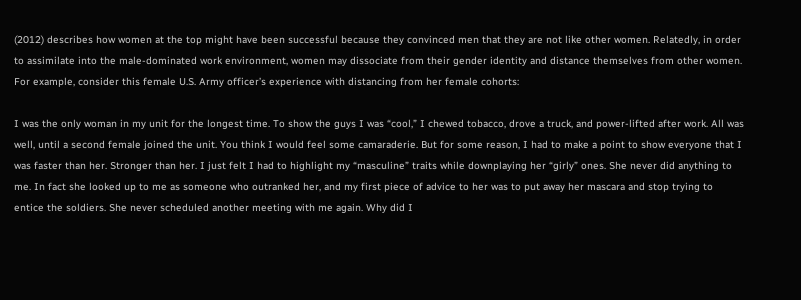(2012) describes how women at the top might have been successful because they convinced men that they are not like other women. Relatedly, in order to assimilate into the male-dominated work environment, women may dissociate from their gender identity and distance themselves from other women. For example, consider this female U.S. Army officer’s experience with distancing from her female cohorts:

I was the only woman in my unit for the longest time. To show the guys I was “cool,” I chewed tobacco, drove a truck, and power-lifted after work. All was well, until a second female joined the unit. You think I would feel some camaraderie. But for some reason, I had to make a point to show everyone that I was faster than her. Stronger than her. I just felt I had to highlight my “masculine” traits while downplaying her “girly” ones. She never did anything to me. In fact she looked up to me as someone who outranked her, and my first piece of advice to her was to put away her mascara and stop trying to entice the soldiers. She never scheduled another meeting with me again. Why did I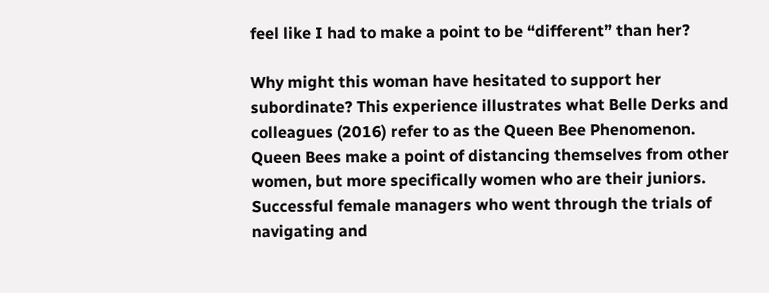feel like I had to make a point to be “different” than her?

Why might this woman have hesitated to support her subordinate? This experience illustrates what Belle Derks and colleagues (2016) refer to as the Queen Bee Phenomenon. Queen Bees make a point of distancing themselves from other women, but more specifically women who are their juniors. Successful female managers who went through the trials of navigating and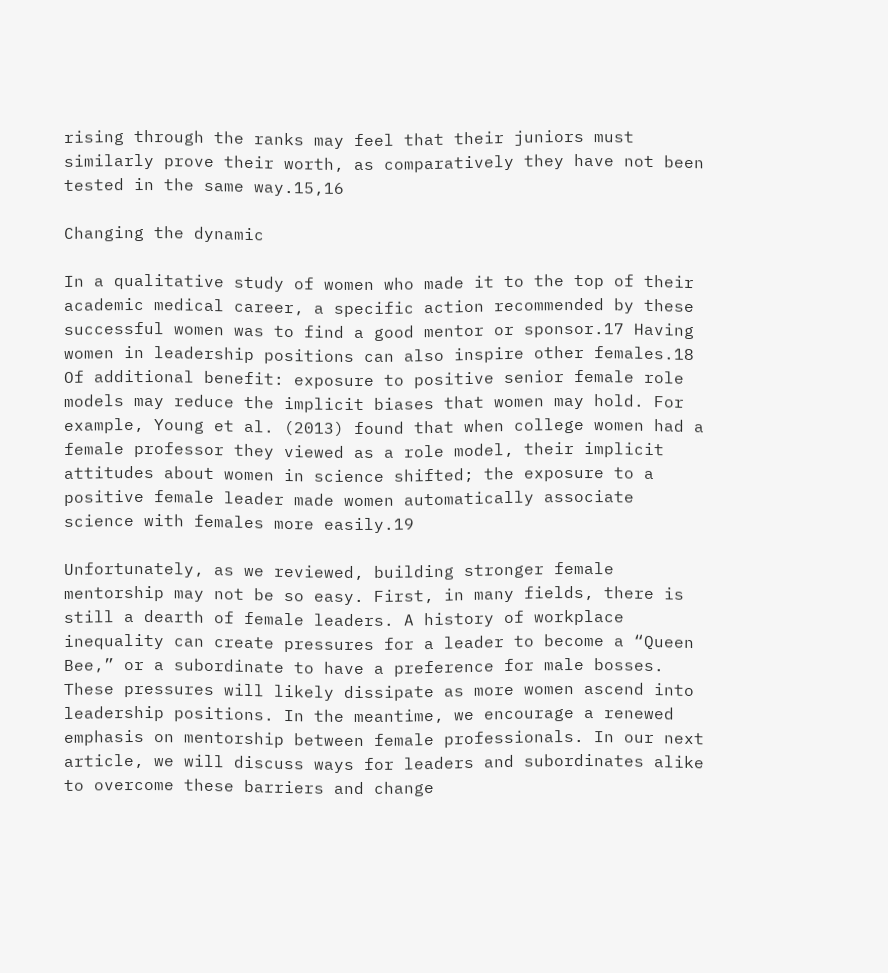rising through the ranks may feel that their juniors must similarly prove their worth, as comparatively they have not been tested in the same way.15,16

Changing the dynamic

In a qualitative study of women who made it to the top of their academic medical career, a specific action recommended by these successful women was to find a good mentor or sponsor.17 Having women in leadership positions can also inspire other females.18 Of additional benefit: exposure to positive senior female role models may reduce the implicit biases that women may hold. For example, Young et al. (2013) found that when college women had a female professor they viewed as a role model, their implicit attitudes about women in science shifted; the exposure to a positive female leader made women automatically associate science with females more easily.19

Unfortunately, as we reviewed, building stronger female mentorship may not be so easy. First, in many fields, there is still a dearth of female leaders. A history of workplace inequality can create pressures for a leader to become a “Queen Bee,” or a subordinate to have a preference for male bosses. These pressures will likely dissipate as more women ascend into leadership positions. In the meantime, we encourage a renewed emphasis on mentorship between female professionals. In our next article, we will discuss ways for leaders and subordinates alike to overcome these barriers and change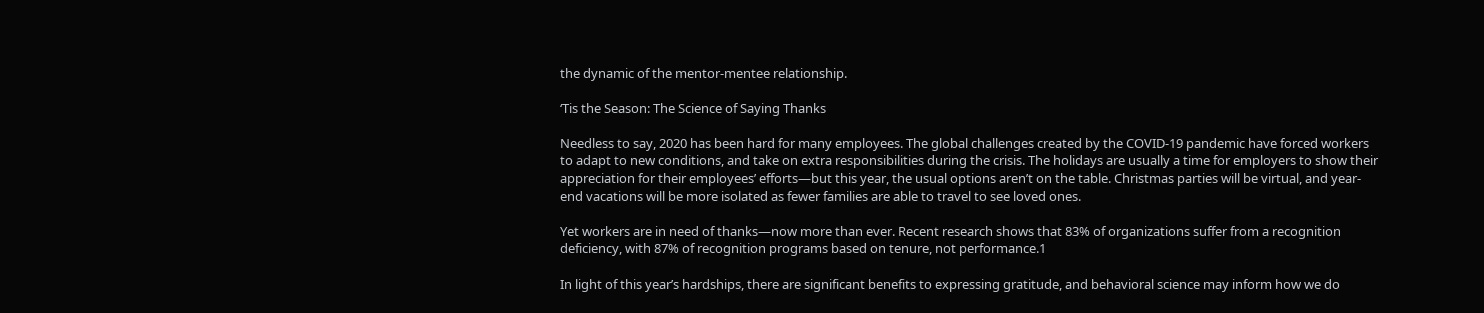the dynamic of the mentor-mentee relationship.

‘Tis the Season: The Science of Saying Thanks

Needless to say, 2020 has been hard for many employees. The global challenges created by the COVID-19 pandemic have forced workers to adapt to new conditions, and take on extra responsibilities during the crisis. The holidays are usually a time for employers to show their appreciation for their employees’ efforts—but this year, the usual options aren’t on the table. Christmas parties will be virtual, and year-end vacations will be more isolated as fewer families are able to travel to see loved ones.

Yet workers are in need of thanks—now more than ever. Recent research shows that 83% of organizations suffer from a recognition deficiency, with 87% of recognition programs based on tenure, not performance.1

In light of this year’s hardships, there are significant benefits to expressing gratitude, and behavioral science may inform how we do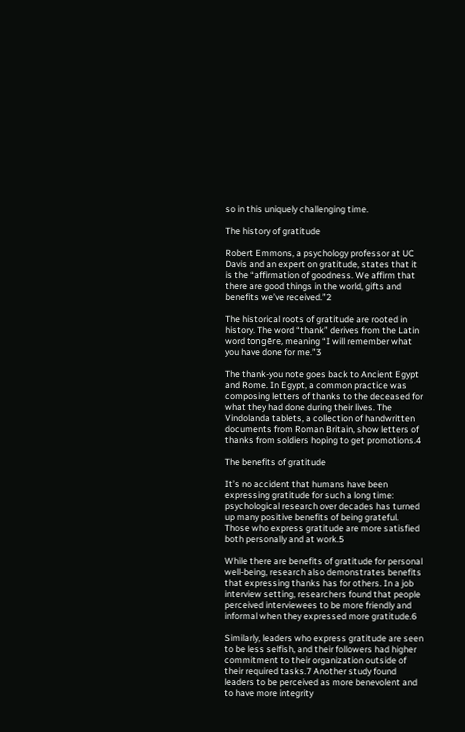so in this uniquely challenging time.

The history of gratitude

Robert Emmons, a psychology professor at UC Davis and an expert on gratitude, states that it is the “affirmation of goodness. We affirm that there are good things in the world, gifts and benefits we’ve received.”2

The historical roots of gratitude are rooted in history. The word “thank” derives from the Latin word tongēre, meaning “I will remember what you have done for me.”3

The thank-you note goes back to Ancient Egypt and Rome. In Egypt, a common practice was composing letters of thanks to the deceased for what they had done during their lives. The Vindolanda tablets, a collection of handwritten documents from Roman Britain, show letters of thanks from soldiers hoping to get promotions.4

The benefits of gratitude

It’s no accident that humans have been expressing gratitude for such a long time: psychological research over decades has turned up many positive benefits of being grateful. Those who express gratitude are more satisfied both personally and at work.5

While there are benefits of gratitude for personal well-being, research also demonstrates benefits that expressing thanks has for others. In a job interview setting, researchers found that people perceived interviewees to be more friendly and informal when they expressed more gratitude.6

Similarly, leaders who express gratitude are seen to be less selfish, and their followers had higher commitment to their organization outside of their required tasks.7 Another study found leaders to be perceived as more benevolent and to have more integrity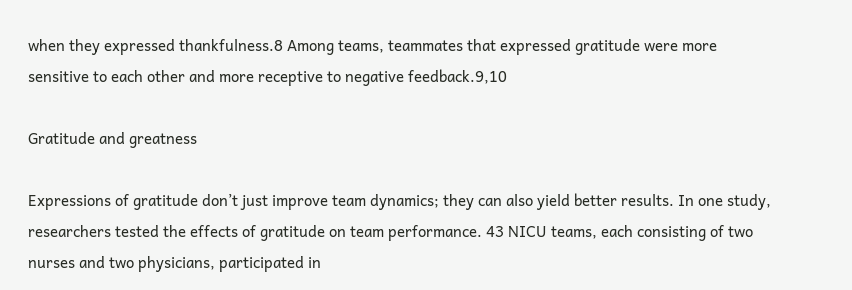when they expressed thankfulness.8 Among teams, teammates that expressed gratitude were more sensitive to each other and more receptive to negative feedback.9,10

Gratitude and greatness

Expressions of gratitude don’t just improve team dynamics; they can also yield better results. In one study, researchers tested the effects of gratitude on team performance. 43 NICU teams, each consisting of two nurses and two physicians, participated in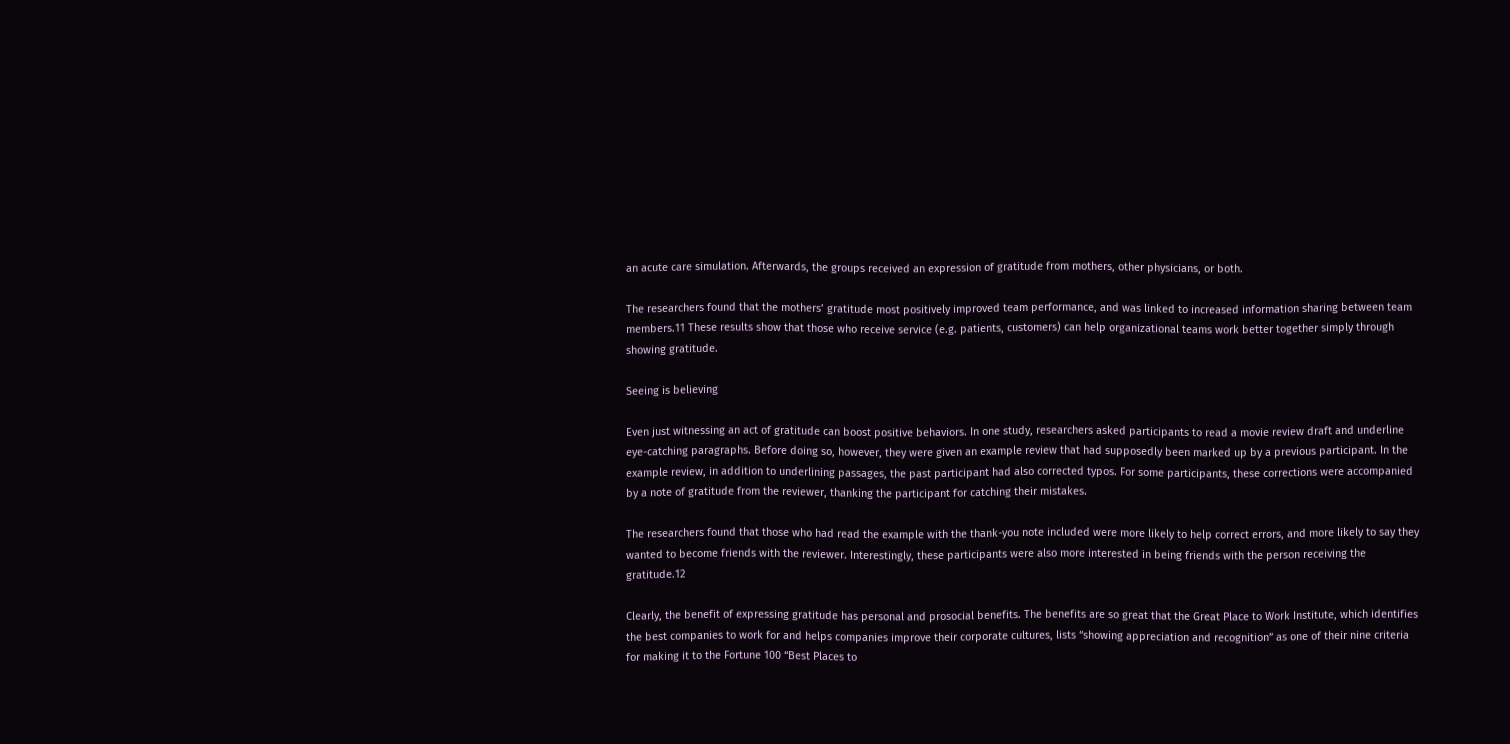an acute care simulation. Afterwards, the groups received an expression of gratitude from mothers, other physicians, or both.

The researchers found that the mothers’ gratitude most positively improved team performance, and was linked to increased information sharing between team members.11 These results show that those who receive service (e.g. patients, customers) can help organizational teams work better together simply through showing gratitude.

Seeing is believing

Even just witnessing an act of gratitude can boost positive behaviors. In one study, researchers asked participants to read a movie review draft and underline eye-catching paragraphs. Before doing so, however, they were given an example review that had supposedly been marked up by a previous participant. In the example review, in addition to underlining passages, the past participant had also corrected typos. For some participants, these corrections were accompanied by a note of gratitude from the reviewer, thanking the participant for catching their mistakes.

The researchers found that those who had read the example with the thank-you note included were more likely to help correct errors, and more likely to say they wanted to become friends with the reviewer. Interestingly, these participants were also more interested in being friends with the person receiving the gratitude.12

Clearly, the benefit of expressing gratitude has personal and prosocial benefits. The benefits are so great that the Great Place to Work Institute, which identifies the best companies to work for and helps companies improve their corporate cultures, lists “showing appreciation and recognition” as one of their nine criteria for making it to the Fortune 100 “Best Places to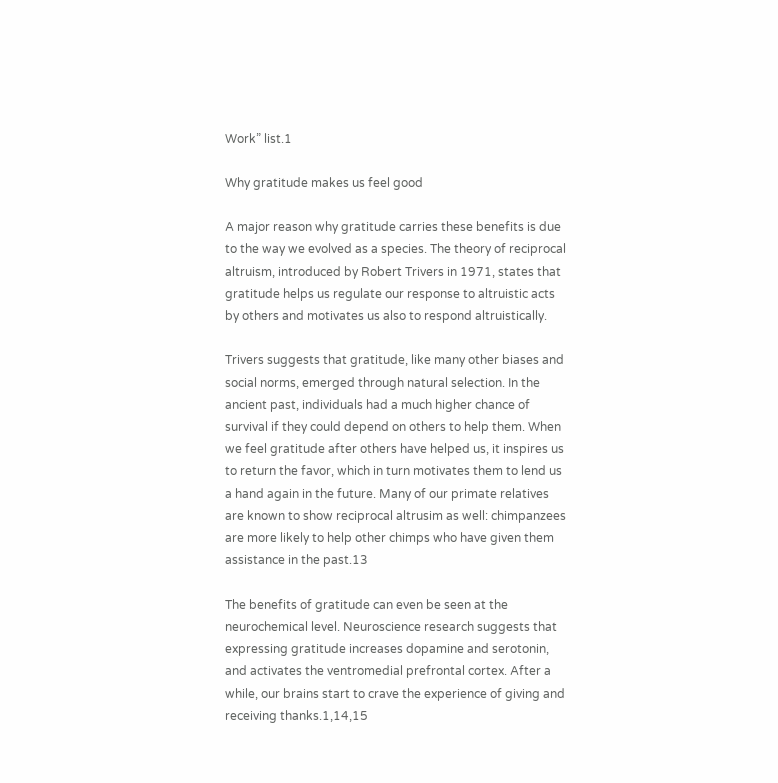Work” list.1

Why gratitude makes us feel good

A major reason why gratitude carries these benefits is due to the way we evolved as a species. The theory of reciprocal altruism, introduced by Robert Trivers in 1971, states that gratitude helps us regulate our response to altruistic acts by others and motivates us also to respond altruistically.

Trivers suggests that gratitude, like many other biases and social norms, emerged through natural selection. In the ancient past, individuals had a much higher chance of survival if they could depend on others to help them. When we feel gratitude after others have helped us, it inspires us to return the favor, which in turn motivates them to lend us a hand again in the future. Many of our primate relatives are known to show reciprocal altrusim as well: chimpanzees are more likely to help other chimps who have given them assistance in the past.13

The benefits of gratitude can even be seen at the neurochemical level. Neuroscience research suggests that expressing gratitude increases dopamine and serotonin, and activates the ventromedial prefrontal cortex. After a while, our brains start to crave the experience of giving and receiving thanks.1,14,15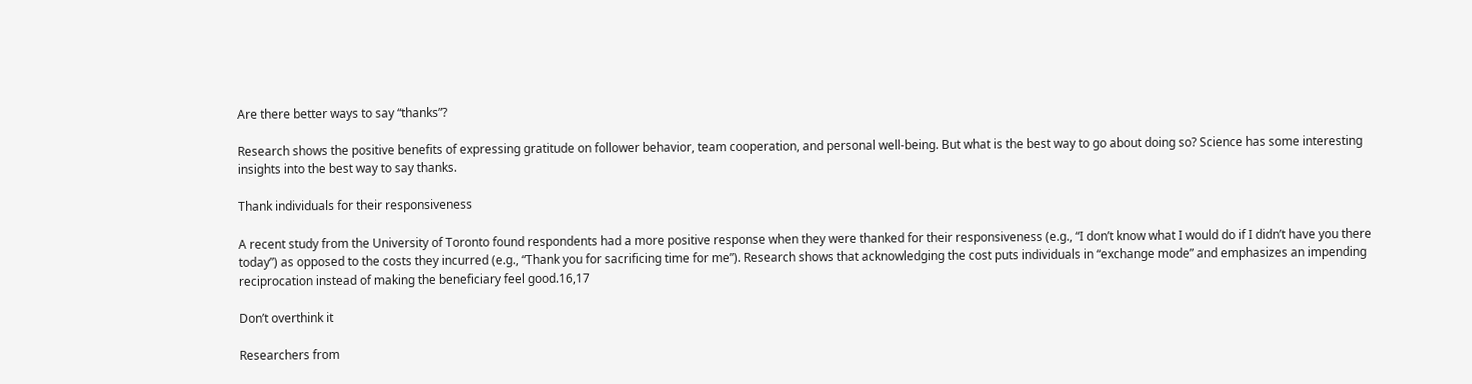Are there better ways to say “thanks”?

Research shows the positive benefits of expressing gratitude on follower behavior, team cooperation, and personal well-being. But what is the best way to go about doing so? Science has some interesting insights into the best way to say thanks.

Thank individuals for their responsiveness

A recent study from the University of Toronto found respondents had a more positive response when they were thanked for their responsiveness (e.g., “I don’t know what I would do if I didn’t have you there today”) as opposed to the costs they incurred (e.g., “Thank you for sacrificing time for me”). Research shows that acknowledging the cost puts individuals in “exchange mode” and emphasizes an impending reciprocation instead of making the beneficiary feel good.16,17

Don’t overthink it

Researchers from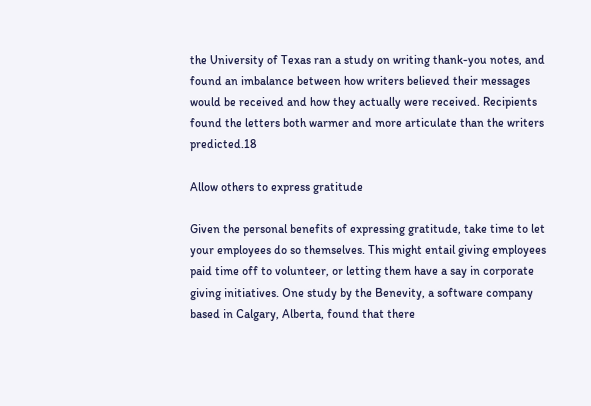the University of Texas ran a study on writing thank-you notes, and found an imbalance between how writers believed their messages would be received and how they actually were received. Recipients found the letters both warmer and more articulate than the writers predicted.18

Allow others to express gratitude

Given the personal benefits of expressing gratitude, take time to let your employees do so themselves. This might entail giving employees paid time off to volunteer, or letting them have a say in corporate giving initiatives. One study by the Benevity, a software company based in Calgary, Alberta, found that there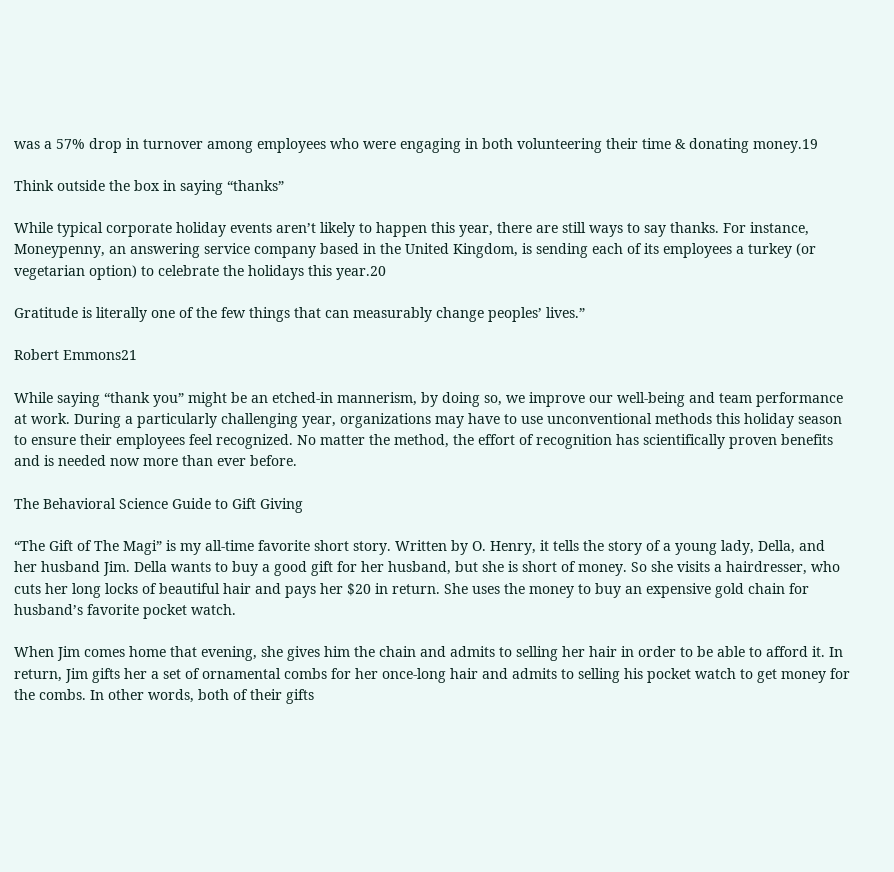was a 57% drop in turnover among employees who were engaging in both volunteering their time & donating money.19

Think outside the box in saying “thanks”

While typical corporate holiday events aren’t likely to happen this year, there are still ways to say thanks. For instance, Moneypenny, an answering service company based in the United Kingdom, is sending each of its employees a turkey (or vegetarian option) to celebrate the holidays this year.20

Gratitude is literally one of the few things that can measurably change peoples’ lives.”

Robert Emmons21

While saying “thank you” might be an etched-in mannerism, by doing so, we improve our well-being and team performance at work. During a particularly challenging year, organizations may have to use unconventional methods this holiday season to ensure their employees feel recognized. No matter the method, the effort of recognition has scientifically proven benefits and is needed now more than ever before.

The Behavioral Science Guide to Gift Giving

“The Gift of The Magi” is my all-time favorite short story. Written by O. Henry, it tells the story of a young lady, Della, and her husband Jim. Della wants to buy a good gift for her husband, but she is short of money. So she visits a hairdresser, who cuts her long locks of beautiful hair and pays her $20 in return. She uses the money to buy an expensive gold chain for husband’s favorite pocket watch.

When Jim comes home that evening, she gives him the chain and admits to selling her hair in order to be able to afford it. In return, Jim gifts her a set of ornamental combs for her once-long hair and admits to selling his pocket watch to get money for the combs. In other words, both of their gifts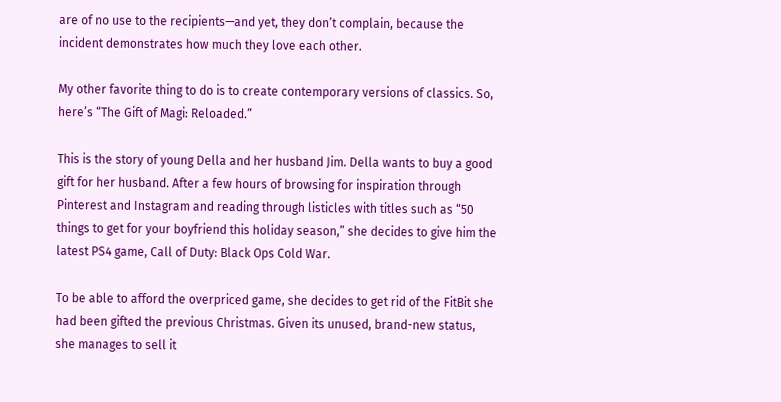are of no use to the recipients—and yet, they don’t complain, because the incident demonstrates how much they love each other.

My other favorite thing to do is to create contemporary versions of classics. So, here’s “The Gift of Magi: Reloaded.”

This is the story of young Della and her husband Jim. Della wants to buy a good gift for her husband. After a few hours of browsing for inspiration through Pinterest and Instagram and reading through listicles with titles such as “50 things to get for your boyfriend this holiday season,” she decides to give him the latest PS4 game, Call of Duty: Black Ops Cold War.

To be able to afford the overpriced game, she decides to get rid of the FitBit she had been gifted the previous Christmas. Given its unused, brand-new status, she manages to sell it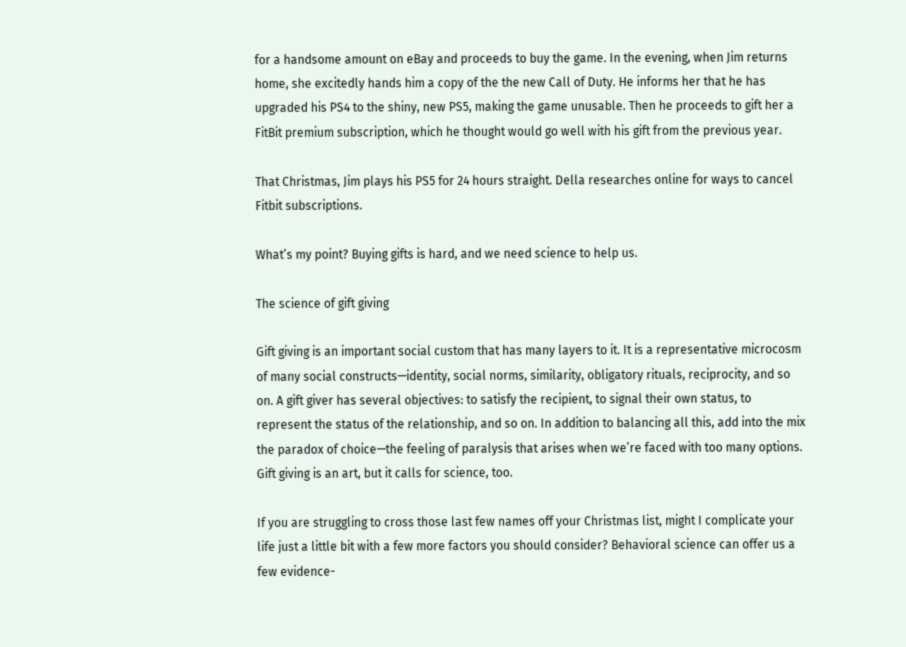for a handsome amount on eBay and proceeds to buy the game. In the evening, when Jim returns home, she excitedly hands him a copy of the the new Call of Duty. He informs her that he has upgraded his PS4 to the shiny, new PS5, making the game unusable. Then he proceeds to gift her a FitBit premium subscription, which he thought would go well with his gift from the previous year.

That Christmas, Jim plays his PS5 for 24 hours straight. Della researches online for ways to cancel Fitbit subscriptions.

What’s my point? Buying gifts is hard, and we need science to help us.

The science of gift giving

Gift giving is an important social custom that has many layers to it. It is a representative microcosm of many social constructs—identity, social norms, similarity, obligatory rituals, reciprocity, and so on. A gift giver has several objectives: to satisfy the recipient, to signal their own status, to represent the status of the relationship, and so on. In addition to balancing all this, add into the mix the paradox of choice—the feeling of paralysis that arises when we’re faced with too many options. Gift giving is an art, but it calls for science, too.

If you are struggling to cross those last few names off your Christmas list, might I complicate your life just a little bit with a few more factors you should consider? Behavioral science can offer us a few evidence-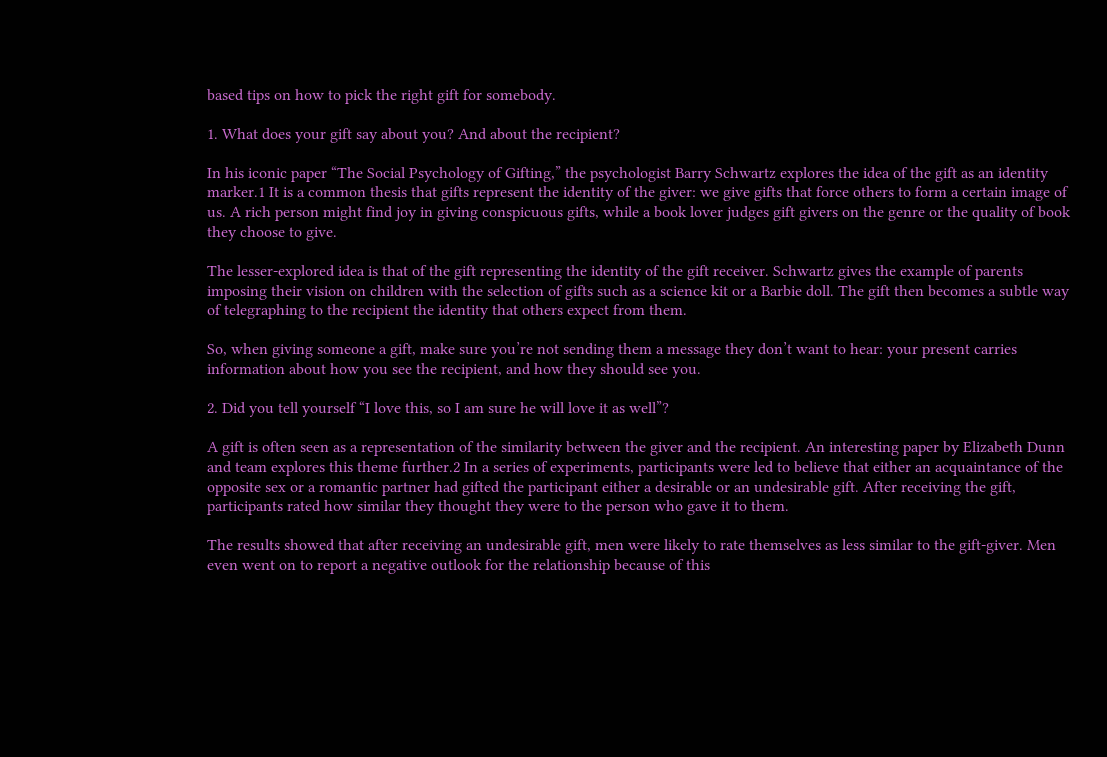based tips on how to pick the right gift for somebody.

1. What does your gift say about you? And about the recipient?

In his iconic paper “The Social Psychology of Gifting,” the psychologist Barry Schwartz explores the idea of the gift as an identity marker.1 It is a common thesis that gifts represent the identity of the giver: we give gifts that force others to form a certain image of us. A rich person might find joy in giving conspicuous gifts, while a book lover judges gift givers on the genre or the quality of book they choose to give.

The lesser-explored idea is that of the gift representing the identity of the gift receiver. Schwartz gives the example of parents imposing their vision on children with the selection of gifts such as a science kit or a Barbie doll. The gift then becomes a subtle way of telegraphing to the recipient the identity that others expect from them.

So, when giving someone a gift, make sure you’re not sending them a message they don’t want to hear: your present carries information about how you see the recipient, and how they should see you.

2. Did you tell yourself “I love this, so I am sure he will love it as well”?

A gift is often seen as a representation of the similarity between the giver and the recipient. An interesting paper by Elizabeth Dunn and team explores this theme further.2 In a series of experiments, participants were led to believe that either an acquaintance of the opposite sex or a romantic partner had gifted the participant either a desirable or an undesirable gift. After receiving the gift, participants rated how similar they thought they were to the person who gave it to them.

The results showed that after receiving an undesirable gift, men were likely to rate themselves as less similar to the gift-giver. Men even went on to report a negative outlook for the relationship because of this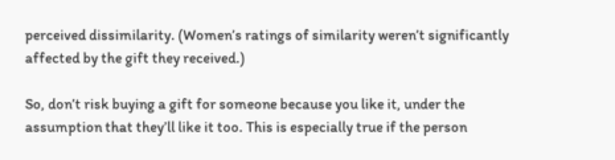perceived dissimilarity. (Women’s ratings of similarity weren’t significantly affected by the gift they received.)

So, don’t risk buying a gift for someone because you like it, under the assumption that they’ll like it too. This is especially true if the person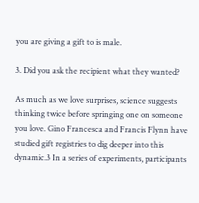you are giving a gift to is male.

3. Did you ask the recipient what they wanted?

As much as we love surprises, science suggests thinking twice before springing one on someone you love. Gino Francesca and Francis Flynn have studied gift registries to dig deeper into this dynamic.3 In a series of experiments, participants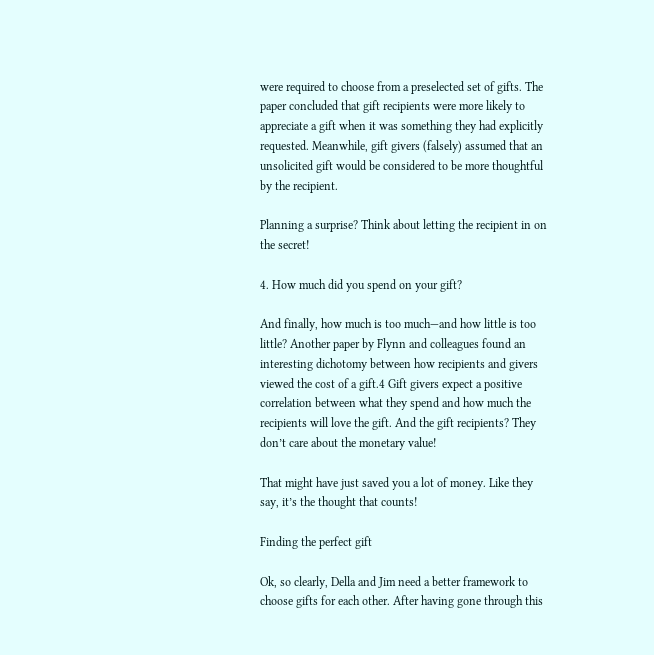were required to choose from a preselected set of gifts. The paper concluded that gift recipients were more likely to appreciate a gift when it was something they had explicitly requested. Meanwhile, gift givers (falsely) assumed that an unsolicited gift would be considered to be more thoughtful by the recipient.

Planning a surprise? Think about letting the recipient in on the secret!

4. How much did you spend on your gift?

And finally, how much is too much—and how little is too little? Another paper by Flynn and colleagues found an interesting dichotomy between how recipients and givers viewed the cost of a gift.4 Gift givers expect a positive correlation between what they spend and how much the recipients will love the gift. And the gift recipients? They don’t care about the monetary value!

That might have just saved you a lot of money. Like they say, it’s the thought that counts!

Finding the perfect gift

Ok, so clearly, Della and Jim need a better framework to choose gifts for each other. After having gone through this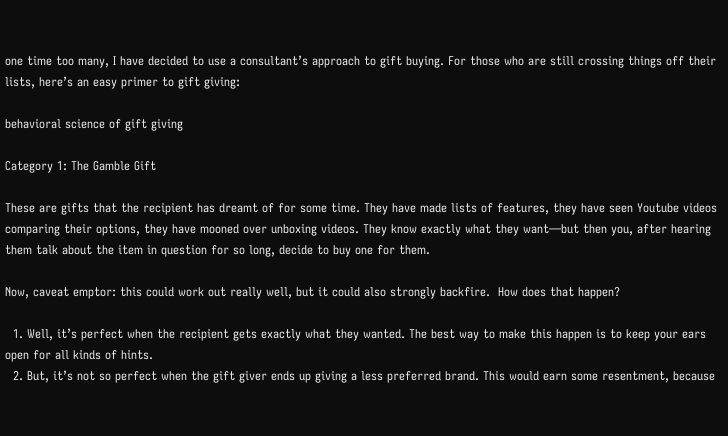one time too many, I have decided to use a consultant’s approach to gift buying. For those who are still crossing things off their lists, here’s an easy primer to gift giving:

behavioral science of gift giving

Category 1: The Gamble Gift

These are gifts that the recipient has dreamt of for some time. They have made lists of features, they have seen Youtube videos comparing their options, they have mooned over unboxing videos. They know exactly what they want—but then you, after hearing them talk about the item in question for so long, decide to buy one for them.

Now, caveat emptor: this could work out really well, but it could also strongly backfire.  How does that happen?

  1. Well, it’s perfect when the recipient gets exactly what they wanted. The best way to make this happen is to keep your ears open for all kinds of hints.
  2. But, it’s not so perfect when the gift giver ends up giving a less preferred brand. This would earn some resentment, because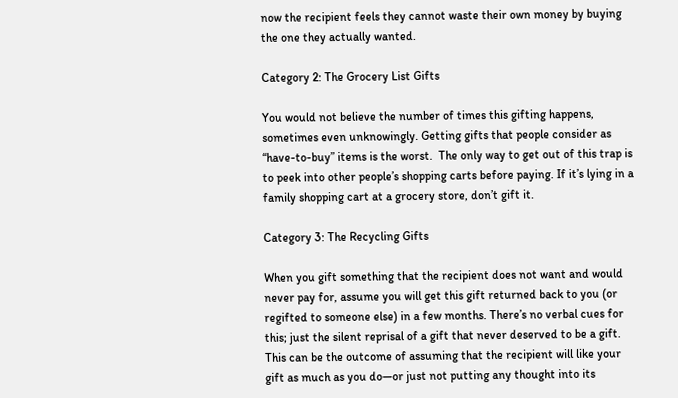now the recipient feels they cannot waste their own money by buying the one they actually wanted.

Category 2: The Grocery List Gifts

You would not believe the number of times this gifting happens, sometimes even unknowingly. Getting gifts that people consider as “have-to-buy” items is the worst.  The only way to get out of this trap is to peek into other people’s shopping carts before paying. If it’s lying in a family shopping cart at a grocery store, don’t gift it.

Category 3: The Recycling Gifts

When you gift something that the recipient does not want and would never pay for, assume you will get this gift returned back to you (or regifted to someone else) in a few months. There’s no verbal cues for this; just the silent reprisal of a gift that never deserved to be a gift. This can be the outcome of assuming that the recipient will like your gift as much as you do—or just not putting any thought into its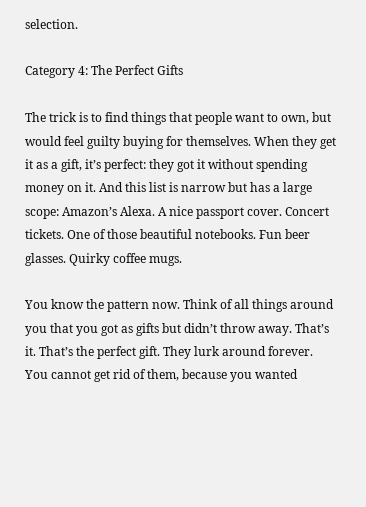selection.

Category 4: The Perfect Gifts

The trick is to find things that people want to own, but would feel guilty buying for themselves. When they get it as a gift, it’s perfect: they got it without spending money on it. And this list is narrow but has a large scope: Amazon’s Alexa. A nice passport cover. Concert tickets. One of those beautiful notebooks. Fun beer glasses. Quirky coffee mugs.

You know the pattern now. Think of all things around you that you got as gifts but didn’t throw away. That’s it. That’s the perfect gift. They lurk around forever. You cannot get rid of them, because you wanted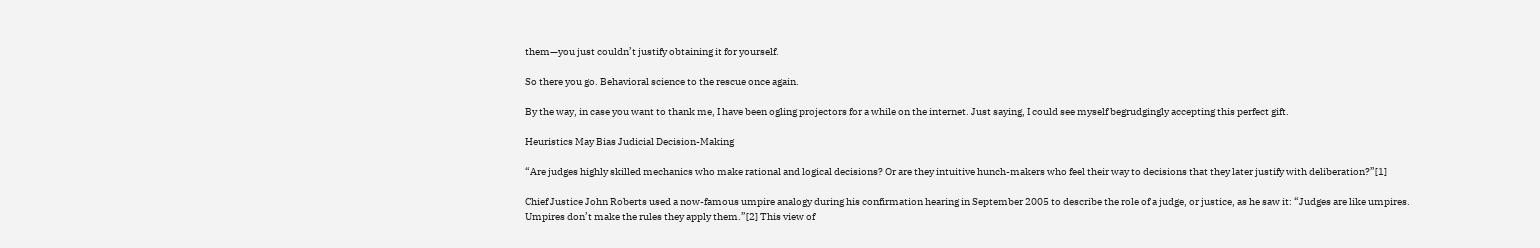them—you just couldn’t justify obtaining it for yourself.

So there you go. Behavioral science to the rescue once again.

By the way, in case you want to thank me, I have been ogling projectors for a while on the internet. Just saying, I could see myself begrudgingly accepting this perfect gift.

Heuristics May Bias Judicial Decision-Making

“Are judges highly skilled mechanics who make rational and logical decisions? Or are they intuitive hunch-makers who feel their way to decisions that they later justify with deliberation?”[1]

Chief Justice John Roberts used a now-famous umpire analogy during his confirmation hearing in September 2005 to describe the role of a judge, or justice, as he saw it: “Judges are like umpires. Umpires don’t make the rules they apply them.”[2] This view of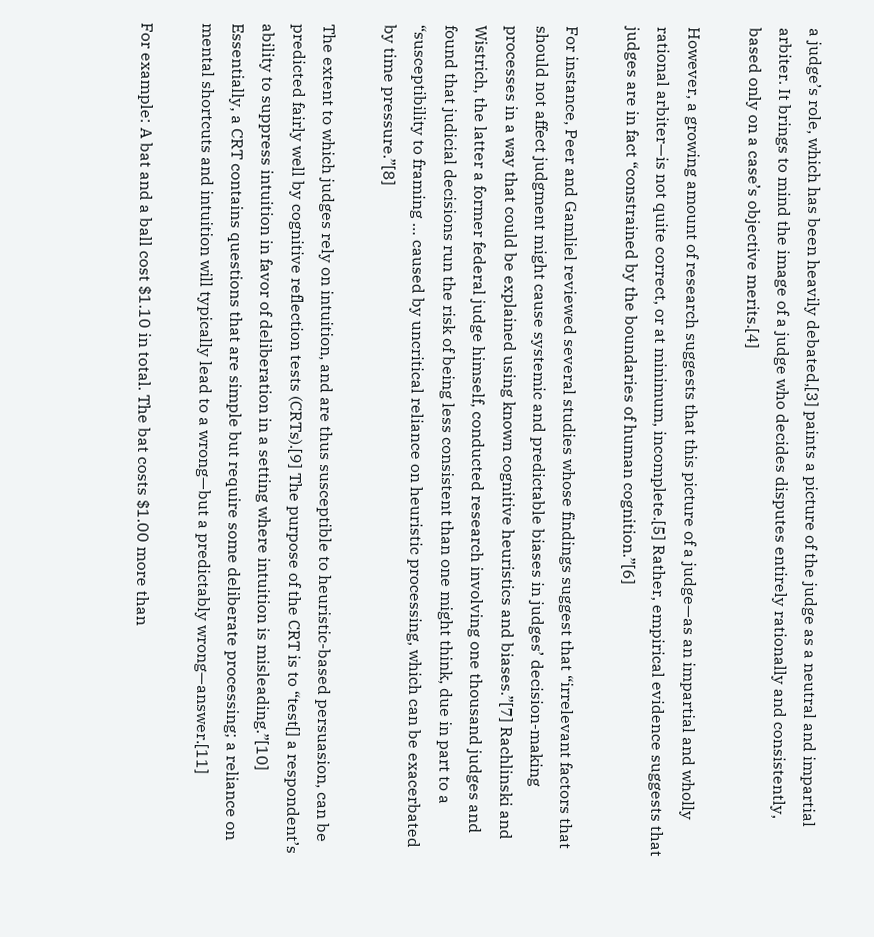a judge’s role, which has been heavily debated,[3] paints a picture of the judge as a neutral and impartial arbiter. It brings to mind the image of a judge who decides disputes entirely rationally and consistently, based only on a case’s objective merits.[4]

However, a growing amount of research suggests that this picture of a judge—as an impartial and wholly rational arbiter—is not quite correct, or at minimum, incomplete.[5] Rather, empirical evidence suggests that judges are in fact “constrained by the boundaries of human cognition.”[6]

For instance, Peer and Gamliel reviewed several studies whose findings suggest that “irrelevant factors that should not affect judgment might cause systemic and predictable biases in judges’ decision-making processes in a way that could be explained using known cognitive heuristics and biases.”[7] Rachlinski and Wistrich, the latter a former federal judge himself, conducted research involving one thousand judges and found that judicial decisions run the risk of being less consistent than one might think, due in part to a “susceptibility to framing … caused by uncritical reliance on heuristic processing, which can be exacerbated by time pressure.”[8]

The extent to which judges rely on intuition, and are thus susceptible to heuristic-based persuasion, can be predicted fairly well by cognitive reflection tests (CRTs).[9] The purpose of the CRT is to “test[] a respondent’s ability to suppress intuition in favor of deliberation in a setting where intuition is misleading.”[10] Essentially, a CRT contains questions that are simple but require some deliberate processing; a reliance on mental shortcuts and intuition will typically lead to a wrong—but a predictably wrong—answer.[11]

For example: A bat and a ball cost $1.10 in total. The bat costs $1.00 more than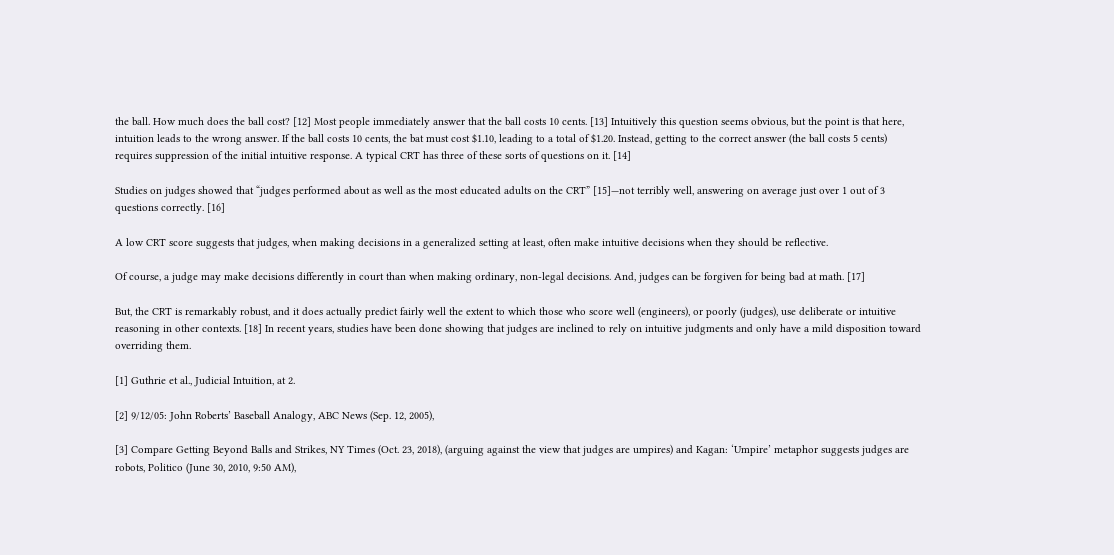the ball. How much does the ball cost? [12] Most people immediately answer that the ball costs 10 cents. [13] Intuitively this question seems obvious, but the point is that here, intuition leads to the wrong answer. If the ball costs 10 cents, the bat must cost $1.10, leading to a total of $1.20. Instead, getting to the correct answer (the ball costs 5 cents) requires suppression of the initial intuitive response. A typical CRT has three of these sorts of questions on it. [14]

Studies on judges showed that “judges performed about as well as the most educated adults on the CRT” [15]—not terribly well, answering on average just over 1 out of 3 questions correctly. [16]

A low CRT score suggests that judges, when making decisions in a generalized setting at least, often make intuitive decisions when they should be reflective.

Of course, a judge may make decisions differently in court than when making ordinary, non-legal decisions. And, judges can be forgiven for being bad at math. [17]

But, the CRT is remarkably robust, and it does actually predict fairly well the extent to which those who score well (engineers), or poorly (judges), use deliberate or intuitive reasoning in other contexts. [18] In recent years, studies have been done showing that judges are inclined to rely on intuitive judgments and only have a mild disposition toward overriding them.

[1] Guthrie et al., Judicial Intuition, at 2.

[2] 9/12/05: John Roberts’ Baseball Analogy, ABC News (Sep. 12, 2005),

[3] Compare Getting Beyond Balls and Strikes, NY Times (Oct. 23, 2018), (arguing against the view that judges are umpires) and Kagan: ‘Umpire’ metaphor suggests judges are robots, Politico (June 30, 2010, 9:50 AM),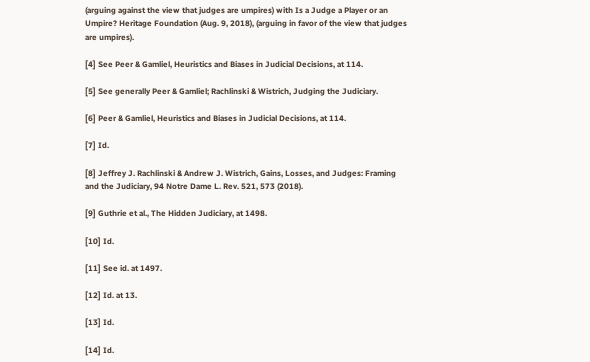(arguing against the view that judges are umpires) with Is a Judge a Player or an Umpire? Heritage Foundation (Aug. 9, 2018), (arguing in favor of the view that judges are umpires).

[4] See Peer & Gamliel, Heuristics and Biases in Judicial Decisions, at 114.

[5] See generally Peer & Gamliel; Rachlinski & Wistrich, Judging the Judiciary.

[6] Peer & Gamliel, Heuristics and Biases in Judicial Decisions, at 114.

[7] Id.

[8] Jeffrey J. Rachlinski & Andrew J. Wistrich, Gains, Losses, and Judges: Framing and the Judiciary, 94 Notre Dame L. Rev. 521, 573 (2018).

[9] Guthrie et al., The Hidden Judiciary, at 1498.

[10] Id.

[11] See id. at 1497.

[12] Id. at 13.

[13] Id.

[14] Id.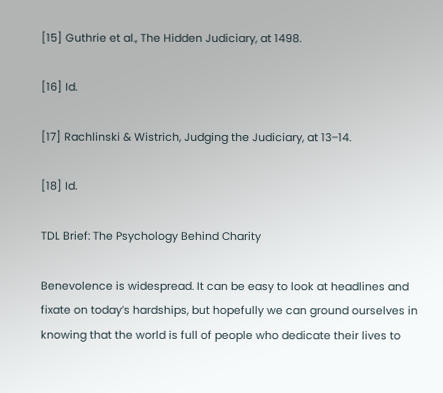[15] Guthrie et al., The Hidden Judiciary, at 1498.

[16] Id.

[17] Rachlinski & Wistrich, Judging the Judiciary, at 13–14.

[18] Id.

TDL Brief: The Psychology Behind Charity

Benevolence is widespread. It can be easy to look at headlines and fixate on today’s hardships, but hopefully we can ground ourselves in knowing that the world is full of people who dedicate their lives to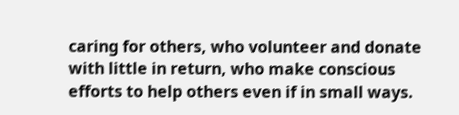caring for others, who volunteer and donate with little in return, who make conscious efforts to help others even if in small ways.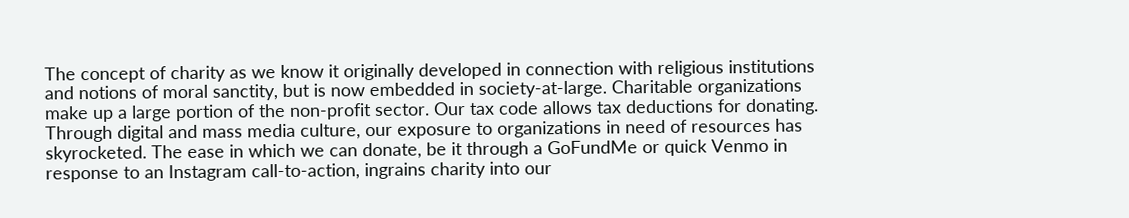The concept of charity as we know it originally developed in connection with religious institutions and notions of moral sanctity, but is now embedded in society-at-large. Charitable organizations make up a large portion of the non-profit sector. Our tax code allows tax deductions for donating. Through digital and mass media culture, our exposure to organizations in need of resources has skyrocketed. The ease in which we can donate, be it through a GoFundMe or quick Venmo in response to an Instagram call-to-action, ingrains charity into our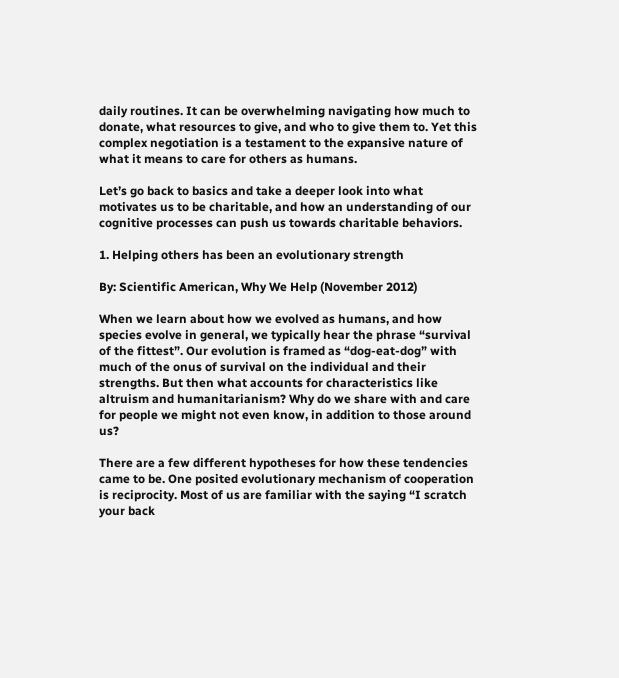daily routines. It can be overwhelming navigating how much to donate, what resources to give, and who to give them to. Yet this complex negotiation is a testament to the expansive nature of what it means to care for others as humans.

Let’s go back to basics and take a deeper look into what motivates us to be charitable, and how an understanding of our cognitive processes can push us towards charitable behaviors.

1. Helping others has been an evolutionary strength

By: Scientific American, Why We Help (November 2012)

When we learn about how we evolved as humans, and how species evolve in general, we typically hear the phrase “survival of the fittest”. Our evolution is framed as “dog-eat-dog” with much of the onus of survival on the individual and their strengths. But then what accounts for characteristics like altruism and humanitarianism? Why do we share with and care for people we might not even know, in addition to those around us?

There are a few different hypotheses for how these tendencies came to be. One posited evolutionary mechanism of cooperation is reciprocity. Most of us are familiar with the saying “I scratch your back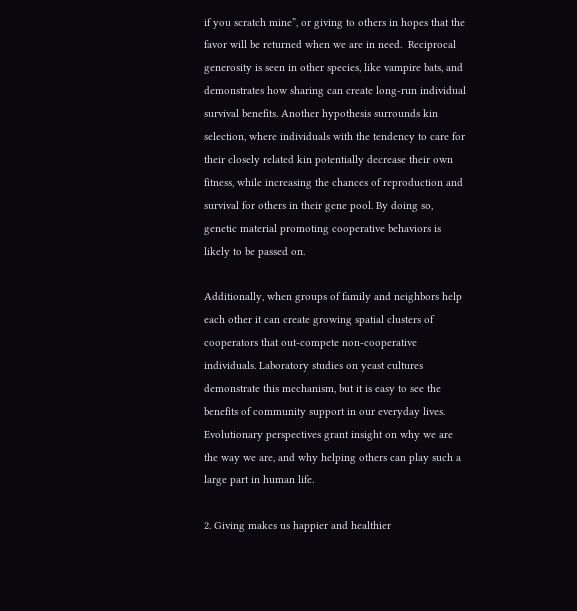if you scratch mine”, or giving to others in hopes that the favor will be returned when we are in need.  Reciprocal generosity is seen in other species, like vampire bats, and demonstrates how sharing can create long-run individual survival benefits. Another hypothesis surrounds kin selection, where individuals with the tendency to care for their closely related kin potentially decrease their own fitness, while increasing the chances of reproduction and survival for others in their gene pool. By doing so, genetic material promoting cooperative behaviors is likely to be passed on.

Additionally, when groups of family and neighbors help each other it can create growing spatial clusters of cooperators that out-compete non-cooperative individuals. Laboratory studies on yeast cultures demonstrate this mechanism, but it is easy to see the benefits of community support in our everyday lives. Evolutionary perspectives grant insight on why we are the way we are, and why helping others can play such a large part in human life.

2. Giving makes us happier and healthier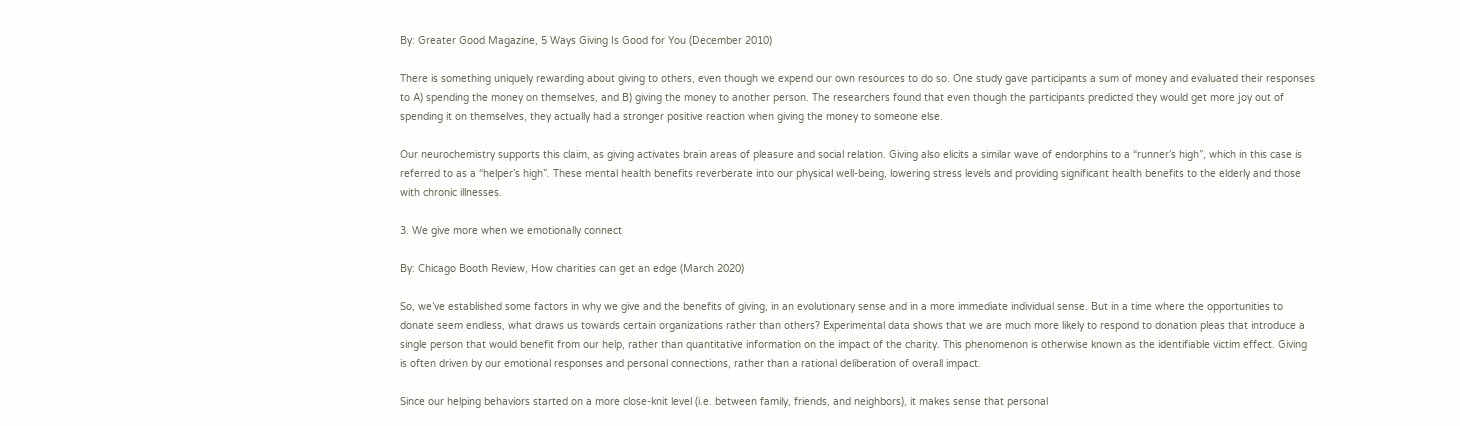By: Greater Good Magazine, 5 Ways Giving Is Good for You (December 2010)

There is something uniquely rewarding about giving to others, even though we expend our own resources to do so. One study gave participants a sum of money and evaluated their responses to A) spending the money on themselves, and B) giving the money to another person. The researchers found that even though the participants predicted they would get more joy out of spending it on themselves, they actually had a stronger positive reaction when giving the money to someone else.

Our neurochemistry supports this claim, as giving activates brain areas of pleasure and social relation. Giving also elicits a similar wave of endorphins to a “runner’s high”, which in this case is referred to as a “helper’s high”. These mental health benefits reverberate into our physical well-being, lowering stress levels and providing significant health benefits to the elderly and those with chronic illnesses.

3. We give more when we emotionally connect

By: Chicago Booth Review, How charities can get an edge (March 2020)

So, we’ve established some factors in why we give and the benefits of giving, in an evolutionary sense and in a more immediate individual sense. But in a time where the opportunities to donate seem endless, what draws us towards certain organizations rather than others? Experimental data shows that we are much more likely to respond to donation pleas that introduce a single person that would benefit from our help, rather than quantitative information on the impact of the charity. This phenomenon is otherwise known as the identifiable victim effect. Giving is often driven by our emotional responses and personal connections, rather than a rational deliberation of overall impact.

Since our helping behaviors started on a more close-knit level (i.e. between family, friends, and neighbors), it makes sense that personal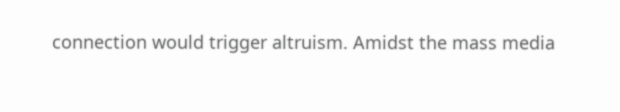connection would trigger altruism. Amidst the mass media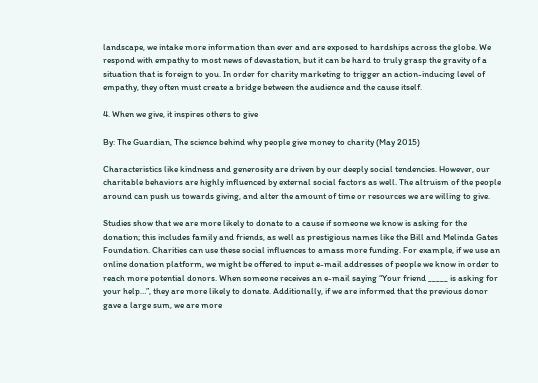landscape, we intake more information than ever and are exposed to hardships across the globe. We respond with empathy to most news of devastation, but it can be hard to truly grasp the gravity of a situation that is foreign to you. In order for charity marketing to trigger an action-inducing level of empathy, they often must create a bridge between the audience and the cause itself.

4. When we give, it inspires others to give

By: The Guardian, The science behind why people give money to charity (May 2015)

Characteristics like kindness and generosity are driven by our deeply social tendencies. However, our charitable behaviors are highly influenced by external social factors as well. The altruism of the people around can push us towards giving, and alter the amount of time or resources we are willing to give.

Studies show that we are more likely to donate to a cause if someone we know is asking for the donation; this includes family and friends, as well as prestigious names like the Bill and Melinda Gates Foundation. Charities can use these social influences to amass more funding. For example, if we use an online donation platform, we might be offered to input e-mail addresses of people we know in order to reach more potential donors. When someone receives an e-mail saying “Your friend _____ is asking for your help…”, they are more likely to donate. Additionally, if we are informed that the previous donor gave a large sum, we are more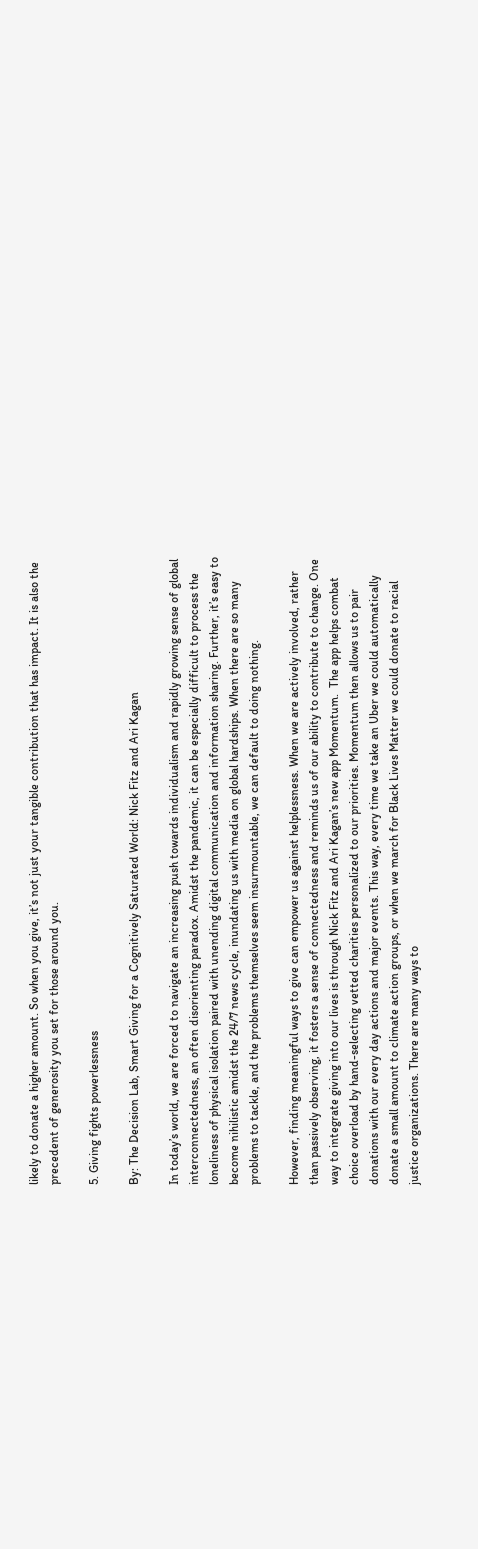likely to donate a higher amount. So when you give, it’s not just your tangible contribution that has impact. It is also the precedent of generosity you set for those around you.

5. Giving fights powerlessness

By: The Decision Lab, Smart Giving for a Cognitively Saturated World: Nick Fitz and Ari Kagan

In today’s world, we are forced to navigate an increasing push towards individualism and rapidly growing sense of global interconnectedness, an often disorienting paradox. Amidst the pandemic, it can be especially difficult to process the loneliness of physical isolation paired with unending digital communication and information sharing. Further, it’s easy to become nihilistic amidst the 24/7 news cycle, inundating us with media on global hardships. When there are so many problems to tackle, and the problems themselves seem insurmountable, we can default to doing nothing.

However, finding meaningful ways to give can empower us against helplessness. When we are actively involved, rather than passively observing, it fosters a sense of connectedness and reminds us of our ability to contribute to change. One way to integrate giving into our lives is through Nick Fitz and Ari Kagan’s new app Momentum.  The app helps combat choice overload by hand-selecting vetted charities personalized to our priorities. Momentum then allows us to pair donations with our every day actions and major events. This way, every time we take an Uber we could automatically donate a small amount to climate action groups, or when we march for Black Lives Matter we could donate to racial justice organizations. There are many ways to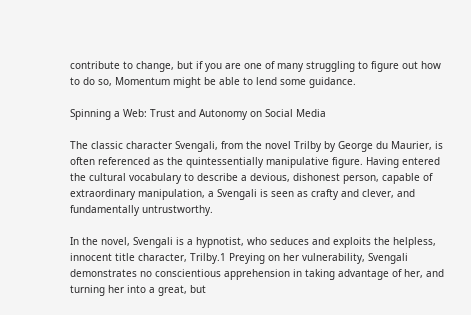contribute to change, but if you are one of many struggling to figure out how to do so, Momentum might be able to lend some guidance.

Spinning a Web: Trust and Autonomy on Social Media

The classic character Svengali, from the novel Trilby by George du Maurier, is often referenced as the quintessentially manipulative figure. Having entered the cultural vocabulary to describe a devious, dishonest person, capable of extraordinary manipulation, a Svengali is seen as crafty and clever, and fundamentally untrustworthy.

In the novel, Svengali is a hypnotist, who seduces and exploits the helpless, innocent title character, Trilby.1 Preying on her vulnerability, Svengali demonstrates no conscientious apprehension in taking advantage of her, and turning her into a great, but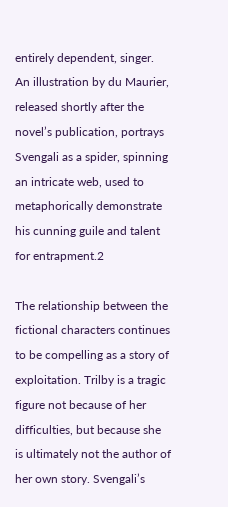entirely dependent, singer. An illustration by du Maurier, released shortly after the novel’s publication, portrays Svengali as a spider, spinning an intricate web, used to metaphorically demonstrate his cunning guile and talent for entrapment.2

The relationship between the fictional characters continues to be compelling as a story of exploitation. Trilby is a tragic figure not because of her difficulties, but because she is ultimately not the author of her own story. Svengali’s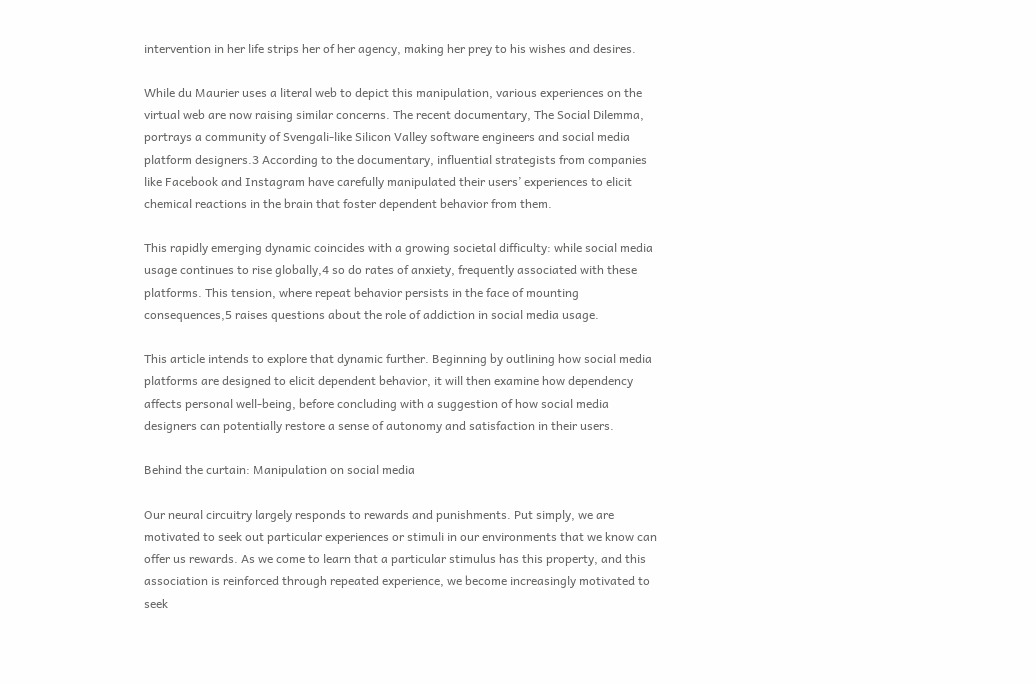intervention in her life strips her of her agency, making her prey to his wishes and desires.

While du Maurier uses a literal web to depict this manipulation, various experiences on the virtual web are now raising similar concerns. The recent documentary, The Social Dilemma, portrays a community of Svengali-like Silicon Valley software engineers and social media platform designers.3 According to the documentary, influential strategists from companies like Facebook and Instagram have carefully manipulated their users’ experiences to elicit chemical reactions in the brain that foster dependent behavior from them.

This rapidly emerging dynamic coincides with a growing societal difficulty: while social media usage continues to rise globally,4 so do rates of anxiety, frequently associated with these platforms. This tension, where repeat behavior persists in the face of mounting consequences,5 raises questions about the role of addiction in social media usage.

This article intends to explore that dynamic further. Beginning by outlining how social media platforms are designed to elicit dependent behavior, it will then examine how dependency affects personal well-being, before concluding with a suggestion of how social media designers can potentially restore a sense of autonomy and satisfaction in their users.

Behind the curtain: Manipulation on social media

Our neural circuitry largely responds to rewards and punishments. Put simply, we are motivated to seek out particular experiences or stimuli in our environments that we know can offer us rewards. As we come to learn that a particular stimulus has this property, and this association is reinforced through repeated experience, we become increasingly motivated to seek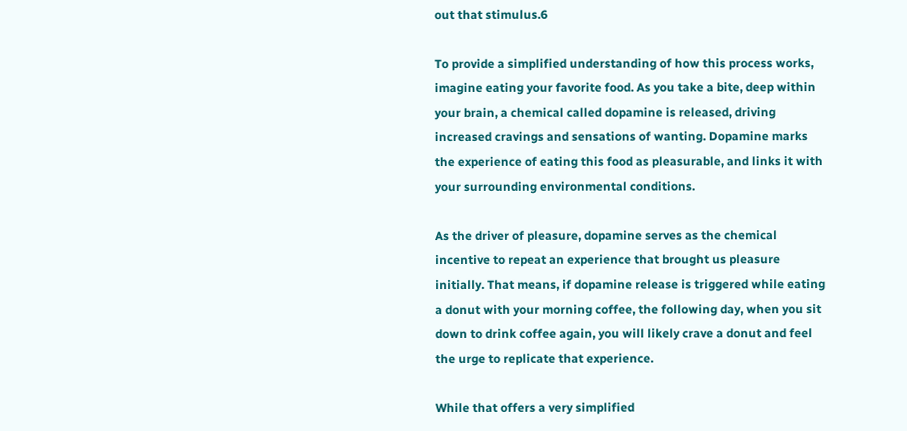out that stimulus.6

To provide a simplified understanding of how this process works, imagine eating your favorite food. As you take a bite, deep within your brain, a chemical called dopamine is released, driving increased cravings and sensations of wanting. Dopamine marks the experience of eating this food as pleasurable, and links it with your surrounding environmental conditions.

As the driver of pleasure, dopamine serves as the chemical incentive to repeat an experience that brought us pleasure initially. That means, if dopamine release is triggered while eating a donut with your morning coffee, the following day, when you sit down to drink coffee again, you will likely crave a donut and feel the urge to replicate that experience.

While that offers a very simplified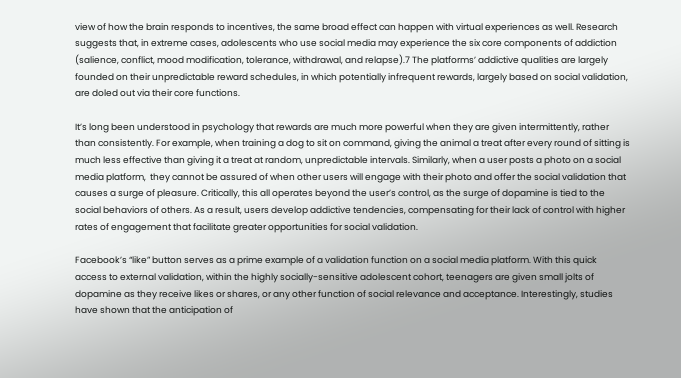view of how the brain responds to incentives, the same broad effect can happen with virtual experiences as well. Research suggests that, in extreme cases, adolescents who use social media may experience the six core components of addiction (salience, conflict, mood modification, tolerance, withdrawal, and relapse).7 The platforms’ addictive qualities are largely founded on their unpredictable reward schedules, in which potentially infrequent rewards, largely based on social validation, are doled out via their core functions.

It’s long been understood in psychology that rewards are much more powerful when they are given intermittently, rather than consistently. For example, when training a dog to sit on command, giving the animal a treat after every round of sitting is much less effective than giving it a treat at random, unpredictable intervals. Similarly, when a user posts a photo on a social media platform,  they cannot be assured of when other users will engage with their photo and offer the social validation that causes a surge of pleasure. Critically, this all operates beyond the user’s control, as the surge of dopamine is tied to the social behaviors of others. As a result, users develop addictive tendencies, compensating for their lack of control with higher rates of engagement that facilitate greater opportunities for social validation.

Facebook’s “like” button serves as a prime example of a validation function on a social media platform. With this quick access to external validation, within the highly socially-sensitive adolescent cohort, teenagers are given small jolts of dopamine as they receive likes or shares, or any other function of social relevance and acceptance. Interestingly, studies have shown that the anticipation of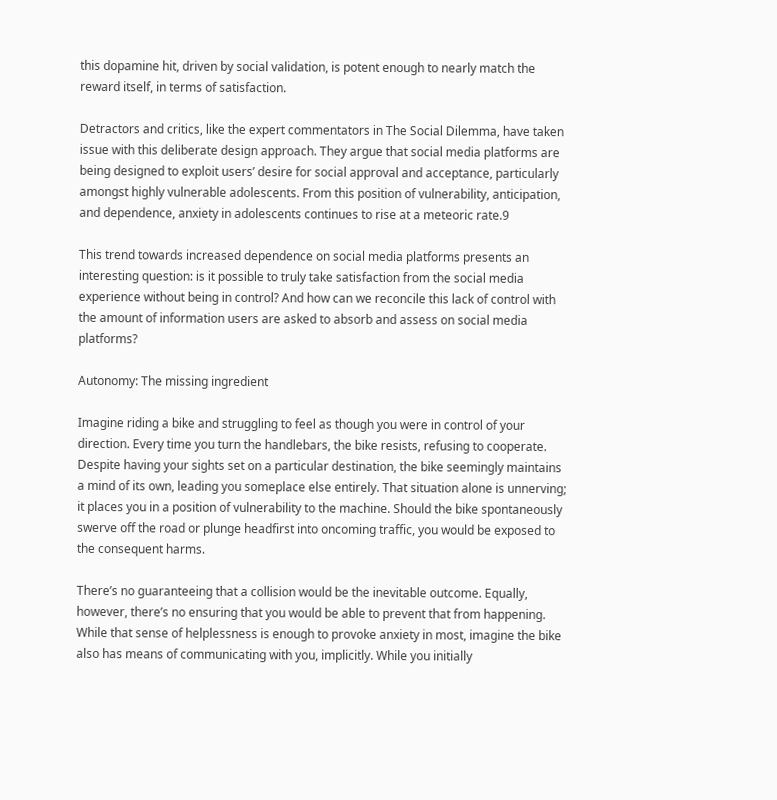this dopamine hit, driven by social validation, is potent enough to nearly match the reward itself, in terms of satisfaction.

Detractors and critics, like the expert commentators in The Social Dilemma, have taken issue with this deliberate design approach. They argue that social media platforms are being designed to exploit users’ desire for social approval and acceptance, particularly amongst highly vulnerable adolescents. From this position of vulnerability, anticipation, and dependence, anxiety in adolescents continues to rise at a meteoric rate.9

This trend towards increased dependence on social media platforms presents an interesting question: is it possible to truly take satisfaction from the social media experience without being in control? And how can we reconcile this lack of control with the amount of information users are asked to absorb and assess on social media platforms?

Autonomy: The missing ingredient

Imagine riding a bike and struggling to feel as though you were in control of your direction. Every time you turn the handlebars, the bike resists, refusing to cooperate. Despite having your sights set on a particular destination, the bike seemingly maintains a mind of its own, leading you someplace else entirely. That situation alone is unnerving; it places you in a position of vulnerability to the machine. Should the bike spontaneously swerve off the road or plunge headfirst into oncoming traffic, you would be exposed to the consequent harms.

There’s no guaranteeing that a collision would be the inevitable outcome. Equally, however, there’s no ensuring that you would be able to prevent that from happening. While that sense of helplessness is enough to provoke anxiety in most, imagine the bike also has means of communicating with you, implicitly. While you initially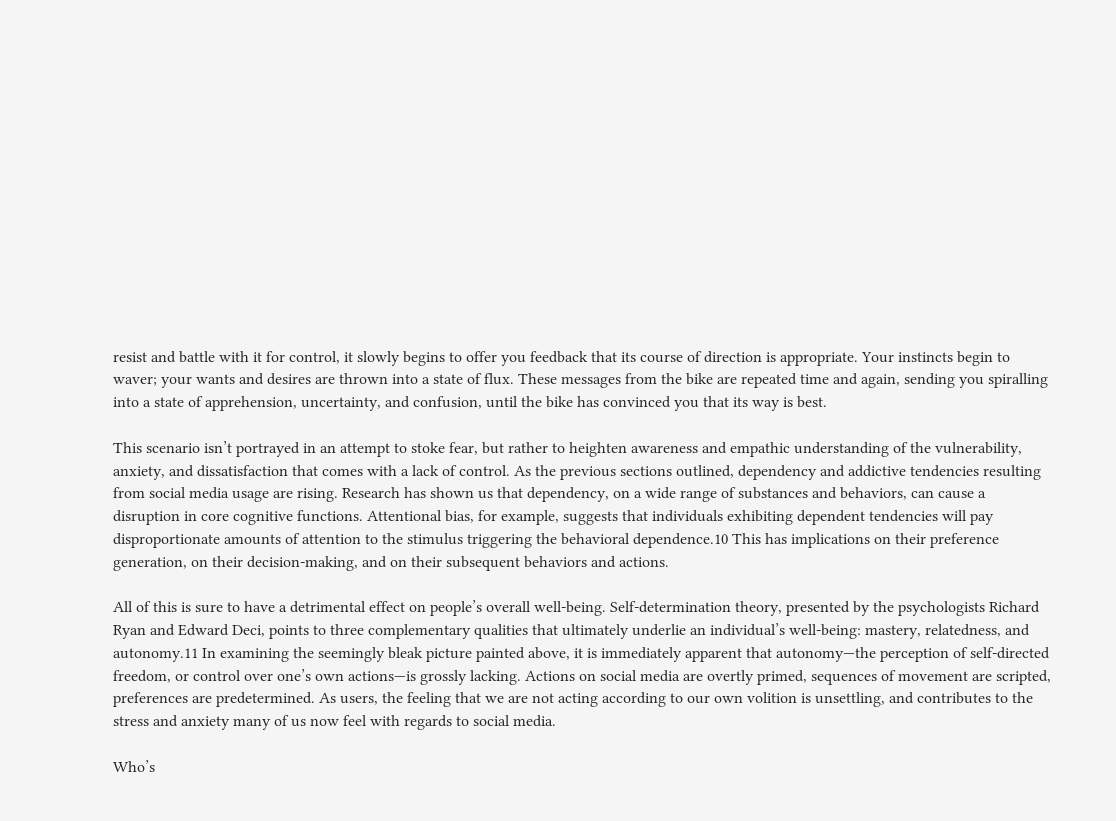resist and battle with it for control, it slowly begins to offer you feedback that its course of direction is appropriate. Your instincts begin to waver; your wants and desires are thrown into a state of flux. These messages from the bike are repeated time and again, sending you spiralling into a state of apprehension, uncertainty, and confusion, until the bike has convinced you that its way is best.

This scenario isn’t portrayed in an attempt to stoke fear, but rather to heighten awareness and empathic understanding of the vulnerability, anxiety, and dissatisfaction that comes with a lack of control. As the previous sections outlined, dependency and addictive tendencies resulting from social media usage are rising. Research has shown us that dependency, on a wide range of substances and behaviors, can cause a disruption in core cognitive functions. Attentional bias, for example, suggests that individuals exhibiting dependent tendencies will pay disproportionate amounts of attention to the stimulus triggering the behavioral dependence.10 This has implications on their preference generation, on their decision-making, and on their subsequent behaviors and actions.

All of this is sure to have a detrimental effect on people’s overall well-being. Self-determination theory, presented by the psychologists Richard Ryan and Edward Deci, points to three complementary qualities that ultimately underlie an individual’s well-being: mastery, relatedness, and autonomy.11 In examining the seemingly bleak picture painted above, it is immediately apparent that autonomy—the perception of self-directed freedom, or control over one’s own actions—is grossly lacking. Actions on social media are overtly primed, sequences of movement are scripted, preferences are predetermined. As users, the feeling that we are not acting according to our own volition is unsettling, and contributes to the stress and anxiety many of us now feel with regards to social media.

Who’s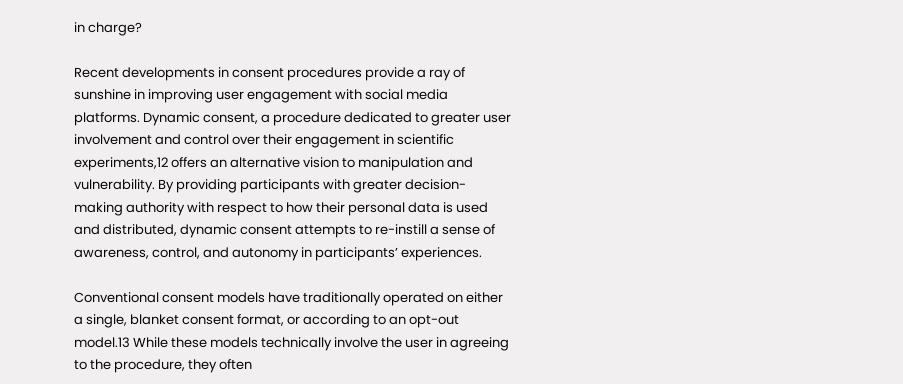in charge?

Recent developments in consent procedures provide a ray of sunshine in improving user engagement with social media platforms. Dynamic consent, a procedure dedicated to greater user involvement and control over their engagement in scientific experiments,12 offers an alternative vision to manipulation and vulnerability. By providing participants with greater decision-making authority with respect to how their personal data is used and distributed, dynamic consent attempts to re-instill a sense of awareness, control, and autonomy in participants’ experiences.

Conventional consent models have traditionally operated on either a single, blanket consent format, or according to an opt-out model.13 While these models technically involve the user in agreeing to the procedure, they often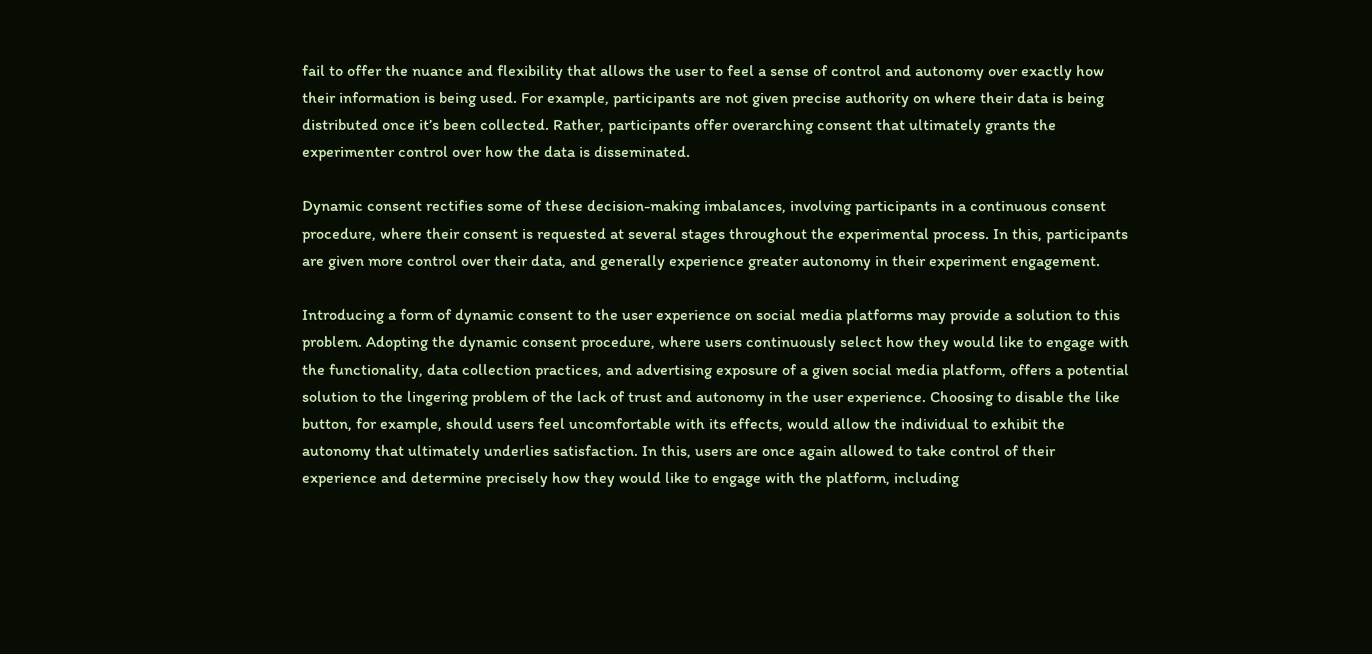fail to offer the nuance and flexibility that allows the user to feel a sense of control and autonomy over exactly how their information is being used. For example, participants are not given precise authority on where their data is being distributed once it’s been collected. Rather, participants offer overarching consent that ultimately grants the experimenter control over how the data is disseminated.

Dynamic consent rectifies some of these decision-making imbalances, involving participants in a continuous consent procedure, where their consent is requested at several stages throughout the experimental process. In this, participants are given more control over their data, and generally experience greater autonomy in their experiment engagement.

Introducing a form of dynamic consent to the user experience on social media platforms may provide a solution to this problem. Adopting the dynamic consent procedure, where users continuously select how they would like to engage with the functionality, data collection practices, and advertising exposure of a given social media platform, offers a potential solution to the lingering problem of the lack of trust and autonomy in the user experience. Choosing to disable the like button, for example, should users feel uncomfortable with its effects, would allow the individual to exhibit the autonomy that ultimately underlies satisfaction. In this, users are once again allowed to take control of their experience and determine precisely how they would like to engage with the platform, including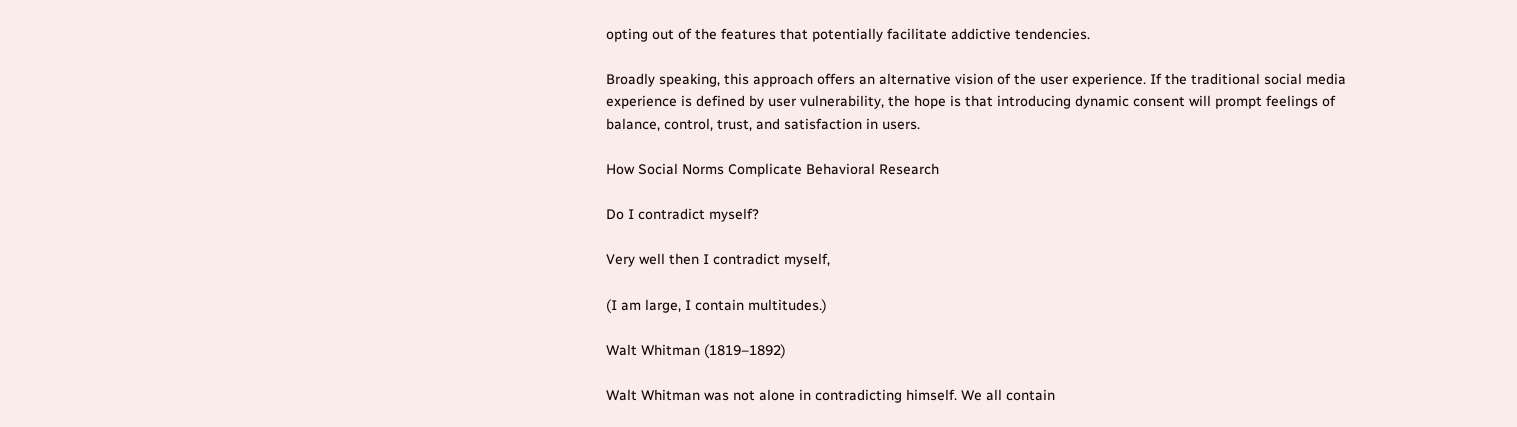opting out of the features that potentially facilitate addictive tendencies.

Broadly speaking, this approach offers an alternative vision of the user experience. If the traditional social media experience is defined by user vulnerability, the hope is that introducing dynamic consent will prompt feelings of balance, control, trust, and satisfaction in users.

How Social Norms Complicate Behavioral Research

Do I contradict myself?

Very well then I contradict myself,

(I am large, I contain multitudes.)

Walt Whitman (1819–1892)

Walt Whitman was not alone in contradicting himself. We all contain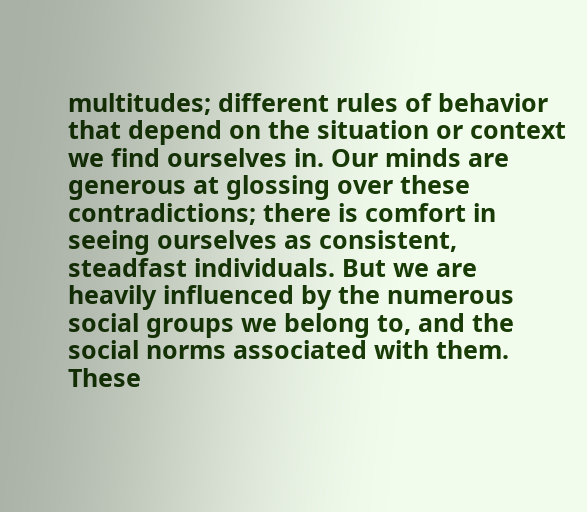multitudes; different rules of behavior that depend on the situation or context we find ourselves in. Our minds are generous at glossing over these contradictions; there is comfort in seeing ourselves as consistent, steadfast individuals. But we are heavily influenced by the numerous social groups we belong to, and the social norms associated with them. These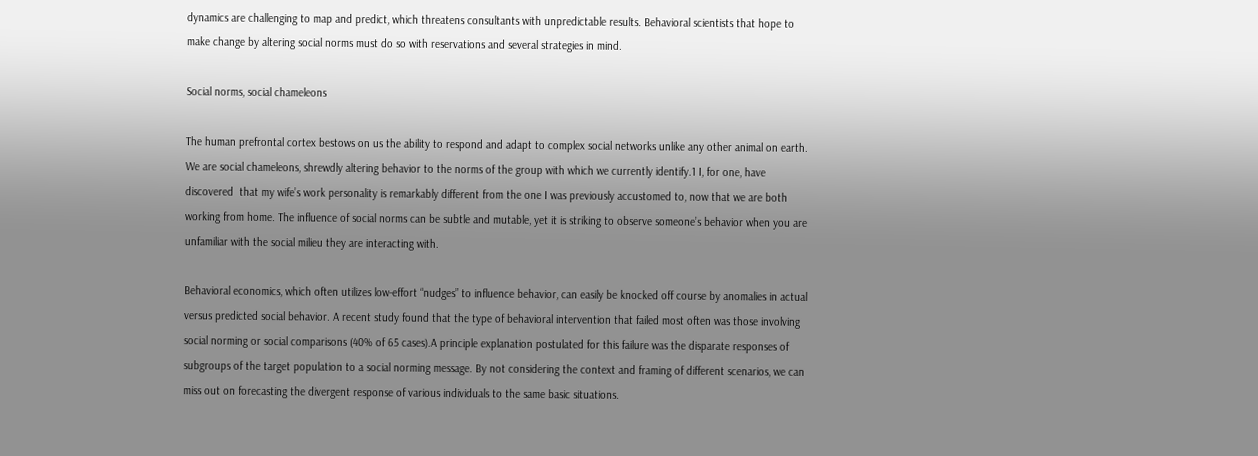dynamics are challenging to map and predict, which threatens consultants with unpredictable results. Behavioral scientists that hope to make change by altering social norms must do so with reservations and several strategies in mind.

Social norms, social chameleons

The human prefrontal cortex bestows on us the ability to respond and adapt to complex social networks unlike any other animal on earth. We are social chameleons, shrewdly altering behavior to the norms of the group with which we currently identify.1 I, for one, have discovered  that my wife’s work personality is remarkably different from the one I was previously accustomed to, now that we are both working from home. The influence of social norms can be subtle and mutable, yet it is striking to observe someone’s behavior when you are unfamiliar with the social milieu they are interacting with.

Behavioral economics, which often utilizes low-effort “nudges” to influence behavior, can easily be knocked off course by anomalies in actual versus predicted social behavior. A recent study found that the type of behavioral intervention that failed most often was those involving social norming or social comparisons (40% of 65 cases).A principle explanation postulated for this failure was the disparate responses of subgroups of the target population to a social norming message. By not considering the context and framing of different scenarios, we can miss out on forecasting the divergent response of various individuals to the same basic situations.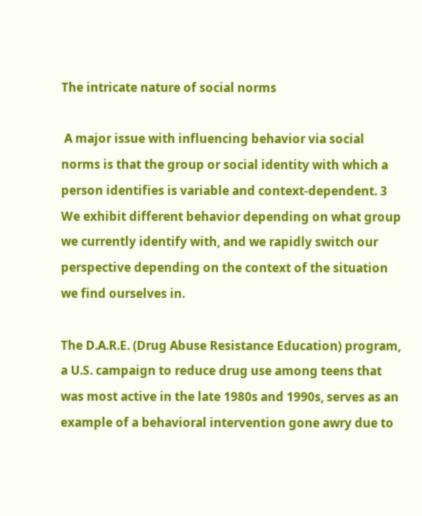The intricate nature of social norms

 A major issue with influencing behavior via social norms is that the group or social identity with which a person identifies is variable and context-dependent. 3 We exhibit different behavior depending on what group we currently identify with, and we rapidly switch our perspective depending on the context of the situation we find ourselves in.

The D.A.R.E. (Drug Abuse Resistance Education) program, a U.S. campaign to reduce drug use among teens that was most active in the late 1980s and 1990s, serves as an example of a behavioral intervention gone awry due to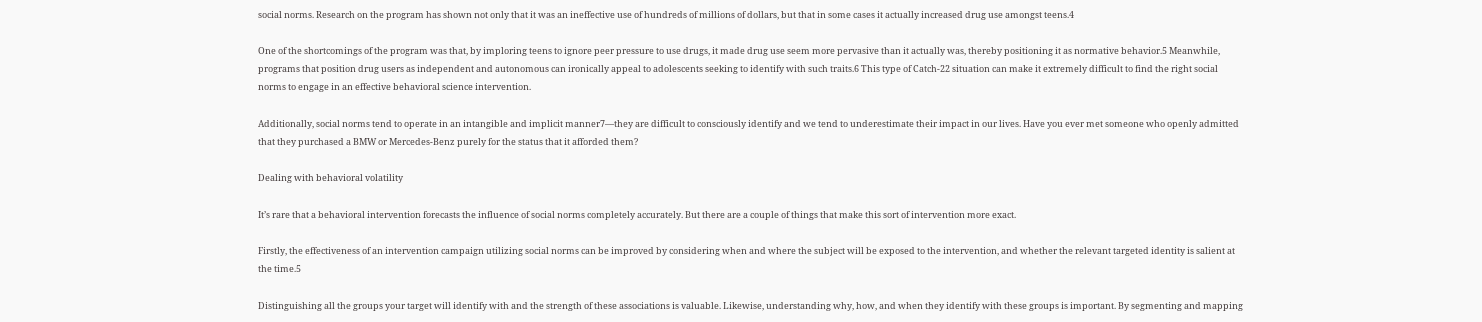social norms. Research on the program has shown not only that it was an ineffective use of hundreds of millions of dollars, but that in some cases it actually increased drug use amongst teens.4

One of the shortcomings of the program was that, by imploring teens to ignore peer pressure to use drugs, it made drug use seem more pervasive than it actually was, thereby positioning it as normative behavior.5 Meanwhile, programs that position drug users as independent and autonomous can ironically appeal to adolescents seeking to identify with such traits.6 This type of Catch-22 situation can make it extremely difficult to find the right social norms to engage in an effective behavioral science intervention.

Additionally, social norms tend to operate in an intangible and implicit manner7—they are difficult to consciously identify and we tend to underestimate their impact in our lives. Have you ever met someone who openly admitted that they purchased a BMW or Mercedes-Benz purely for the status that it afforded them?

Dealing with behavioral volatility

It’s rare that a behavioral intervention forecasts the influence of social norms completely accurately. But there are a couple of things that make this sort of intervention more exact.

Firstly, the effectiveness of an intervention campaign utilizing social norms can be improved by considering when and where the subject will be exposed to the intervention, and whether the relevant targeted identity is salient at the time.5

Distinguishing all the groups your target will identify with and the strength of these associations is valuable. Likewise, understanding why, how, and when they identify with these groups is important. By segmenting and mapping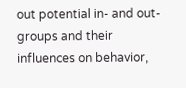out potential in- and out-groups and their influences on behavior,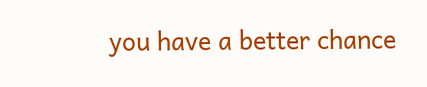you have a better chance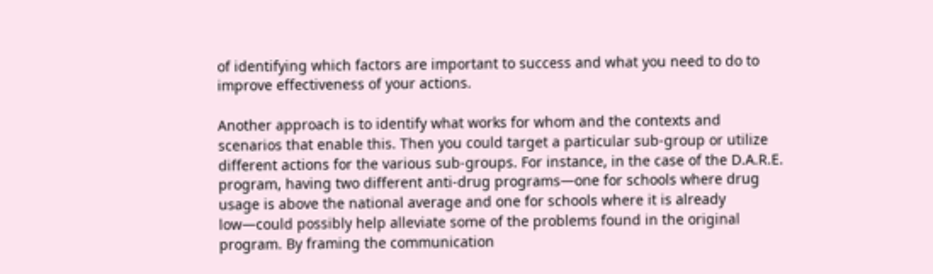of identifying which factors are important to success and what you need to do to improve effectiveness of your actions.

Another approach is to identify what works for whom and the contexts and scenarios that enable this. Then you could target a particular sub-group or utilize different actions for the various sub-groups. For instance, in the case of the D.A.R.E. program, having two different anti-drug programs—one for schools where drug usage is above the national average and one for schools where it is already low—could possibly help alleviate some of the problems found in the original program. By framing the communication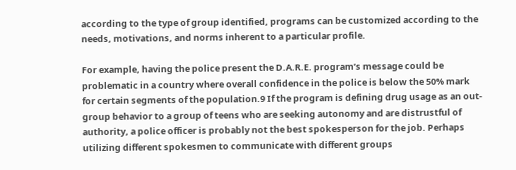according to the type of group identified, programs can be customized according to the needs, motivations, and norms inherent to a particular profile.

For example, having the police present the D.A.R.E. program’s message could be problematic in a country where overall confidence in the police is below the 50% mark for certain segments of the population.9 If the program is defining drug usage as an out-group behavior to a group of teens who are seeking autonomy and are distrustful of authority, a police officer is probably not the best spokesperson for the job. Perhaps utilizing different spokesmen to communicate with different groups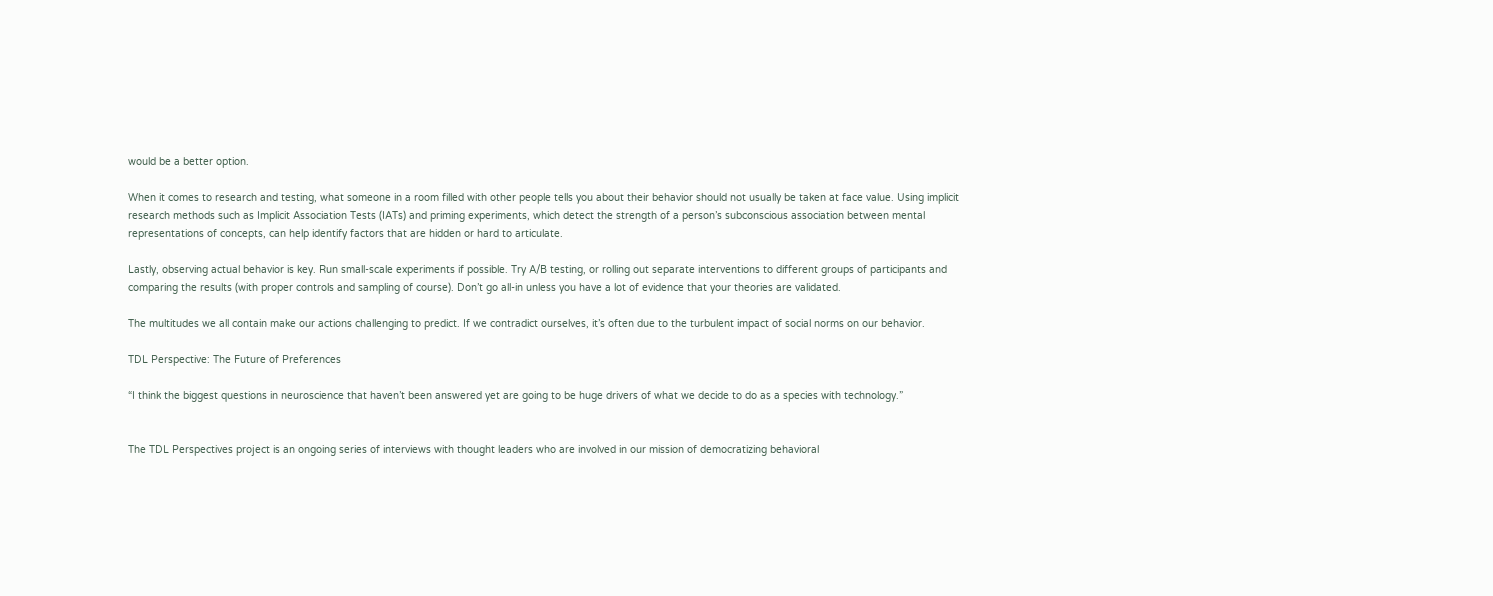would be a better option.

When it comes to research and testing, what someone in a room filled with other people tells you about their behavior should not usually be taken at face value. Using implicit research methods such as Implicit Association Tests (IATs) and priming experiments, which detect the strength of a person’s subconscious association between mental representations of concepts, can help identify factors that are hidden or hard to articulate.

Lastly, observing actual behavior is key. Run small-scale experiments if possible. Try A/B testing, or rolling out separate interventions to different groups of participants and comparing the results (with proper controls and sampling of course). Don’t go all-in unless you have a lot of evidence that your theories are validated.

The multitudes we all contain make our actions challenging to predict. If we contradict ourselves, it’s often due to the turbulent impact of social norms on our behavior.

TDL Perspective: The Future of Preferences

“I think the biggest questions in neuroscience that haven’t been answered yet are going to be huge drivers of what we decide to do as a species with technology.”


The TDL Perspectives project is an ongoing series of interviews with thought leaders who are involved in our mission of democratizing behavioral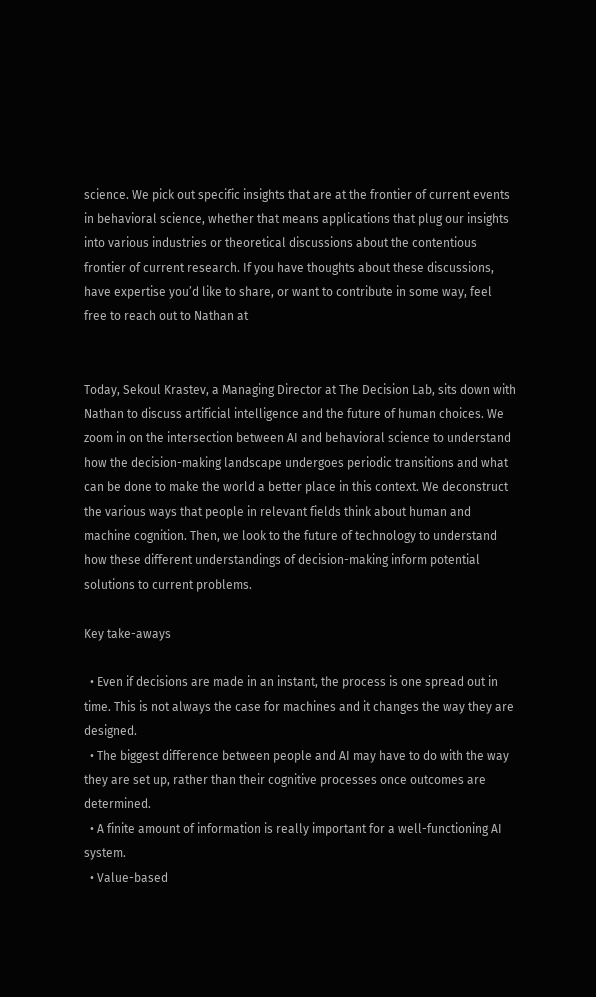science. We pick out specific insights that are at the frontier of current events in behavioral science, whether that means applications that plug our insights into various industries or theoretical discussions about the contentious frontier of current research. If you have thoughts about these discussions, have expertise you’d like to share, or want to contribute in some way, feel free to reach out to Nathan at


Today, Sekoul Krastev, a Managing Director at The Decision Lab, sits down with Nathan to discuss artificial intelligence and the future of human choices. We zoom in on the intersection between AI and behavioral science to understand how the decision-making landscape undergoes periodic transitions and what can be done to make the world a better place in this context. We deconstruct the various ways that people in relevant fields think about human and machine cognition. Then, we look to the future of technology to understand how these different understandings of decision-making inform potential solutions to current problems.

Key take-aways

  • Even if decisions are made in an instant, the process is one spread out in time. This is not always the case for machines and it changes the way they are designed.
  • The biggest difference between people and AI may have to do with the way they are set up, rather than their cognitive processes once outcomes are determined.
  • A finite amount of information is really important for a well-functioning AI system.
  • Value-based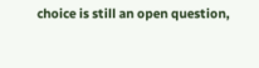choice is still an open question,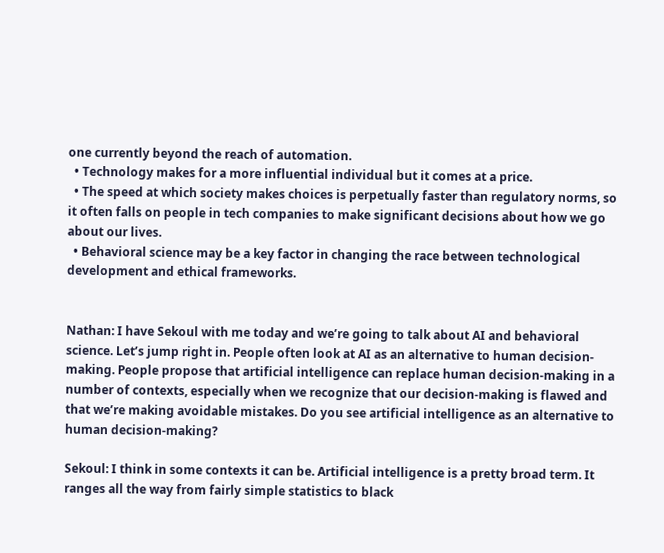one currently beyond the reach of automation.
  • Technology makes for a more influential individual but it comes at a price.
  • The speed at which society makes choices is perpetually faster than regulatory norms, so it often falls on people in tech companies to make significant decisions about how we go about our lives.
  • Behavioral science may be a key factor in changing the race between technological development and ethical frameworks.


Nathan: I have Sekoul with me today and we’re going to talk about AI and behavioral science. Let’s jump right in. People often look at AI as an alternative to human decision-making. People propose that artificial intelligence can replace human decision-making in a number of contexts, especially when we recognize that our decision-making is flawed and that we’re making avoidable mistakes. Do you see artificial intelligence as an alternative to human decision-making?

Sekoul: I think in some contexts it can be. Artificial intelligence is a pretty broad term. It ranges all the way from fairly simple statistics to black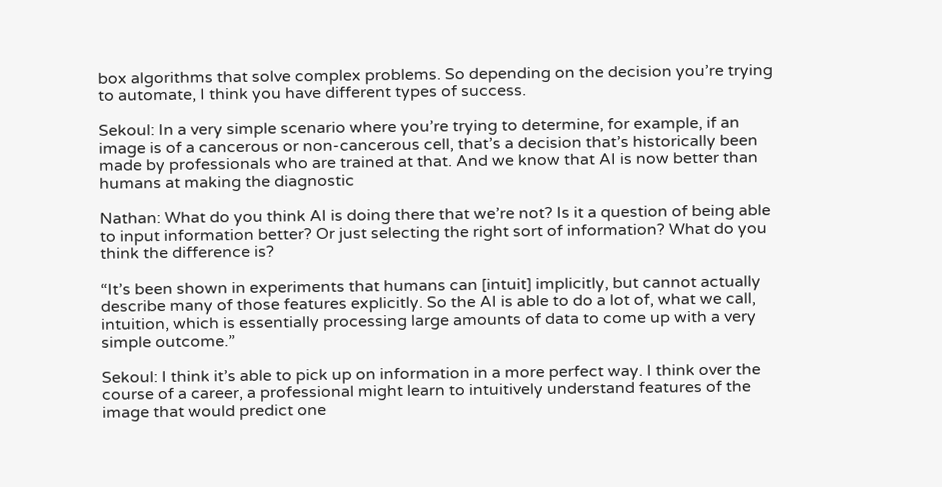box algorithms that solve complex problems. So depending on the decision you’re trying to automate, I think you have different types of success.

Sekoul: In a very simple scenario where you’re trying to determine, for example, if an image is of a cancerous or non-cancerous cell, that’s a decision that’s historically been made by professionals who are trained at that. And we know that AI is now better than humans at making the diagnostic

Nathan: What do you think AI is doing there that we’re not? Is it a question of being able to input information better? Or just selecting the right sort of information? What do you think the difference is?

“It’s been shown in experiments that humans can [intuit] implicitly, but cannot actually describe many of those features explicitly. So the AI is able to do a lot of, what we call, intuition, which is essentially processing large amounts of data to come up with a very simple outcome.”

Sekoul: I think it’s able to pick up on information in a more perfect way. I think over the course of a career, a professional might learn to intuitively understand features of the image that would predict one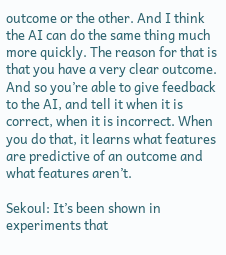outcome or the other. And I think the AI can do the same thing much more quickly. The reason for that is that you have a very clear outcome. And so you’re able to give feedback to the AI, and tell it when it is correct, when it is incorrect. When you do that, it learns what features are predictive of an outcome and what features aren’t.

Sekoul: It’s been shown in experiments that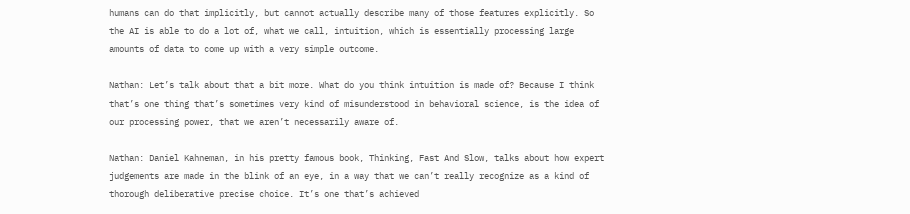humans can do that implicitly, but cannot actually describe many of those features explicitly. So the AI is able to do a lot of, what we call, intuition, which is essentially processing large amounts of data to come up with a very simple outcome.

Nathan: Let’s talk about that a bit more. What do you think intuition is made of? Because I think that’s one thing that’s sometimes very kind of misunderstood in behavioral science, is the idea of our processing power, that we aren’t necessarily aware of.

Nathan: Daniel Kahneman, in his pretty famous book, Thinking, Fast And Slow, talks about how expert judgements are made in the blink of an eye, in a way that we can’t really recognize as a kind of thorough deliberative precise choice. It’s one that’s achieved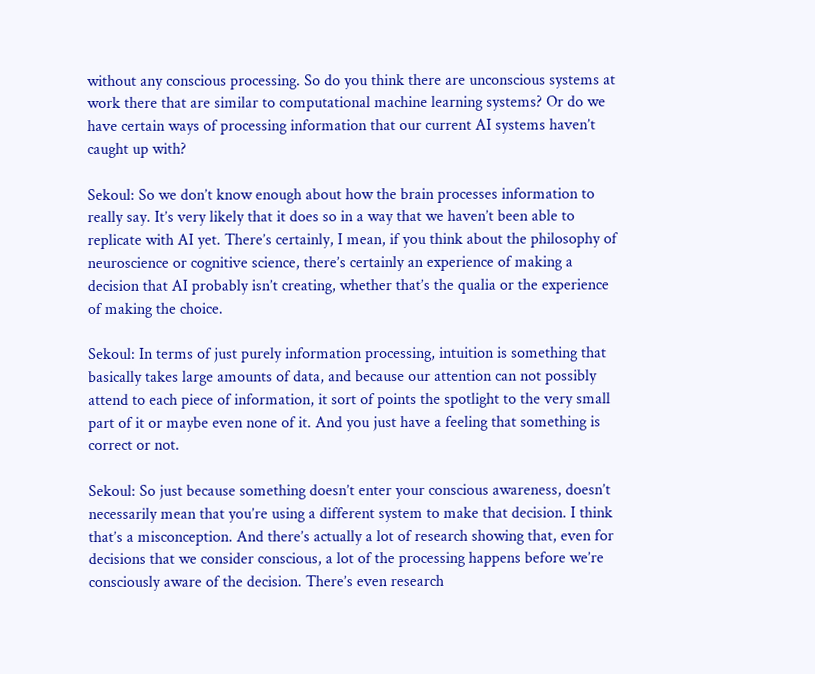without any conscious processing. So do you think there are unconscious systems at work there that are similar to computational machine learning systems? Or do we have certain ways of processing information that our current AI systems haven’t caught up with?

Sekoul: So we don’t know enough about how the brain processes information to really say. It’s very likely that it does so in a way that we haven’t been able to replicate with AI yet. There’s certainly, I mean, if you think about the philosophy of neuroscience or cognitive science, there’s certainly an experience of making a decision that AI probably isn’t creating, whether that’s the qualia or the experience of making the choice.

Sekoul: In terms of just purely information processing, intuition is something that basically takes large amounts of data, and because our attention can not possibly attend to each piece of information, it sort of points the spotlight to the very small part of it or maybe even none of it. And you just have a feeling that something is correct or not.

Sekoul: So just because something doesn’t enter your conscious awareness, doesn’t necessarily mean that you’re using a different system to make that decision. I think that’s a misconception. And there’s actually a lot of research showing that, even for decisions that we consider conscious, a lot of the processing happens before we’re consciously aware of the decision. There’s even research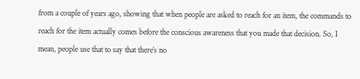from a couple of years ago, showing that when people are asked to reach for an item, the commands to reach for the item actually comes before the conscious awareness that you made that decision. So, I mean, people use that to say that there’s no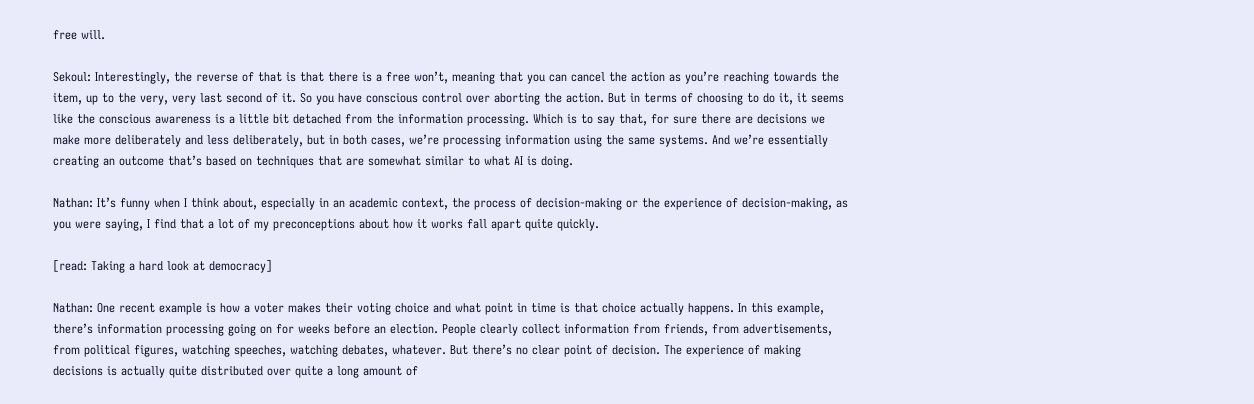free will.

Sekoul: Interestingly, the reverse of that is that there is a free won’t, meaning that you can cancel the action as you’re reaching towards the item, up to the very, very last second of it. So you have conscious control over aborting the action. But in terms of choosing to do it, it seems like the conscious awareness is a little bit detached from the information processing. Which is to say that, for sure there are decisions we make more deliberately and less deliberately, but in both cases, we’re processing information using the same systems. And we’re essentially creating an outcome that’s based on techniques that are somewhat similar to what AI is doing.

Nathan: It’s funny when I think about, especially in an academic context, the process of decision-making or the experience of decision-making, as you were saying, I find that a lot of my preconceptions about how it works fall apart quite quickly.

[read: Taking a hard look at democracy]

Nathan: One recent example is how a voter makes their voting choice and what point in time is that choice actually happens. In this example, there’s information processing going on for weeks before an election. People clearly collect information from friends, from advertisements, from political figures, watching speeches, watching debates, whatever. But there’s no clear point of decision. The experience of making decisions is actually quite distributed over quite a long amount of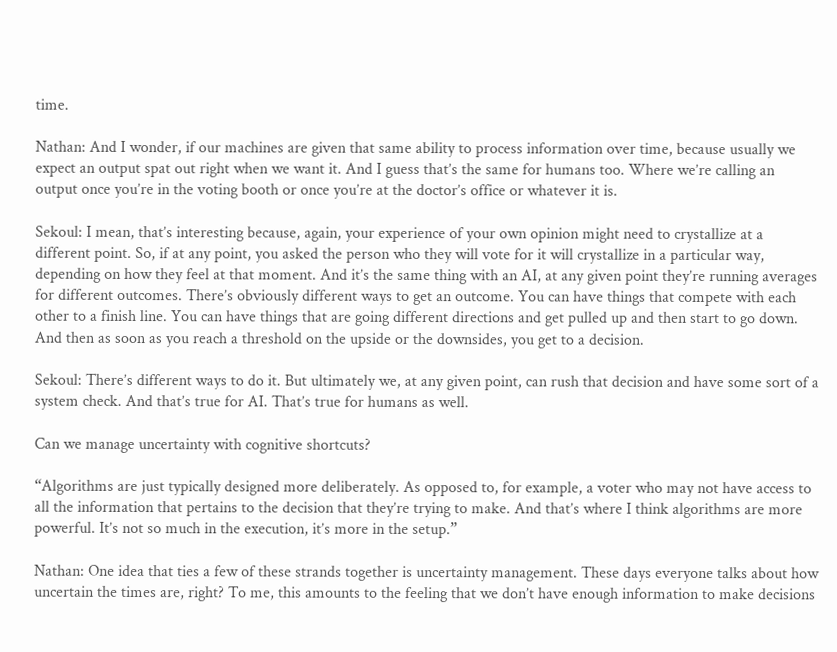time.

Nathan: And I wonder, if our machines are given that same ability to process information over time, because usually we expect an output spat out right when we want it. And I guess that’s the same for humans too. Where we’re calling an output once you’re in the voting booth or once you’re at the doctor’s office or whatever it is.

Sekoul: I mean, that’s interesting because, again, your experience of your own opinion might need to crystallize at a different point. So, if at any point, you asked the person who they will vote for it will crystallize in a particular way, depending on how they feel at that moment. And it’s the same thing with an AI, at any given point they’re running averages for different outcomes. There’s obviously different ways to get an outcome. You can have things that compete with each other to a finish line. You can have things that are going different directions and get pulled up and then start to go down. And then as soon as you reach a threshold on the upside or the downsides, you get to a decision.

Sekoul: There’s different ways to do it. But ultimately we, at any given point, can rush that decision and have some sort of a system check. And that’s true for AI. That’s true for humans as well.

Can we manage uncertainty with cognitive shortcuts?

“Algorithms are just typically designed more deliberately. As opposed to, for example, a voter who may not have access to all the information that pertains to the decision that they’re trying to make. And that’s where I think algorithms are more powerful. It’s not so much in the execution, it’s more in the setup.”

Nathan: One idea that ties a few of these strands together is uncertainty management. These days everyone talks about how uncertain the times are, right? To me, this amounts to the feeling that we don’t have enough information to make decisions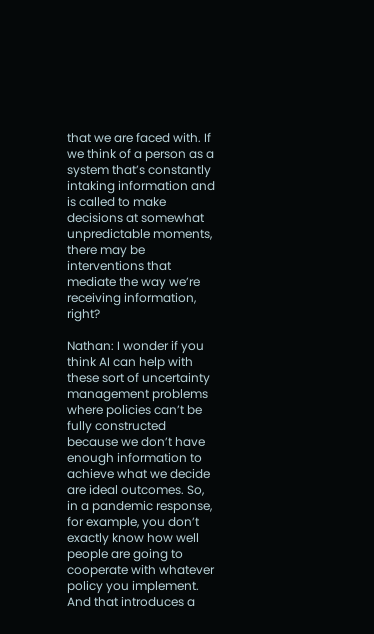that we are faced with. If we think of a person as a system that’s constantly intaking information and is called to make decisions at somewhat unpredictable moments, there may be interventions that mediate the way we’re receiving information, right?

Nathan: I wonder if you think AI can help with these sort of uncertainty management problems where policies can’t be fully constructed because we don’t have enough information to achieve what we decide are ideal outcomes. So, in a pandemic response, for example, you don’t exactly know how well people are going to cooperate with whatever policy you implement. And that introduces a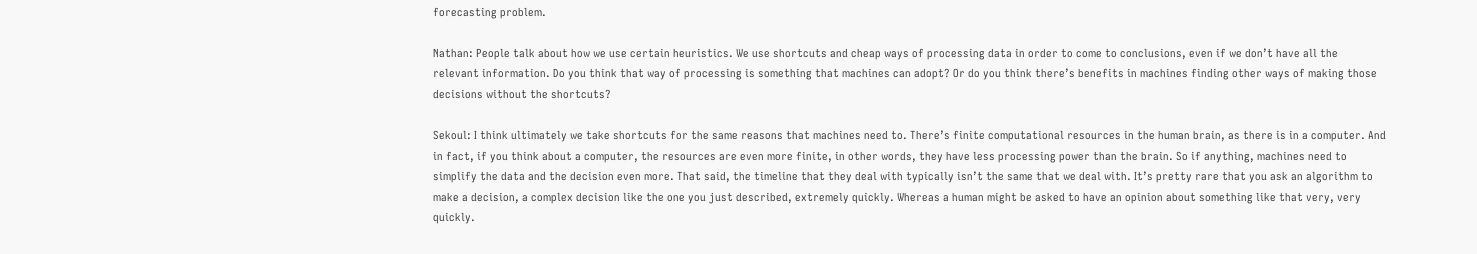forecasting problem.

Nathan: People talk about how we use certain heuristics. We use shortcuts and cheap ways of processing data in order to come to conclusions, even if we don’t have all the relevant information. Do you think that way of processing is something that machines can adopt? Or do you think there’s benefits in machines finding other ways of making those decisions without the shortcuts?

Sekoul: I think ultimately we take shortcuts for the same reasons that machines need to. There’s finite computational resources in the human brain, as there is in a computer. And in fact, if you think about a computer, the resources are even more finite, in other words, they have less processing power than the brain. So if anything, machines need to simplify the data and the decision even more. That said, the timeline that they deal with typically isn’t the same that we deal with. It’s pretty rare that you ask an algorithm to make a decision, a complex decision like the one you just described, extremely quickly. Whereas a human might be asked to have an opinion about something like that very, very quickly.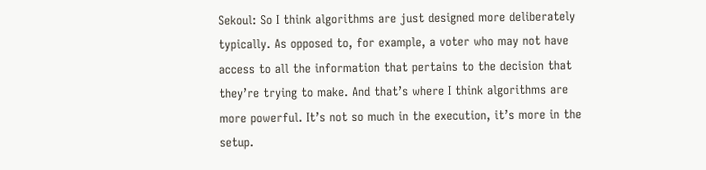Sekoul: So I think algorithms are just designed more deliberately typically. As opposed to, for example, a voter who may not have access to all the information that pertains to the decision that they’re trying to make. And that’s where I think algorithms are more powerful. It’s not so much in the execution, it’s more in the setup.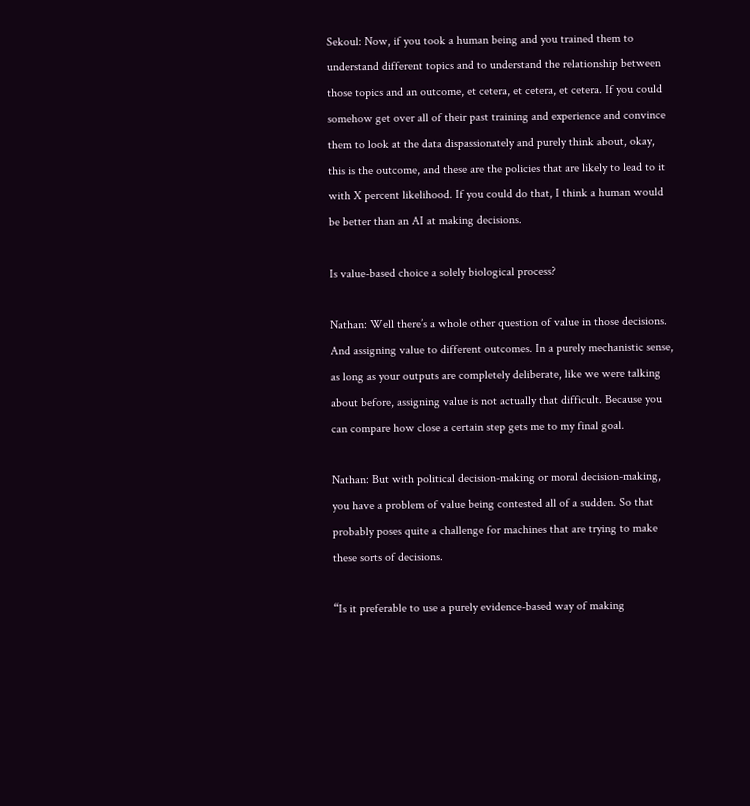Sekoul: Now, if you took a human being and you trained them to understand different topics and to understand the relationship between those topics and an outcome, et cetera, et cetera, et cetera. If you could somehow get over all of their past training and experience and convince them to look at the data dispassionately and purely think about, okay, this is the outcome, and these are the policies that are likely to lead to it with X percent likelihood. If you could do that, I think a human would be better than an AI at making decisions.

Is value-based choice a solely biological process?

Nathan: Well there’s a whole other question of value in those decisions. And assigning value to different outcomes. In a purely mechanistic sense, as long as your outputs are completely deliberate, like we were talking about before, assigning value is not actually that difficult. Because you can compare how close a certain step gets me to my final goal.

Nathan: But with political decision-making or moral decision-making, you have a problem of value being contested all of a sudden. So that probably poses quite a challenge for machines that are trying to make these sorts of decisions.

“Is it preferable to use a purely evidence-based way of making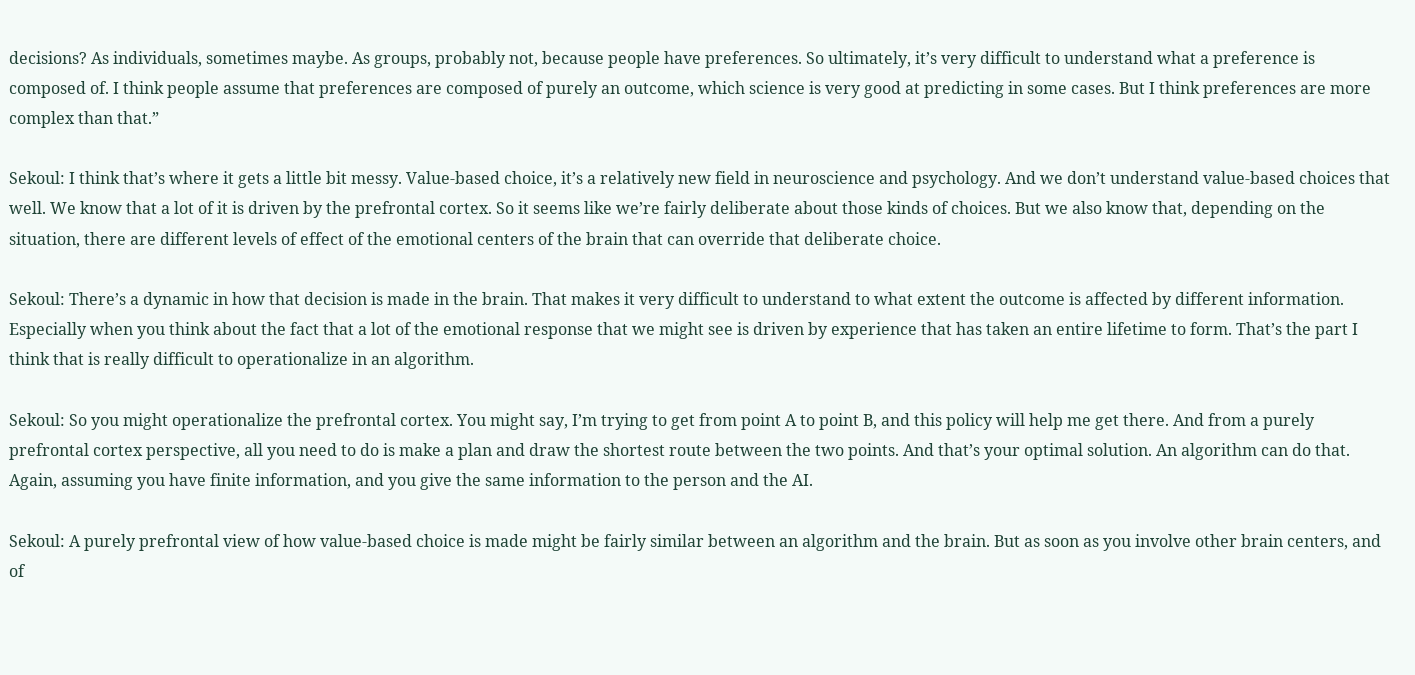decisions? As individuals, sometimes maybe. As groups, probably not, because people have preferences. So ultimately, it’s very difficult to understand what a preference is composed of. I think people assume that preferences are composed of purely an outcome, which science is very good at predicting in some cases. But I think preferences are more complex than that.”

Sekoul: I think that’s where it gets a little bit messy. Value-based choice, it’s a relatively new field in neuroscience and psychology. And we don’t understand value-based choices that well. We know that a lot of it is driven by the prefrontal cortex. So it seems like we’re fairly deliberate about those kinds of choices. But we also know that, depending on the situation, there are different levels of effect of the emotional centers of the brain that can override that deliberate choice.

Sekoul: There’s a dynamic in how that decision is made in the brain. That makes it very difficult to understand to what extent the outcome is affected by different information. Especially when you think about the fact that a lot of the emotional response that we might see is driven by experience that has taken an entire lifetime to form. That’s the part I think that is really difficult to operationalize in an algorithm.

Sekoul: So you might operationalize the prefrontal cortex. You might say, I’m trying to get from point A to point B, and this policy will help me get there. And from a purely prefrontal cortex perspective, all you need to do is make a plan and draw the shortest route between the two points. And that’s your optimal solution. An algorithm can do that. Again, assuming you have finite information, and you give the same information to the person and the AI.

Sekoul: A purely prefrontal view of how value-based choice is made might be fairly similar between an algorithm and the brain. But as soon as you involve other brain centers, and of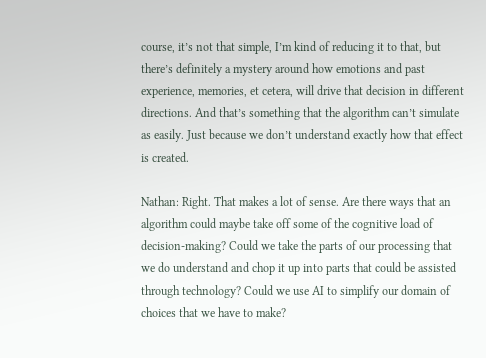course, it’s not that simple, I’m kind of reducing it to that, but there’s definitely a mystery around how emotions and past experience, memories, et cetera, will drive that decision in different directions. And that’s something that the algorithm can’t simulate as easily. Just because we don’t understand exactly how that effect is created.

Nathan: Right. That makes a lot of sense. Are there ways that an algorithm could maybe take off some of the cognitive load of decision-making? Could we take the parts of our processing that we do understand and chop it up into parts that could be assisted through technology? Could we use AI to simplify our domain of choices that we have to make?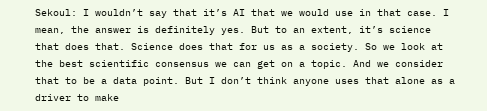Sekoul: I wouldn’t say that it’s AI that we would use in that case. I mean, the answer is definitely yes. But to an extent, it’s science that does that. Science does that for us as a society. So we look at the best scientific consensus we can get on a topic. And we consider that to be a data point. But I don’t think anyone uses that alone as a driver to make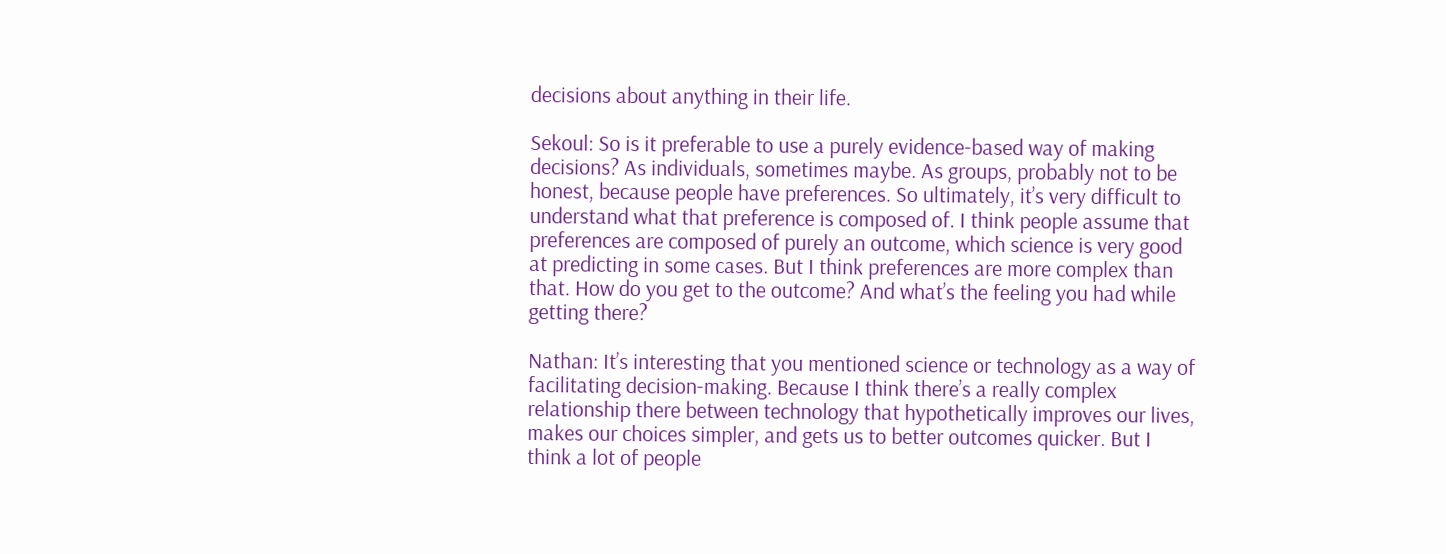decisions about anything in their life.

Sekoul: So is it preferable to use a purely evidence-based way of making decisions? As individuals, sometimes maybe. As groups, probably not to be honest, because people have preferences. So ultimately, it’s very difficult to understand what that preference is composed of. I think people assume that preferences are composed of purely an outcome, which science is very good at predicting in some cases. But I think preferences are more complex than that. How do you get to the outcome? And what’s the feeling you had while getting there?

Nathan: It’s interesting that you mentioned science or technology as a way of facilitating decision-making. Because I think there’s a really complex relationship there between technology that hypothetically improves our lives, makes our choices simpler, and gets us to better outcomes quicker. But I think a lot of people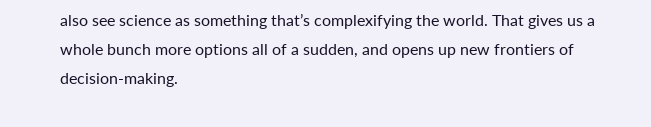also see science as something that’s complexifying the world. That gives us a whole bunch more options all of a sudden, and opens up new frontiers of decision-making.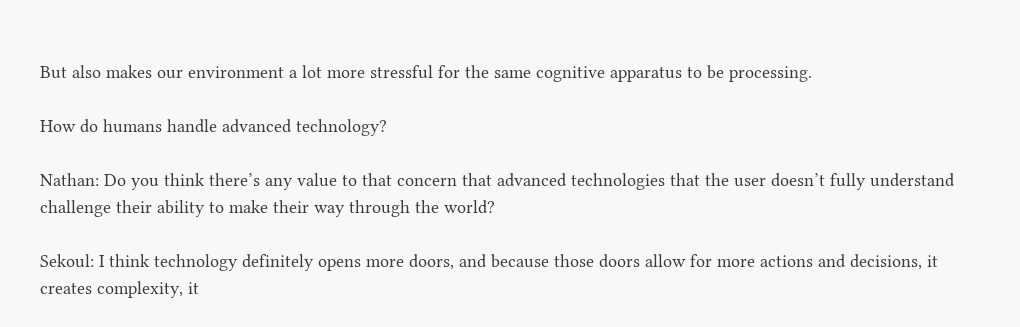But also makes our environment a lot more stressful for the same cognitive apparatus to be processing.

How do humans handle advanced technology?

Nathan: Do you think there’s any value to that concern that advanced technologies that the user doesn’t fully understand challenge their ability to make their way through the world?

Sekoul: I think technology definitely opens more doors, and because those doors allow for more actions and decisions, it creates complexity, it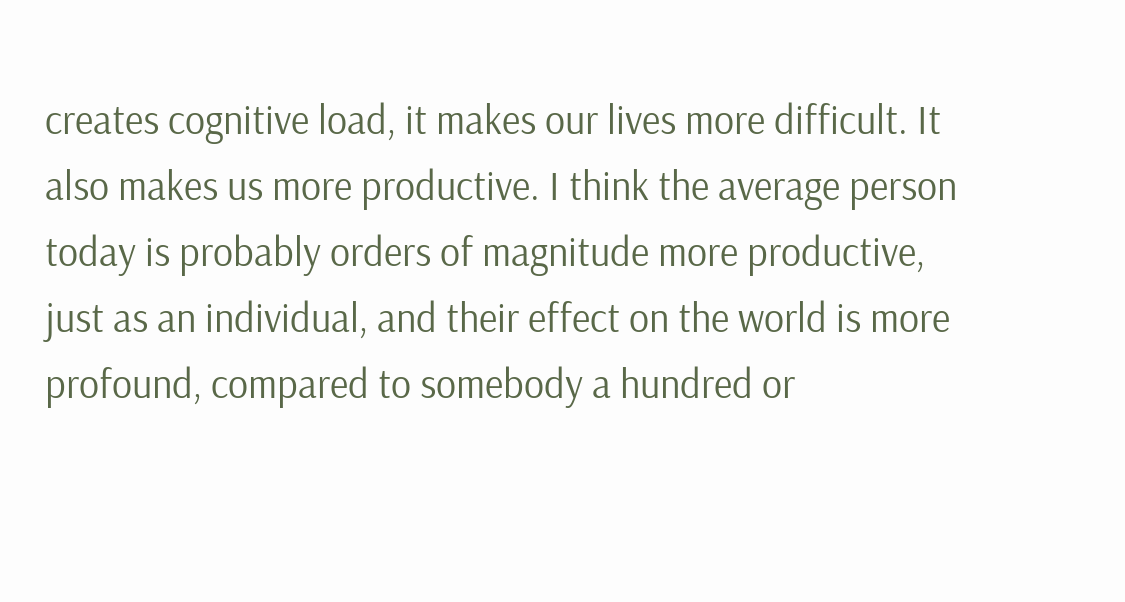creates cognitive load, it makes our lives more difficult. It also makes us more productive. I think the average person today is probably orders of magnitude more productive, just as an individual, and their effect on the world is more profound, compared to somebody a hundred or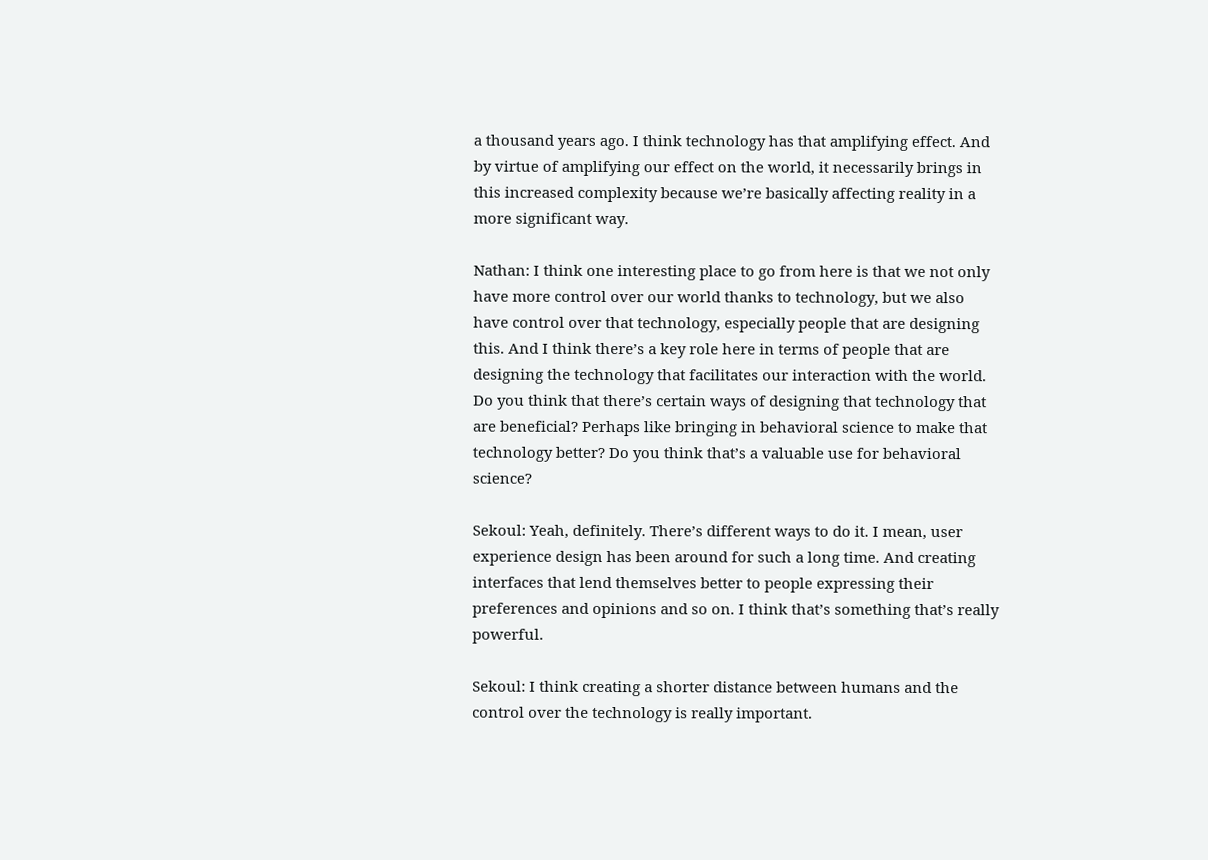a thousand years ago. I think technology has that amplifying effect. And by virtue of amplifying our effect on the world, it necessarily brings in this increased complexity because we’re basically affecting reality in a more significant way.

Nathan: I think one interesting place to go from here is that we not only have more control over our world thanks to technology, but we also have control over that technology, especially people that are designing this. And I think there’s a key role here in terms of people that are designing the technology that facilitates our interaction with the world. Do you think that there’s certain ways of designing that technology that are beneficial? Perhaps like bringing in behavioral science to make that technology better? Do you think that’s a valuable use for behavioral science?

Sekoul: Yeah, definitely. There’s different ways to do it. I mean, user experience design has been around for such a long time. And creating interfaces that lend themselves better to people expressing their preferences and opinions and so on. I think that’s something that’s really powerful.

Sekoul: I think creating a shorter distance between humans and the control over the technology is really important.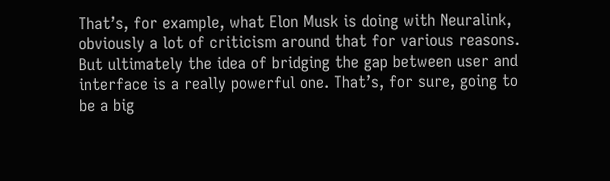That’s, for example, what Elon Musk is doing with Neuralink, obviously a lot of criticism around that for various reasons. But ultimately the idea of bridging the gap between user and interface is a really powerful one. That’s, for sure, going to be a big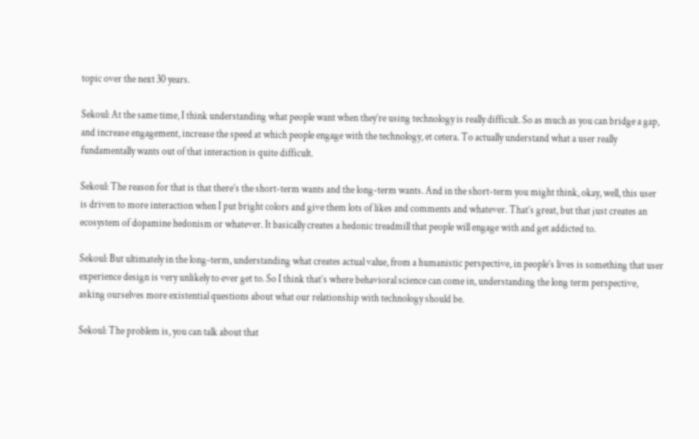topic over the next 30 years.

Sekoul: At the same time, I think understanding what people want when they’re using technology is really difficult. So as much as you can bridge a gap, and increase engagement, increase the speed at which people engage with the technology, et cetera. To actually understand what a user really fundamentally wants out of that interaction is quite difficult.

Sekoul: The reason for that is that there’s the short-term wants and the long-term wants. And in the short-term you might think, okay, well, this user is driven to more interaction when I put bright colors and give them lots of likes and comments and whatever. That’s great, but that just creates an ecosystem of dopamine hedonism or whatever. It basically creates a hedonic treadmill that people will engage with and get addicted to.

Sekoul: But ultimately in the long-term, understanding what creates actual value, from a humanistic perspective, in people’s lives is something that user experience design is very unlikely to ever get to. So I think that’s where behavioral science can come in, understanding the long term perspective, asking ourselves more existential questions about what our relationship with technology should be.

Sekoul: The problem is, you can talk about that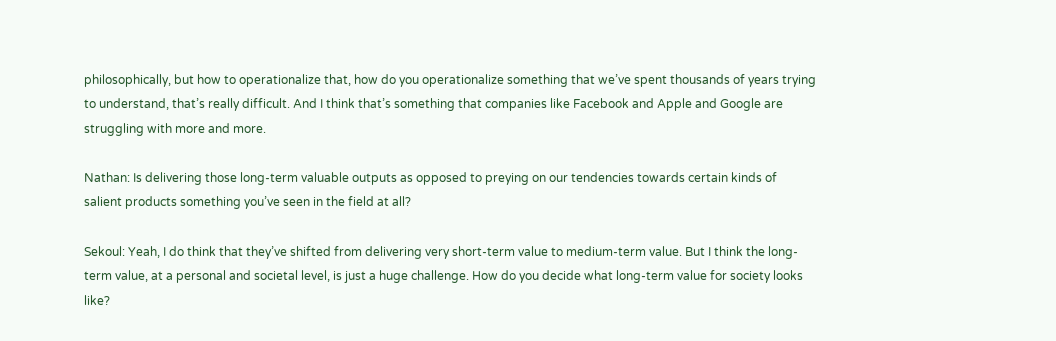philosophically, but how to operationalize that, how do you operationalize something that we’ve spent thousands of years trying to understand, that’s really difficult. And I think that’s something that companies like Facebook and Apple and Google are struggling with more and more.

Nathan: Is delivering those long-term valuable outputs as opposed to preying on our tendencies towards certain kinds of salient products something you’ve seen in the field at all?

Sekoul: Yeah, I do think that they’ve shifted from delivering very short-term value to medium-term value. But I think the long-term value, at a personal and societal level, is just a huge challenge. How do you decide what long-term value for society looks like?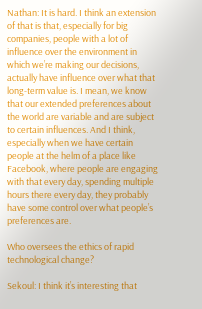Nathan: It is hard. I think an extension of that is that, especially for big companies, people with a lot of influence over the environment in which we’re making our decisions, actually have influence over what that long-term value is. I mean, we know that our extended preferences about the world are variable and are subject to certain influences. And I think, especially when we have certain people at the helm of a place like Facebook, where people are engaging with that every day, spending multiple hours there every day, they probably have some control over what people’s preferences are.

Who oversees the ethics of rapid technological change?

Sekoul: I think it’s interesting that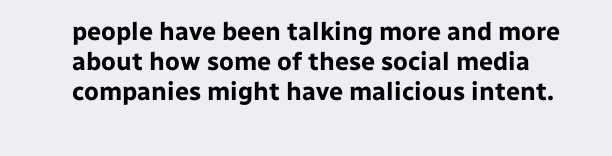people have been talking more and more about how some of these social media companies might have malicious intent.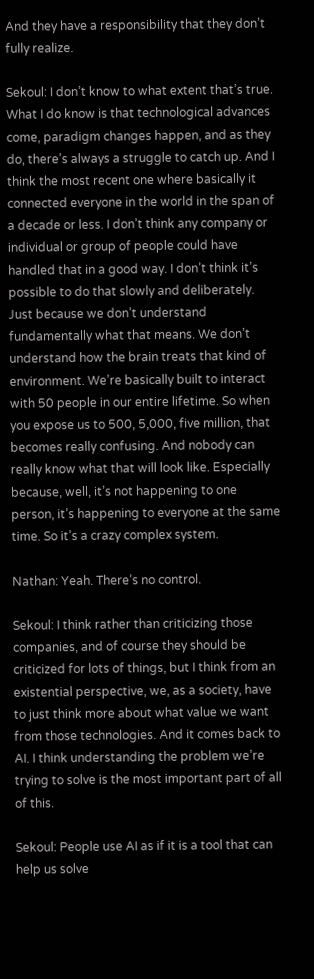And they have a responsibility that they don’t fully realize.

Sekoul: I don’t know to what extent that’s true. What I do know is that technological advances come, paradigm changes happen, and as they do, there’s always a struggle to catch up. And I think the most recent one where basically it connected everyone in the world in the span of a decade or less. I don’t think any company or individual or group of people could have handled that in a good way. I don’t think it’s possible to do that slowly and deliberately. Just because we don’t understand fundamentally what that means. We don’t understand how the brain treats that kind of environment. We’re basically built to interact with 50 people in our entire lifetime. So when you expose us to 500, 5,000, five million, that becomes really confusing. And nobody can really know what that will look like. Especially because, well, it’s not happening to one person, it’s happening to everyone at the same time. So it’s a crazy complex system.

Nathan: Yeah. There’s no control.

Sekoul: I think rather than criticizing those companies, and of course they should be criticized for lots of things, but I think from an existential perspective, we, as a society, have to just think more about what value we want from those technologies. And it comes back to AI. I think understanding the problem we’re trying to solve is the most important part of all of this.

Sekoul: People use AI as if it is a tool that can help us solve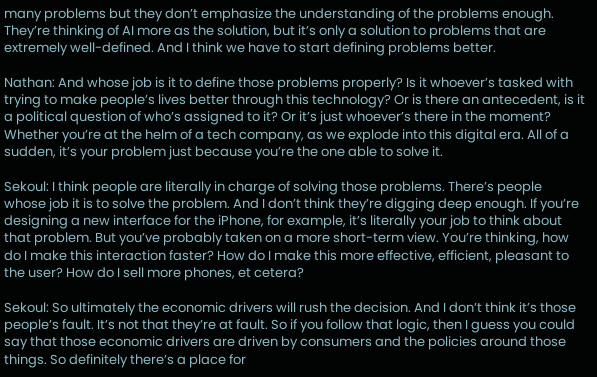many problems but they don’t emphasize the understanding of the problems enough. They’re thinking of AI more as the solution, but it’s only a solution to problems that are extremely well-defined. And I think we have to start defining problems better.

Nathan: And whose job is it to define those problems properly? Is it whoever’s tasked with trying to make people’s lives better through this technology? Or is there an antecedent, is it a political question of who’s assigned to it? Or it’s just whoever’s there in the moment? Whether you’re at the helm of a tech company, as we explode into this digital era. All of a sudden, it’s your problem just because you’re the one able to solve it.

Sekoul: I think people are literally in charge of solving those problems. There’s people whose job it is to solve the problem. And I don’t think they’re digging deep enough. If you’re designing a new interface for the iPhone, for example, it’s literally your job to think about that problem. But you’ve probably taken on a more short-term view. You’re thinking, how do I make this interaction faster? How do I make this more effective, efficient, pleasant to the user? How do I sell more phones, et cetera?

Sekoul: So ultimately the economic drivers will rush the decision. And I don’t think it’s those people’s fault. It’s not that they’re at fault. So if you follow that logic, then I guess you could say that those economic drivers are driven by consumers and the policies around those things. So definitely there’s a place for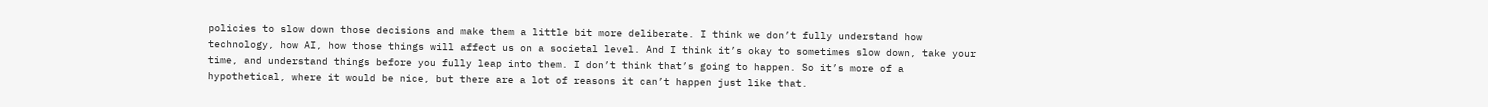policies to slow down those decisions and make them a little bit more deliberate. I think we don’t fully understand how technology, how AI, how those things will affect us on a societal level. And I think it’s okay to sometimes slow down, take your time, and understand things before you fully leap into them. I don’t think that’s going to happen. So it’s more of a hypothetical, where it would be nice, but there are a lot of reasons it can’t happen just like that.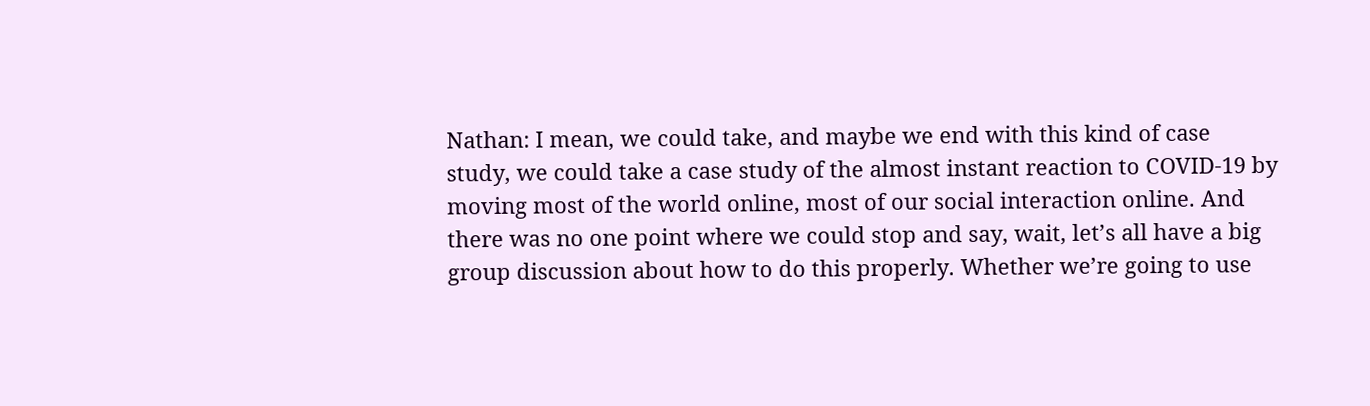Nathan: I mean, we could take, and maybe we end with this kind of case study, we could take a case study of the almost instant reaction to COVID-19 by moving most of the world online, most of our social interaction online. And there was no one point where we could stop and say, wait, let’s all have a big group discussion about how to do this properly. Whether we’re going to use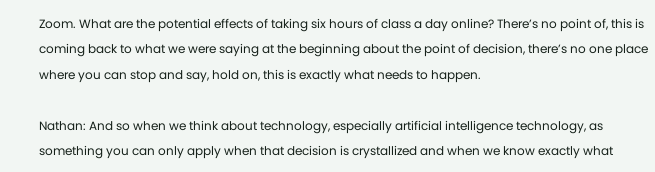Zoom. What are the potential effects of taking six hours of class a day online? There’s no point of, this is coming back to what we were saying at the beginning about the point of decision, there’s no one place where you can stop and say, hold on, this is exactly what needs to happen.

Nathan: And so when we think about technology, especially artificial intelligence technology, as something you can only apply when that decision is crystallized and when we know exactly what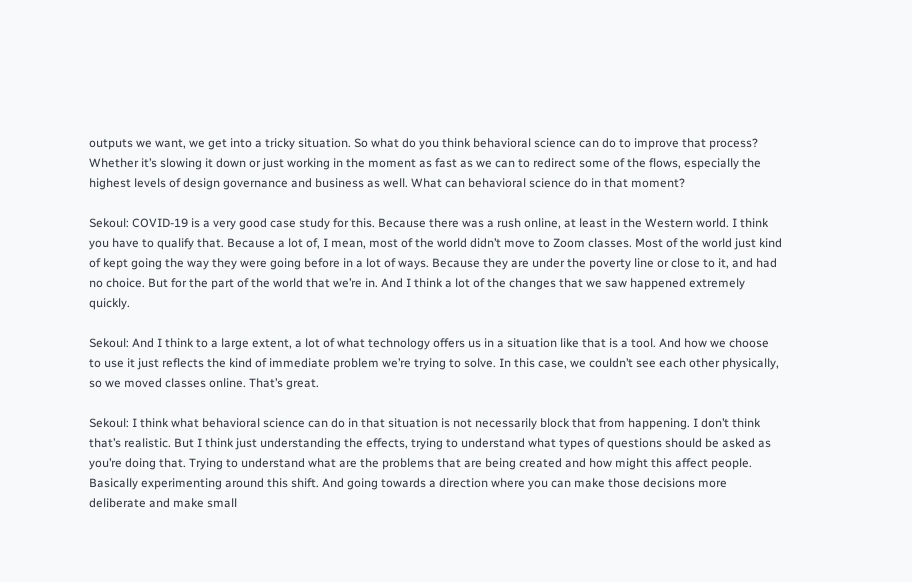outputs we want, we get into a tricky situation. So what do you think behavioral science can do to improve that process? Whether it’s slowing it down or just working in the moment as fast as we can to redirect some of the flows, especially the highest levels of design governance and business as well. What can behavioral science do in that moment?

Sekoul: COVID-19 is a very good case study for this. Because there was a rush online, at least in the Western world. I think you have to qualify that. Because a lot of, I mean, most of the world didn’t move to Zoom classes. Most of the world just kind of kept going the way they were going before in a lot of ways. Because they are under the poverty line or close to it, and had no choice. But for the part of the world that we’re in. And I think a lot of the changes that we saw happened extremely quickly.

Sekoul: And I think to a large extent, a lot of what technology offers us in a situation like that is a tool. And how we choose to use it just reflects the kind of immediate problem we’re trying to solve. In this case, we couldn’t see each other physically, so we moved classes online. That’s great.

Sekoul: I think what behavioral science can do in that situation is not necessarily block that from happening. I don’t think that’s realistic. But I think just understanding the effects, trying to understand what types of questions should be asked as you’re doing that. Trying to understand what are the problems that are being created and how might this affect people. Basically experimenting around this shift. And going towards a direction where you can make those decisions more deliberate and make small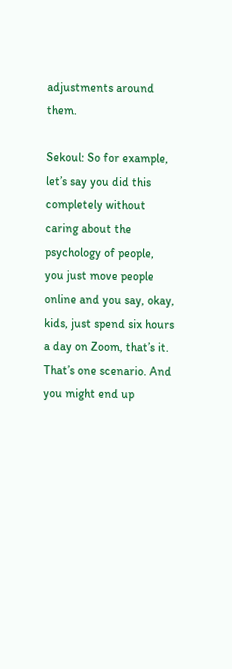adjustments around them.

Sekoul: So for example, let’s say you did this completely without caring about the psychology of people, you just move people online and you say, okay, kids, just spend six hours a day on Zoom, that’s it. That’s one scenario. And you might end up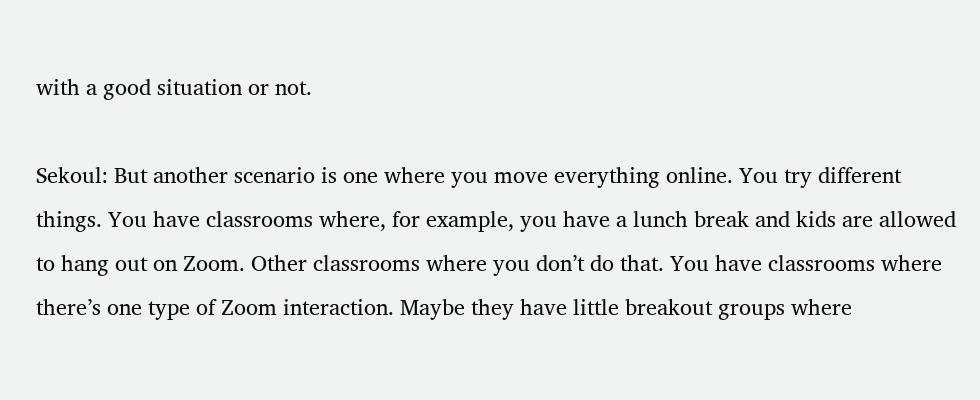with a good situation or not.

Sekoul: But another scenario is one where you move everything online. You try different things. You have classrooms where, for example, you have a lunch break and kids are allowed to hang out on Zoom. Other classrooms where you don’t do that. You have classrooms where there’s one type of Zoom interaction. Maybe they have little breakout groups where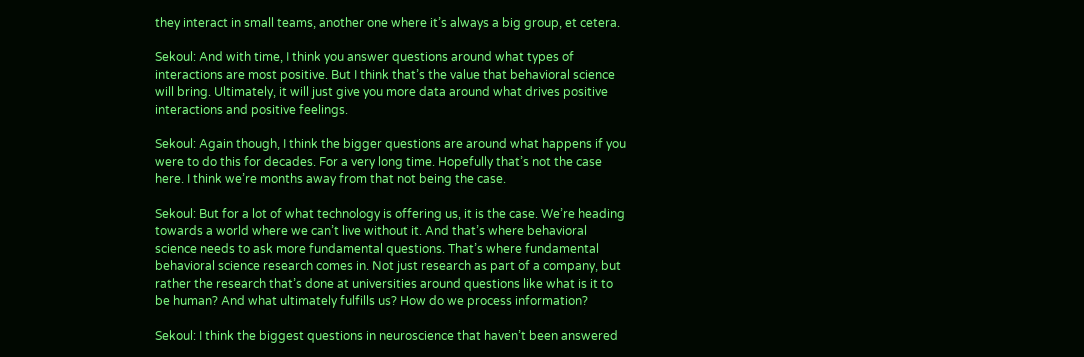they interact in small teams, another one where it’s always a big group, et cetera.

Sekoul: And with time, I think you answer questions around what types of interactions are most positive. But I think that’s the value that behavioral science will bring. Ultimately, it will just give you more data around what drives positive interactions and positive feelings.

Sekoul: Again though, I think the bigger questions are around what happens if you were to do this for decades. For a very long time. Hopefully that’s not the case here. I think we’re months away from that not being the case.

Sekoul: But for a lot of what technology is offering us, it is the case. We’re heading towards a world where we can’t live without it. And that’s where behavioral science needs to ask more fundamental questions. That’s where fundamental behavioral science research comes in. Not just research as part of a company, but rather the research that’s done at universities around questions like what is it to be human? And what ultimately fulfills us? How do we process information?

Sekoul: I think the biggest questions in neuroscience that haven’t been answered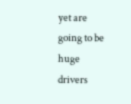yet are going to be huge drivers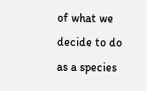of what we decide to do as a species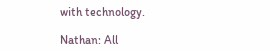with technology.

Nathan: All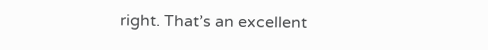right. That’s an excellent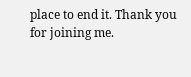place to end it. Thank you for joining me.